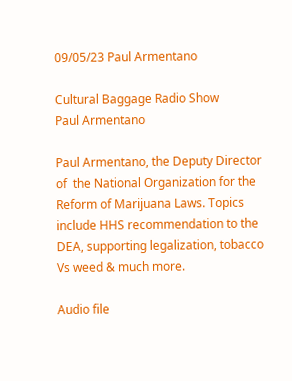09/05/23 Paul Armentano

Cultural Baggage Radio Show
Paul Armentano

Paul Armentano, the Deputy Director of  the National Organization for the Reform of Marijuana Laws. Topics include HHS recommendation to the DEA, supporting legalization, tobacco Vs weed & much more.

Audio file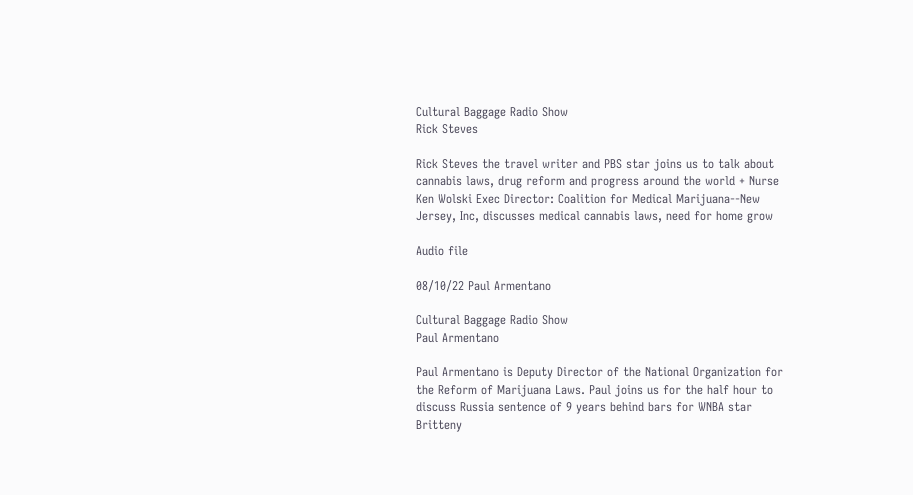Cultural Baggage Radio Show
Rick Steves

Rick Steves the travel writer and PBS star joins us to talk about cannabis laws, drug reform and progress around the world + Nurse Ken Wolski Exec Director: Coalition for Medical Marijuana--New Jersey, Inc, discusses medical cannabis laws, need for home grow

Audio file

08/10/22 Paul Armentano

Cultural Baggage Radio Show
Paul Armentano

Paul Armentano is Deputy Director of the National Organization for the Reform of Marijuana Laws. Paul joins us for the half hour to discuss Russia sentence of 9 years behind bars for WNBA star Britteny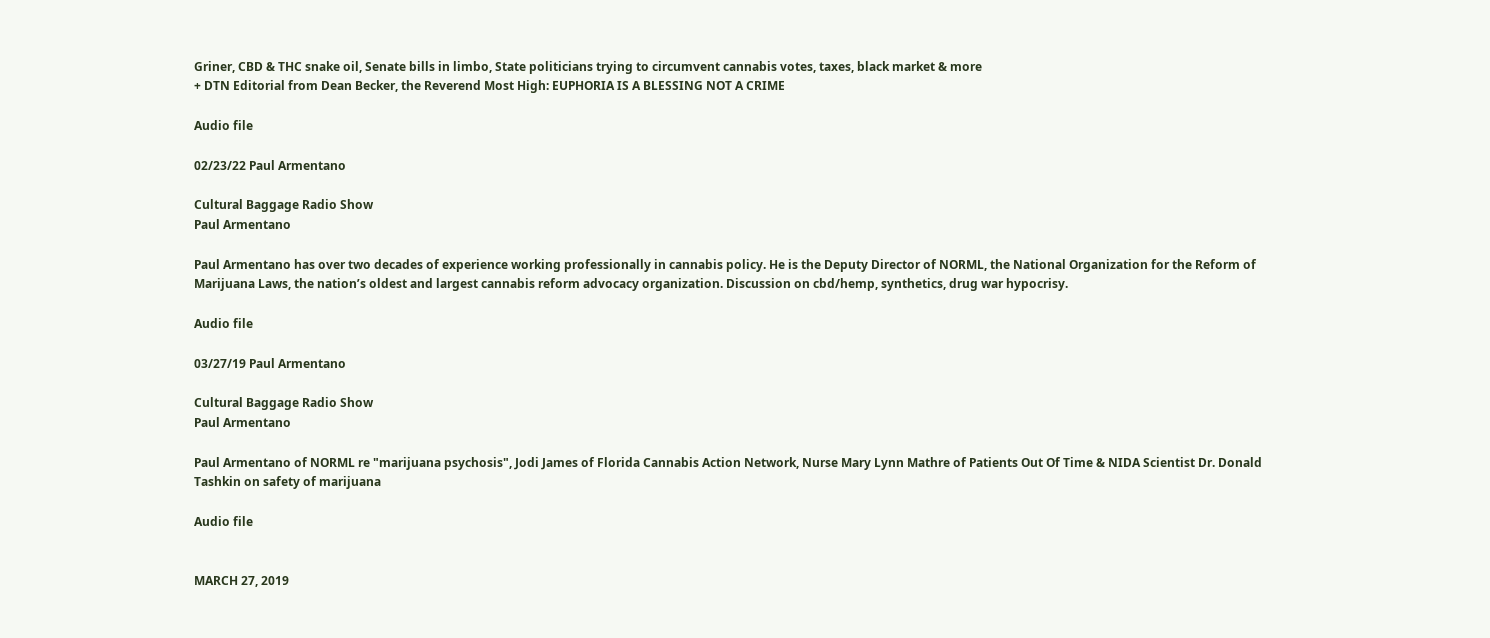Griner, CBD & THC snake oil, Senate bills in limbo, State politicians trying to circumvent cannabis votes, taxes, black market & more
+ DTN Editorial from Dean Becker, the Reverend Most High: EUPHORIA IS A BLESSING NOT A CRIME

Audio file

02/23/22 Paul Armentano

Cultural Baggage Radio Show
Paul Armentano

Paul Armentano has over two decades of experience working professionally in cannabis policy. He is the Deputy Director of NORML, the National Organization for the Reform of Marijuana Laws, the nation’s oldest and largest cannabis reform advocacy organization. Discussion on cbd/hemp, synthetics, drug war hypocrisy.

Audio file

03/27/19 Paul Armentano

Cultural Baggage Radio Show
Paul Armentano

Paul Armentano of NORML re "marijuana psychosis", Jodi James of Florida Cannabis Action Network, Nurse Mary Lynn Mathre of Patients Out Of Time & NIDA Scientist Dr. Donald Tashkin on safety of marijuana

Audio file


MARCH 27, 2019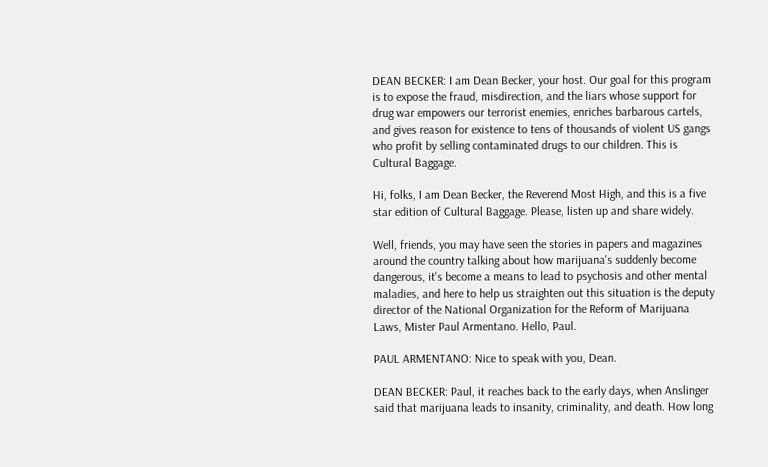DEAN BECKER: I am Dean Becker, your host. Our goal for this program is to expose the fraud, misdirection, and the liars whose support for drug war empowers our terrorist enemies, enriches barbarous cartels, and gives reason for existence to tens of thousands of violent US gangs who profit by selling contaminated drugs to our children. This is Cultural Baggage.

Hi, folks, I am Dean Becker, the Reverend Most High, and this is a five star edition of Cultural Baggage. Please, listen up and share widely.

Well, friends, you may have seen the stories in papers and magazines around the country talking about how marijuana's suddenly become dangerous, it's become a means to lead to psychosis and other mental maladies, and here to help us straighten out this situation is the deputy director of the National Organization for the Reform of Marijuana Laws, Mister Paul Armentano. Hello, Paul.

PAUL ARMENTANO: Nice to speak with you, Dean.

DEAN BECKER: Paul, it reaches back to the early days, when Anslinger said that marijuana leads to insanity, criminality, and death. How long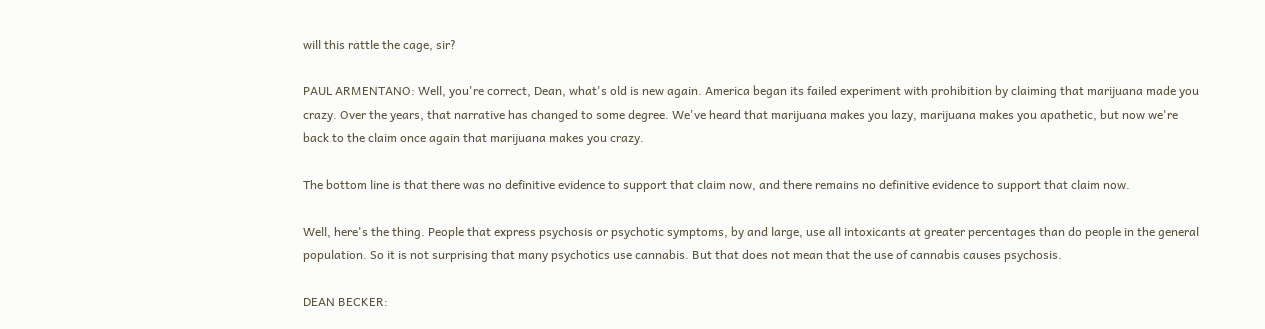will this rattle the cage, sir?

PAUL ARMENTANO: Well, you're correct, Dean, what's old is new again. America began its failed experiment with prohibition by claiming that marijuana made you crazy. Over the years, that narrative has changed to some degree. We've heard that marijuana makes you lazy, marijuana makes you apathetic, but now we're back to the claim once again that marijuana makes you crazy.

The bottom line is that there was no definitive evidence to support that claim now, and there remains no definitive evidence to support that claim now.

Well, here's the thing. People that express psychosis or psychotic symptoms, by and large, use all intoxicants at greater percentages than do people in the general population. So it is not surprising that many psychotics use cannabis. But that does not mean that the use of cannabis causes psychosis.

DEAN BECKER: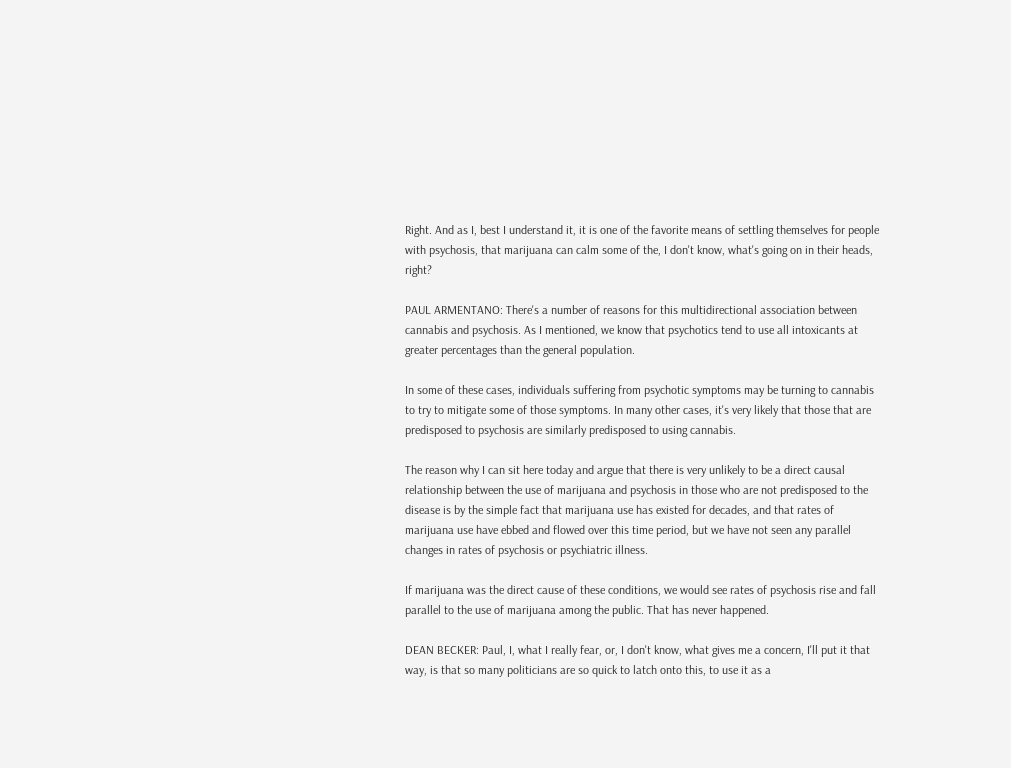Right. And as I, best I understand it, it is one of the favorite means of settling themselves for people with psychosis, that marijuana can calm some of the, I don't know, what's going on in their heads, right?

PAUL ARMENTANO: There's a number of reasons for this multidirectional association between cannabis and psychosis. As I mentioned, we know that psychotics tend to use all intoxicants at greater percentages than the general population.

In some of these cases, individuals suffering from psychotic symptoms may be turning to cannabis to try to mitigate some of those symptoms. In many other cases, it's very likely that those that are predisposed to psychosis are similarly predisposed to using cannabis.

The reason why I can sit here today and argue that there is very unlikely to be a direct causal relationship between the use of marijuana and psychosis in those who are not predisposed to the disease is by the simple fact that marijuana use has existed for decades, and that rates of marijuana use have ebbed and flowed over this time period, but we have not seen any parallel changes in rates of psychosis or psychiatric illness.

If marijuana was the direct cause of these conditions, we would see rates of psychosis rise and fall parallel to the use of marijuana among the public. That has never happened.

DEAN BECKER: Paul, I, what I really fear, or, I don't know, what gives me a concern, I'll put it that way, is that so many politicians are so quick to latch onto this, to use it as a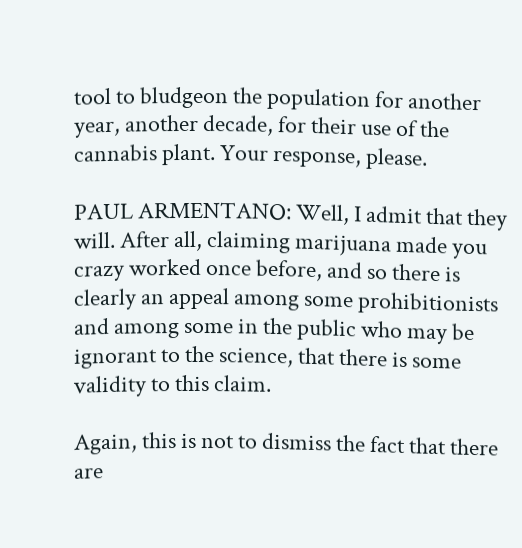tool to bludgeon the population for another year, another decade, for their use of the cannabis plant. Your response, please.

PAUL ARMENTANO: Well, I admit that they will. After all, claiming marijuana made you crazy worked once before, and so there is clearly an appeal among some prohibitionists and among some in the public who may be ignorant to the science, that there is some validity to this claim.

Again, this is not to dismiss the fact that there are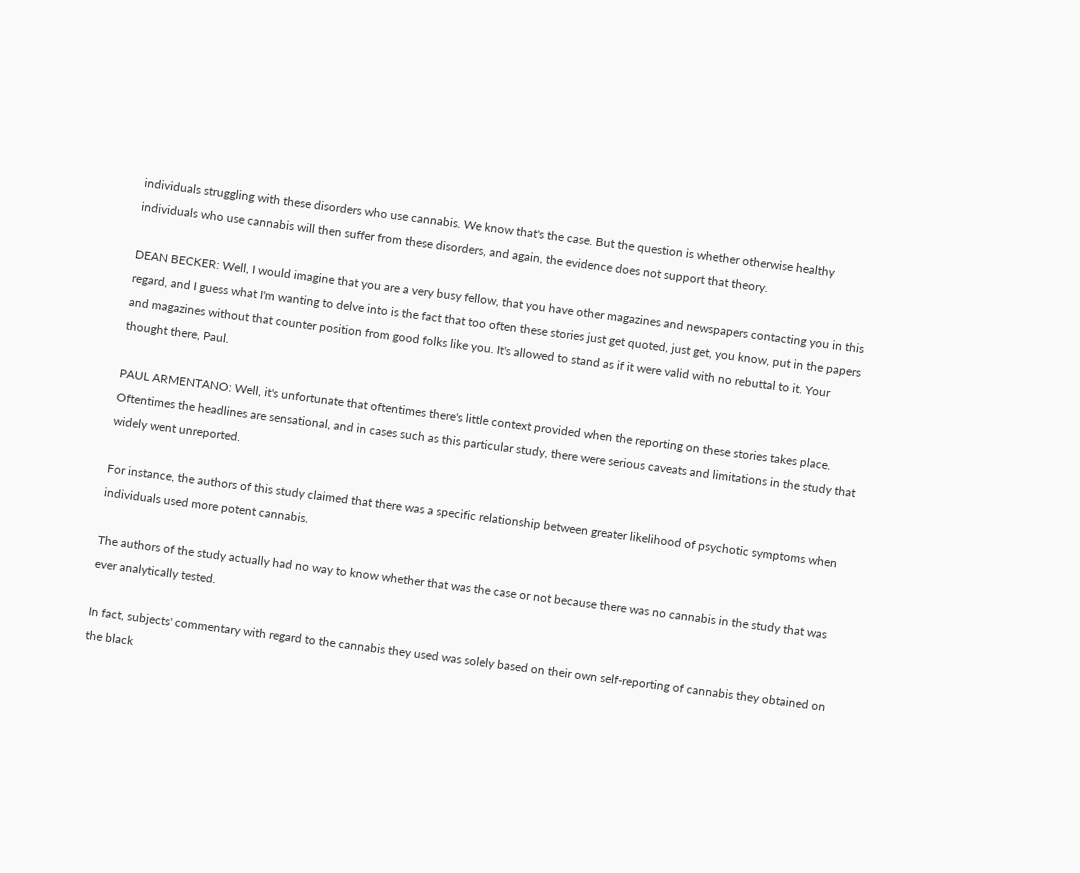individuals struggling with these disorders who use cannabis. We know that's the case. But the question is whether otherwise healthy individuals who use cannabis will then suffer from these disorders, and again, the evidence does not support that theory.

DEAN BECKER: Well, I would imagine that you are a very busy fellow, that you have other magazines and newspapers contacting you in this regard, and I guess what I'm wanting to delve into is the fact that too often these stories just get quoted, just get, you know, put in the papers and magazines without that counter position from good folks like you. It's allowed to stand as if it were valid with no rebuttal to it. Your thought there, Paul.

PAUL ARMENTANO: Well, it's unfortunate that oftentimes there's little context provided when the reporting on these stories takes place. Oftentimes the headlines are sensational, and in cases such as this particular study, there were serious caveats and limitations in the study that widely went unreported.

For instance, the authors of this study claimed that there was a specific relationship between greater likelihood of psychotic symptoms when individuals used more potent cannabis.

The authors of the study actually had no way to know whether that was the case or not because there was no cannabis in the study that was ever analytically tested.

In fact, subjects' commentary with regard to the cannabis they used was solely based on their own self-reporting of cannabis they obtained on the black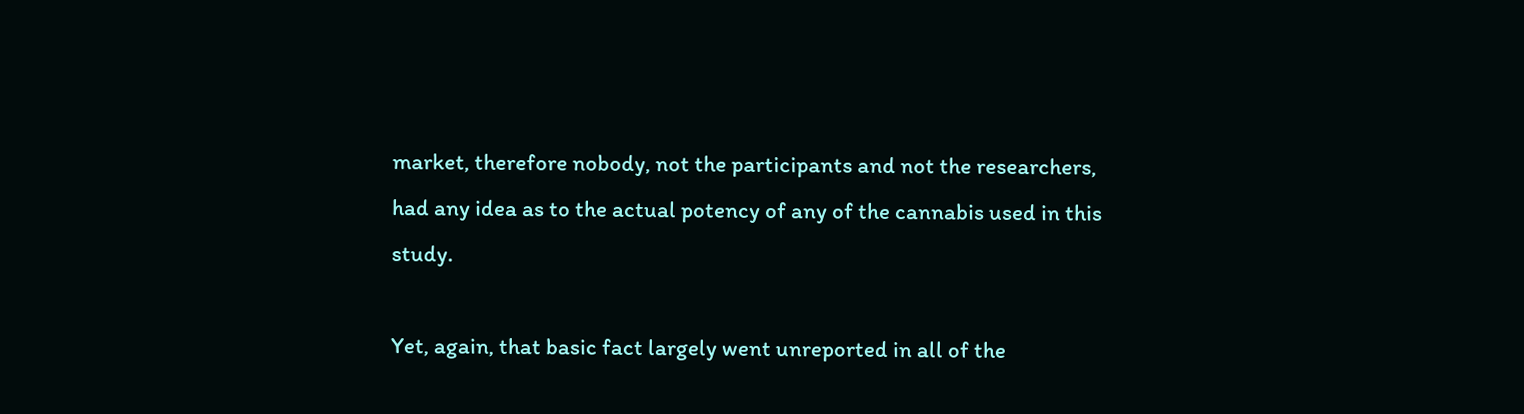market, therefore nobody, not the participants and not the researchers, had any idea as to the actual potency of any of the cannabis used in this study.

Yet, again, that basic fact largely went unreported in all of the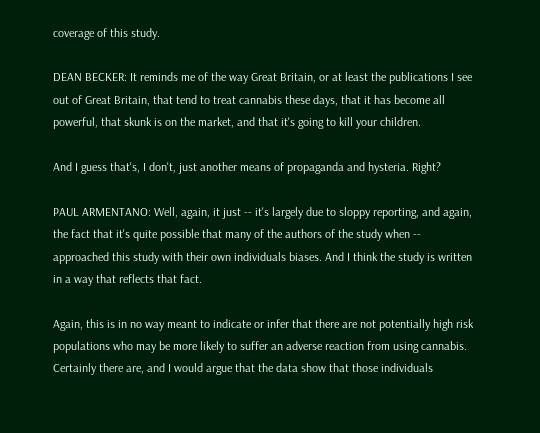coverage of this study.

DEAN BECKER: It reminds me of the way Great Britain, or at least the publications I see out of Great Britain, that tend to treat cannabis these days, that it has become all powerful, that skunk is on the market, and that it's going to kill your children.

And I guess that's, I don't, just another means of propaganda and hysteria. Right?

PAUL ARMENTANO: Well, again, it just -- it's largely due to sloppy reporting, and again, the fact that it's quite possible that many of the authors of the study when -- approached this study with their own individuals biases. And I think the study is written in a way that reflects that fact.

Again, this is in no way meant to indicate or infer that there are not potentially high risk populations who may be more likely to suffer an adverse reaction from using cannabis. Certainly there are, and I would argue that the data show that those individuals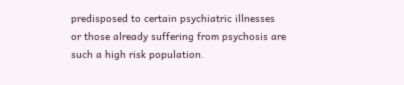predisposed to certain psychiatric illnesses or those already suffering from psychosis are such a high risk population.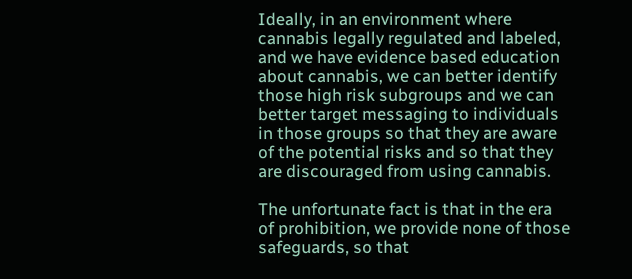Ideally, in an environment where cannabis legally regulated and labeled, and we have evidence based education about cannabis, we can better identify those high risk subgroups and we can better target messaging to individuals in those groups so that they are aware of the potential risks and so that they are discouraged from using cannabis.

The unfortunate fact is that in the era of prohibition, we provide none of those safeguards, so that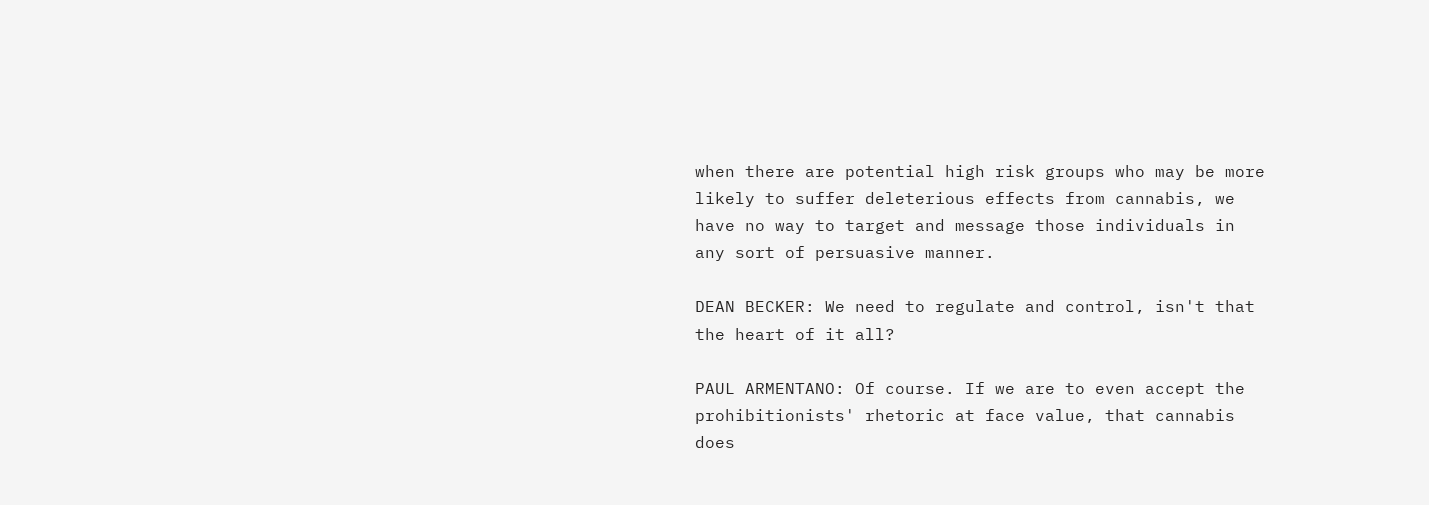when there are potential high risk groups who may be more likely to suffer deleterious effects from cannabis, we have no way to target and message those individuals in any sort of persuasive manner.

DEAN BECKER: We need to regulate and control, isn't that the heart of it all?

PAUL ARMENTANO: Of course. If we are to even accept the prohibitionists' rhetoric at face value, that cannabis does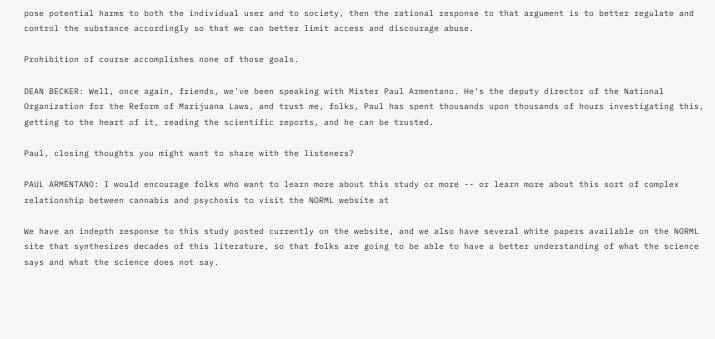pose potential harms to both the individual user and to society, then the rational response to that argument is to better regulate and control the substance accordingly so that we can better limit access and discourage abuse.

Prohibition of course accomplishes none of those goals.

DEAN BECKER: Well, once again, friends, we've been speaking with Mister Paul Armentano. He's the deputy director of the National Organization for the Reform of Marijuana Laws, and trust me, folks, Paul has spent thousands upon thousands of hours investigating this, getting to the heart of it, reading the scientific reports, and he can be trusted.

Paul, closing thoughts you might want to share with the listeners?

PAUL ARMENTANO: I would encourage folks who want to learn more about this study or more -- or learn more about this sort of complex relationship between cannabis and psychosis to visit the NORML website at

We have an indepth response to this study posted currently on the website, and we also have several white papers available on the NORML site that synthesizes decades of this literature, so that folks are going to be able to have a better understanding of what the science says and what the science does not say.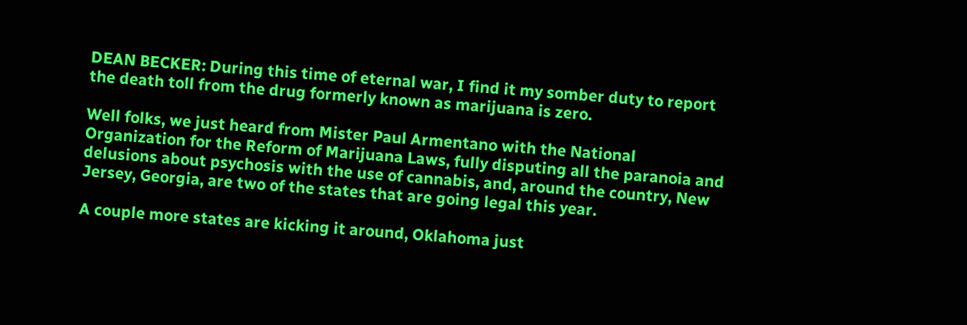DEAN BECKER: During this time of eternal war, I find it my somber duty to report the death toll from the drug formerly known as marijuana is zero.

Well folks, we just heard from Mister Paul Armentano with the National Organization for the Reform of Marijuana Laws, fully disputing all the paranoia and delusions about psychosis with the use of cannabis, and, around the country, New Jersey, Georgia, are two of the states that are going legal this year.

A couple more states are kicking it around, Oklahoma just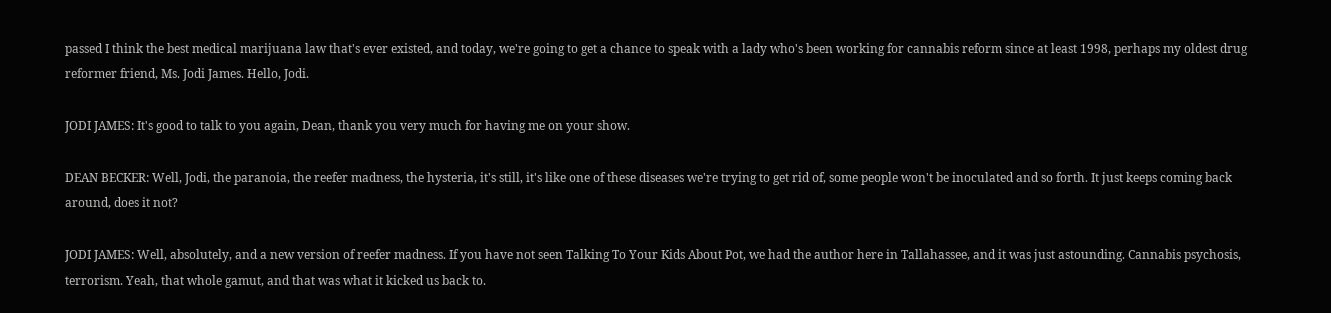passed I think the best medical marijuana law that's ever existed, and today, we're going to get a chance to speak with a lady who's been working for cannabis reform since at least 1998, perhaps my oldest drug reformer friend, Ms. Jodi James. Hello, Jodi.

JODI JAMES: It's good to talk to you again, Dean, thank you very much for having me on your show.

DEAN BECKER: Well, Jodi, the paranoia, the reefer madness, the hysteria, it's still, it's like one of these diseases we're trying to get rid of, some people won't be inoculated and so forth. It just keeps coming back around, does it not?

JODI JAMES: Well, absolutely, and a new version of reefer madness. If you have not seen Talking To Your Kids About Pot, we had the author here in Tallahassee, and it was just astounding. Cannabis psychosis, terrorism. Yeah, that whole gamut, and that was what it kicked us back to.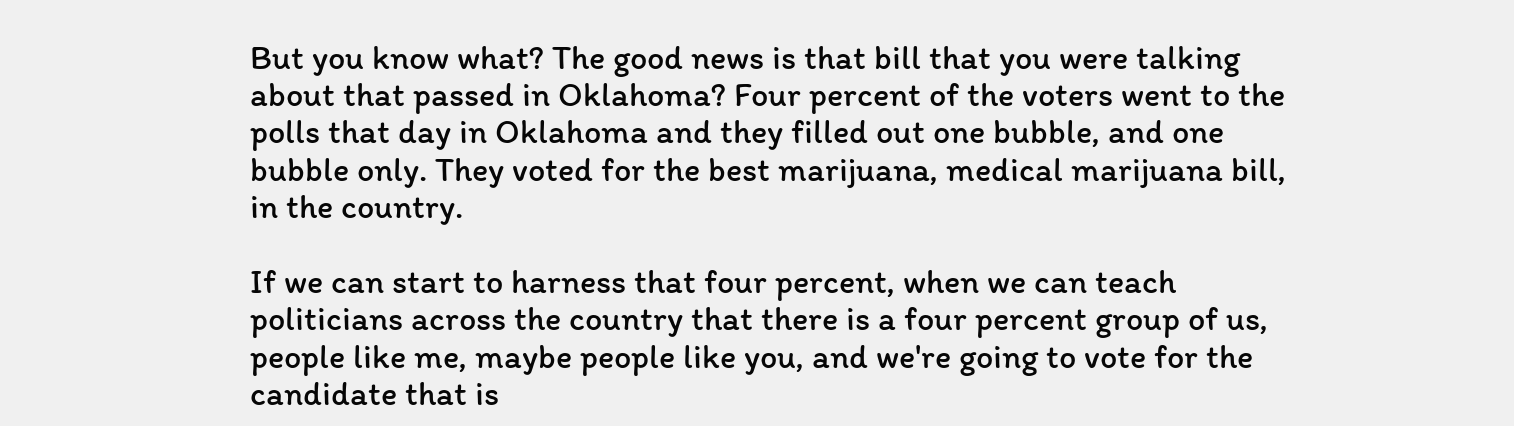But you know what? The good news is that bill that you were talking about that passed in Oklahoma? Four percent of the voters went to the polls that day in Oklahoma and they filled out one bubble, and one bubble only. They voted for the best marijuana, medical marijuana bill, in the country.

If we can start to harness that four percent, when we can teach politicians across the country that there is a four percent group of us, people like me, maybe people like you, and we're going to vote for the candidate that is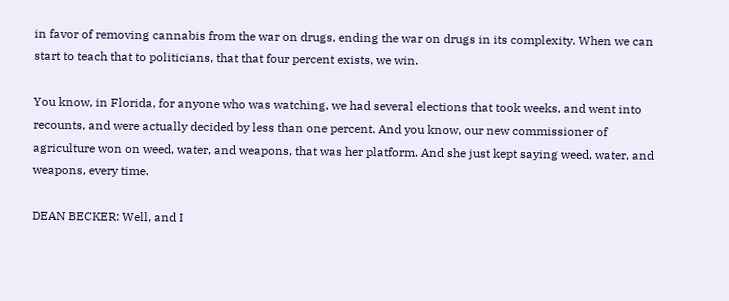in favor of removing cannabis from the war on drugs, ending the war on drugs in its complexity. When we can start to teach that to politicians, that that four percent exists, we win.

You know, in Florida, for anyone who was watching, we had several elections that took weeks, and went into recounts, and were actually decided by less than one percent. And you know, our new commissioner of agriculture won on weed, water, and weapons, that was her platform. And she just kept saying weed, water, and weapons, every time.

DEAN BECKER: Well, and I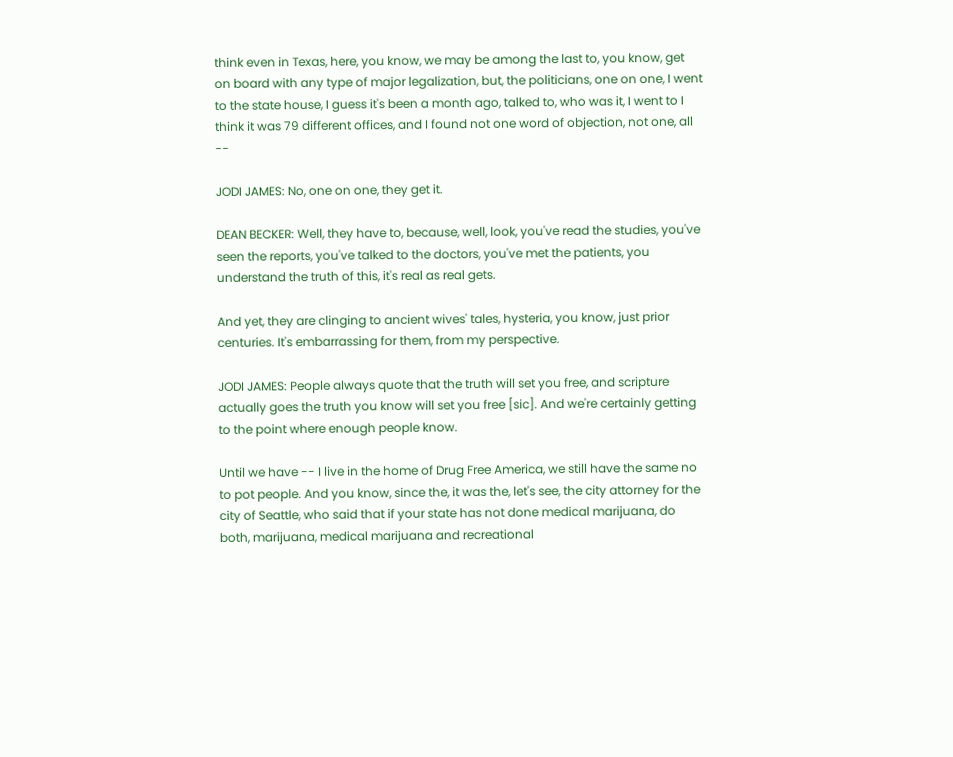think even in Texas, here, you know, we may be among the last to, you know, get on board with any type of major legalization, but, the politicians, one on one, I went to the state house, I guess it's been a month ago, talked to, who was it, I went to I think it was 79 different offices, and I found not one word of objection, not one, all --

JODI JAMES: No, one on one, they get it.

DEAN BECKER: Well, they have to, because, well, look, you've read the studies, you've seen the reports, you've talked to the doctors, you've met the patients, you understand the truth of this, it's real as real gets.

And yet, they are clinging to ancient wives' tales, hysteria, you know, just prior centuries. It's embarrassing for them, from my perspective.

JODI JAMES: People always quote that the truth will set you free, and scripture actually goes the truth you know will set you free [sic]. And we're certainly getting to the point where enough people know.

Until we have -- I live in the home of Drug Free America, we still have the same no to pot people. And you know, since the, it was the, let's see, the city attorney for the city of Seattle, who said that if your state has not done medical marijuana, do both, marijuana, medical marijuana and recreational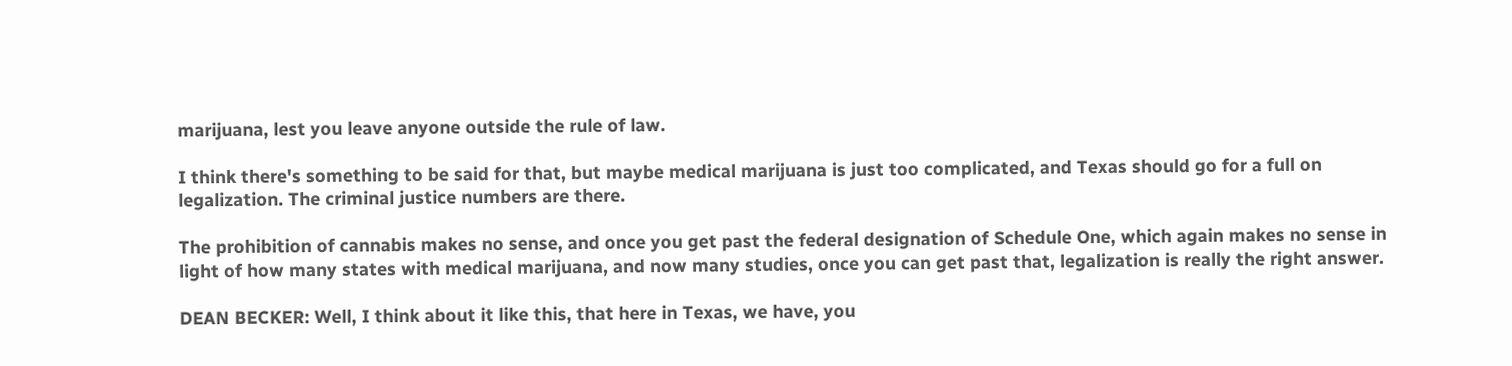marijuana, lest you leave anyone outside the rule of law.

I think there's something to be said for that, but maybe medical marijuana is just too complicated, and Texas should go for a full on legalization. The criminal justice numbers are there.

The prohibition of cannabis makes no sense, and once you get past the federal designation of Schedule One, which again makes no sense in light of how many states with medical marijuana, and now many studies, once you can get past that, legalization is really the right answer.

DEAN BECKER: Well, I think about it like this, that here in Texas, we have, you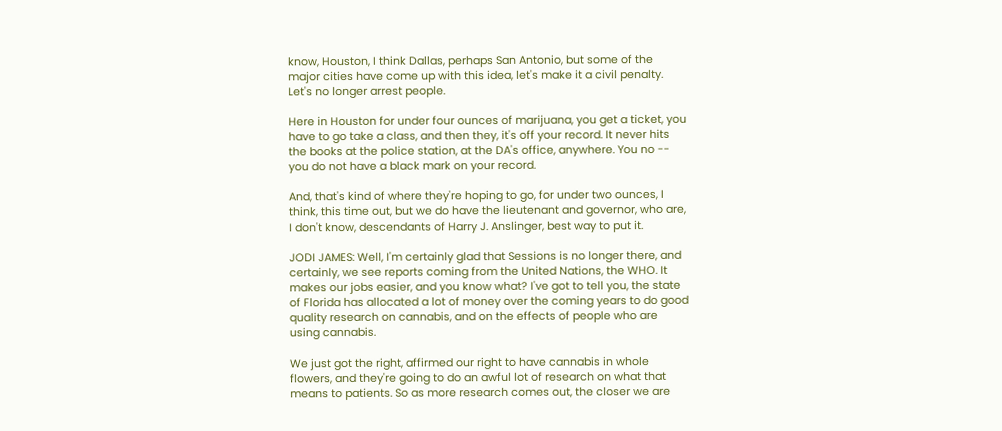know, Houston, I think Dallas, perhaps San Antonio, but some of the major cities have come up with this idea, let's make it a civil penalty. Let's no longer arrest people.

Here in Houston for under four ounces of marijuana, you get a ticket, you have to go take a class, and then they, it's off your record. It never hits the books at the police station, at the DA's office, anywhere. You no -- you do not have a black mark on your record.

And, that's kind of where they're hoping to go, for under two ounces, I think, this time out, but we do have the lieutenant and governor, who are, I don't know, descendants of Harry J. Anslinger, best way to put it.

JODI JAMES: Well, I'm certainly glad that Sessions is no longer there, and certainly, we see reports coming from the United Nations, the WHO. It makes our jobs easier, and you know what? I've got to tell you, the state of Florida has allocated a lot of money over the coming years to do good quality research on cannabis, and on the effects of people who are using cannabis.

We just got the right, affirmed our right to have cannabis in whole flowers, and they're going to do an awful lot of research on what that means to patients. So as more research comes out, the closer we are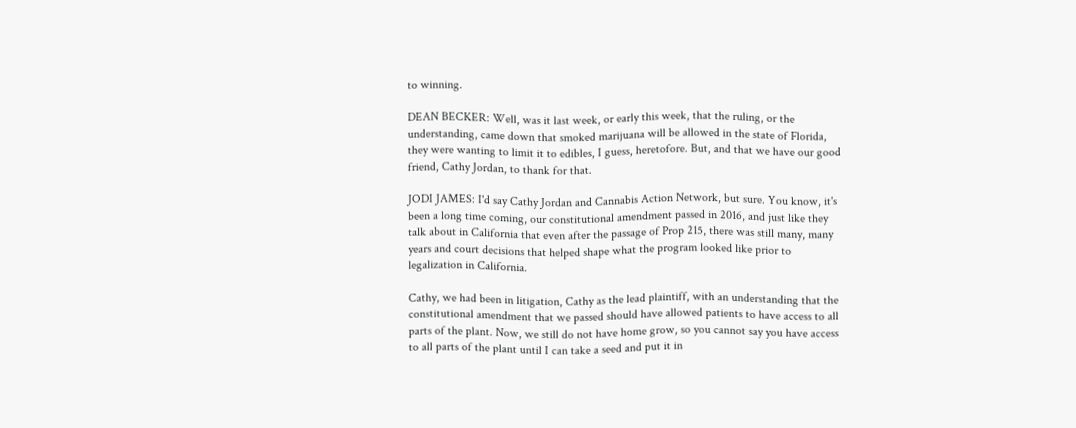to winning.

DEAN BECKER: Well, was it last week, or early this week, that the ruling, or the understanding, came down that smoked marijuana will be allowed in the state of Florida, they were wanting to limit it to edibles, I guess, heretofore. But, and that we have our good friend, Cathy Jordan, to thank for that.

JODI JAMES: I'd say Cathy Jordan and Cannabis Action Network, but sure. You know, it's been a long time coming, our constitutional amendment passed in 2016, and just like they talk about in California that even after the passage of Prop 215, there was still many, many years and court decisions that helped shape what the program looked like prior to legalization in California.

Cathy, we had been in litigation, Cathy as the lead plaintiff, with an understanding that the constitutional amendment that we passed should have allowed patients to have access to all parts of the plant. Now, we still do not have home grow, so you cannot say you have access to all parts of the plant until I can take a seed and put it in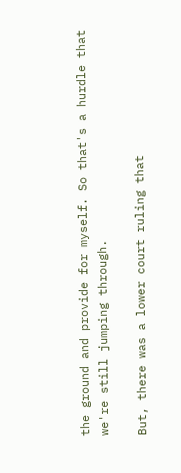the ground and provide for myself. So that's a hurdle that we're still jumping through.

But, there was a lower court ruling that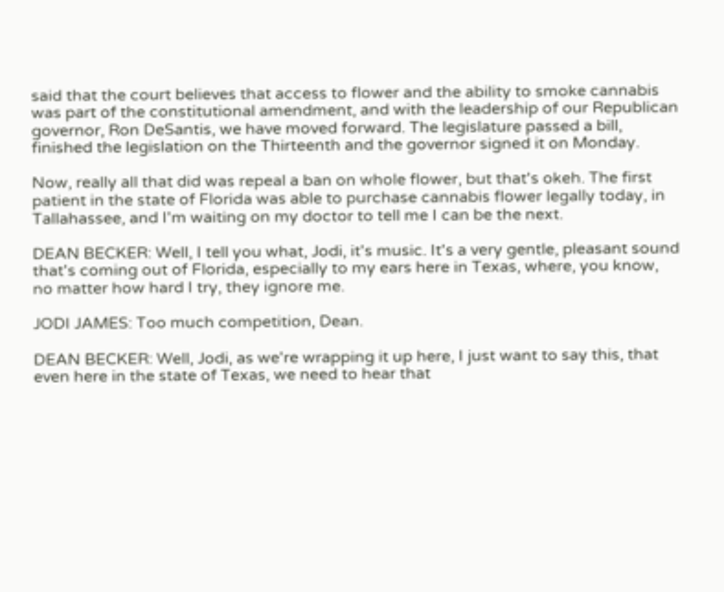said that the court believes that access to flower and the ability to smoke cannabis was part of the constitutional amendment, and with the leadership of our Republican governor, Ron DeSantis, we have moved forward. The legislature passed a bill, finished the legislation on the Thirteenth and the governor signed it on Monday.

Now, really all that did was repeal a ban on whole flower, but that's okeh. The first patient in the state of Florida was able to purchase cannabis flower legally today, in Tallahassee, and I'm waiting on my doctor to tell me I can be the next.

DEAN BECKER: Well, I tell you what, Jodi, it's music. It's a very gentle, pleasant sound that's coming out of Florida, especially to my ears here in Texas, where, you know, no matter how hard I try, they ignore me.

JODI JAMES: Too much competition, Dean.

DEAN BECKER: Well, Jodi, as we're wrapping it up here, I just want to say this, that even here in the state of Texas, we need to hear that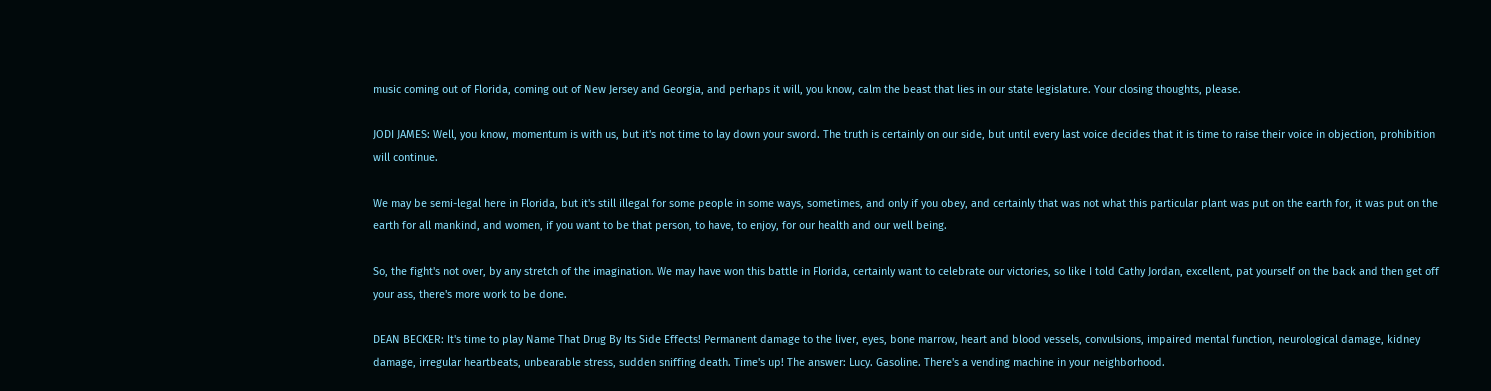music coming out of Florida, coming out of New Jersey and Georgia, and perhaps it will, you know, calm the beast that lies in our state legislature. Your closing thoughts, please.

JODI JAMES: Well, you know, momentum is with us, but it's not time to lay down your sword. The truth is certainly on our side, but until every last voice decides that it is time to raise their voice in objection, prohibition will continue.

We may be semi-legal here in Florida, but it's still illegal for some people in some ways, sometimes, and only if you obey, and certainly that was not what this particular plant was put on the earth for, it was put on the earth for all mankind, and women, if you want to be that person, to have, to enjoy, for our health and our well being.

So, the fight's not over, by any stretch of the imagination. We may have won this battle in Florida, certainly want to celebrate our victories, so like I told Cathy Jordan, excellent, pat yourself on the back and then get off your ass, there's more work to be done.

DEAN BECKER: It's time to play Name That Drug By Its Side Effects! Permanent damage to the liver, eyes, bone marrow, heart and blood vessels, convulsions, impaired mental function, neurological damage, kidney damage, irregular heartbeats, unbearable stress, sudden sniffing death. Time's up! The answer: Lucy. Gasoline. There's a vending machine in your neighborhood.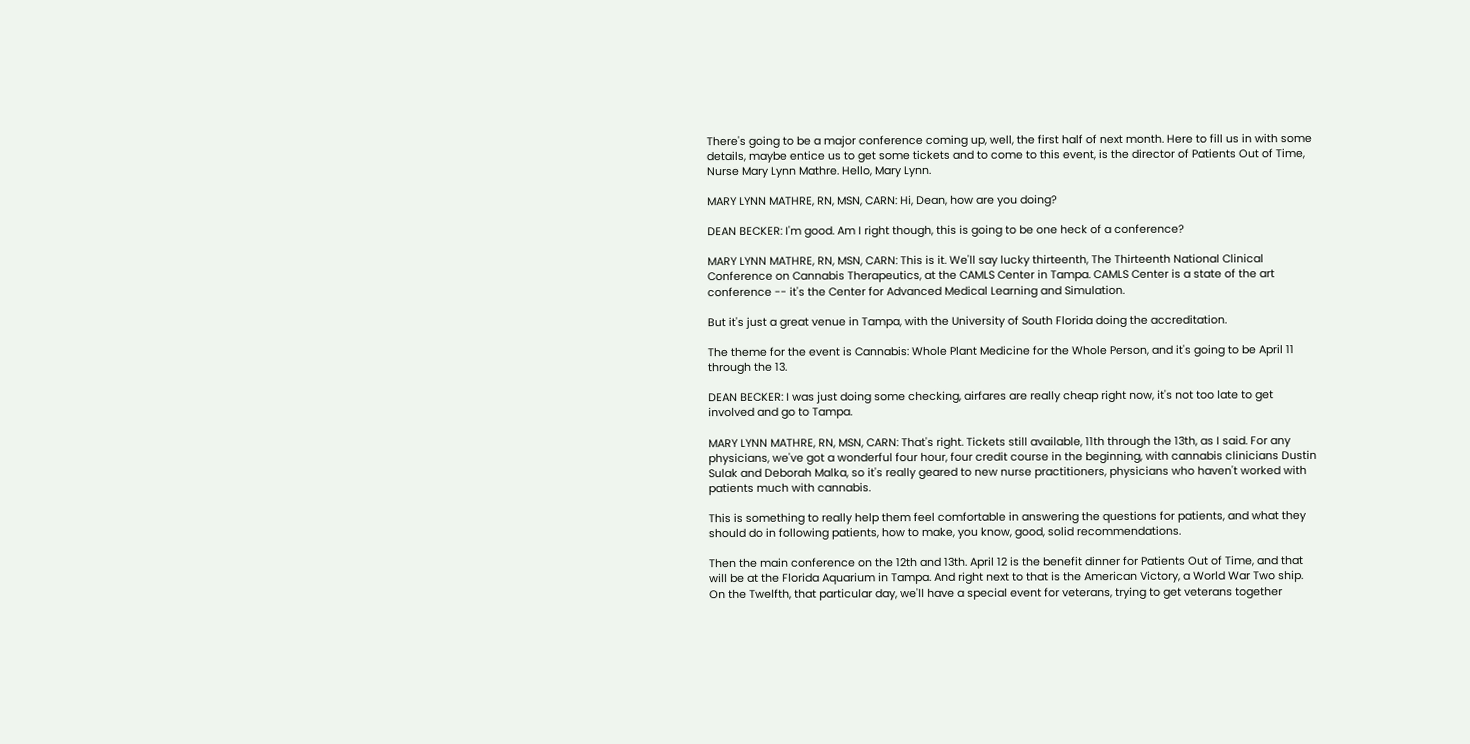There's going to be a major conference coming up, well, the first half of next month. Here to fill us in with some details, maybe entice us to get some tickets and to come to this event, is the director of Patients Out of Time, Nurse Mary Lynn Mathre. Hello, Mary Lynn.

MARY LYNN MATHRE, RN, MSN, CARN: Hi, Dean, how are you doing?

DEAN BECKER: I'm good. Am I right though, this is going to be one heck of a conference?

MARY LYNN MATHRE, RN, MSN, CARN: This is it. We'll say lucky thirteenth, The Thirteenth National Clinical Conference on Cannabis Therapeutics, at the CAMLS Center in Tampa. CAMLS Center is a state of the art conference -- it's the Center for Advanced Medical Learning and Simulation.

But it's just a great venue in Tampa, with the University of South Florida doing the accreditation.

The theme for the event is Cannabis: Whole Plant Medicine for the Whole Person, and it's going to be April 11 through the 13.

DEAN BECKER: I was just doing some checking, airfares are really cheap right now, it's not too late to get involved and go to Tampa.

MARY LYNN MATHRE, RN, MSN, CARN: That's right. Tickets still available, 11th through the 13th, as I said. For any physicians, we've got a wonderful four hour, four credit course in the beginning, with cannabis clinicians Dustin Sulak and Deborah Malka, so it's really geared to new nurse practitioners, physicians who haven't worked with patients much with cannabis.

This is something to really help them feel comfortable in answering the questions for patients, and what they should do in following patients, how to make, you know, good, solid recommendations.

Then the main conference on the 12th and 13th. April 12 is the benefit dinner for Patients Out of Time, and that will be at the Florida Aquarium in Tampa. And right next to that is the American Victory, a World War Two ship. On the Twelfth, that particular day, we'll have a special event for veterans, trying to get veterans together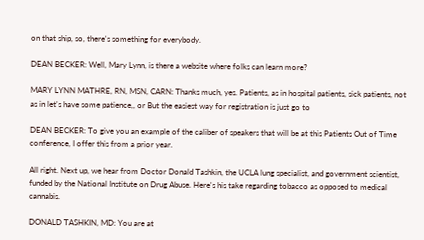on that ship, so, there's something for everybody.

DEAN BECKER: Well, Mary Lynn, is there a website where folks can learn more?

MARY LYNN MATHRE, RN, MSN, CARN: Thanks much, yes. Patients, as in hospital patients, sick patients, not as in let's have some patience,, or But the easiest way for registration is just go to

DEAN BECKER: To give you an example of the caliber of speakers that will be at this Patients Out of Time conference, I offer this from a prior year.

All right. Next up, we hear from Doctor Donald Tashkin, the UCLA lung specialist, and government scientist, funded by the National Institute on Drug Abuse. Here's his take regarding tobacco as opposed to medical cannabis.

DONALD TASHKIN, MD: You are at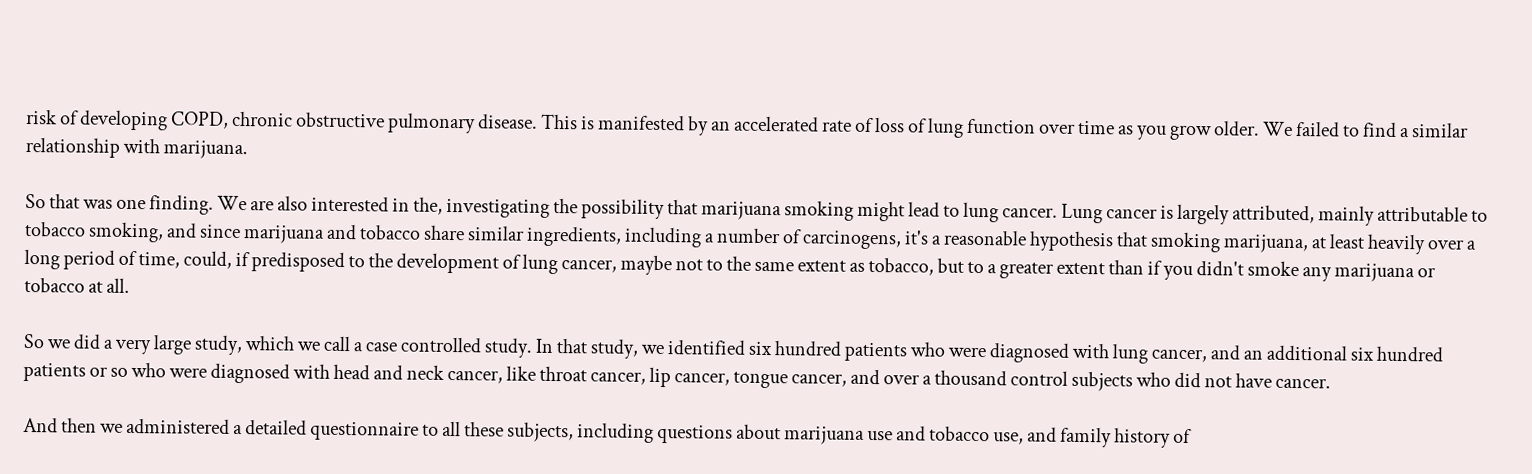risk of developing COPD, chronic obstructive pulmonary disease. This is manifested by an accelerated rate of loss of lung function over time as you grow older. We failed to find a similar relationship with marijuana.

So that was one finding. We are also interested in the, investigating the possibility that marijuana smoking might lead to lung cancer. Lung cancer is largely attributed, mainly attributable to tobacco smoking, and since marijuana and tobacco share similar ingredients, including a number of carcinogens, it's a reasonable hypothesis that smoking marijuana, at least heavily over a long period of time, could, if predisposed to the development of lung cancer, maybe not to the same extent as tobacco, but to a greater extent than if you didn't smoke any marijuana or tobacco at all.

So we did a very large study, which we call a case controlled study. In that study, we identified six hundred patients who were diagnosed with lung cancer, and an additional six hundred patients or so who were diagnosed with head and neck cancer, like throat cancer, lip cancer, tongue cancer, and over a thousand control subjects who did not have cancer.

And then we administered a detailed questionnaire to all these subjects, including questions about marijuana use and tobacco use, and family history of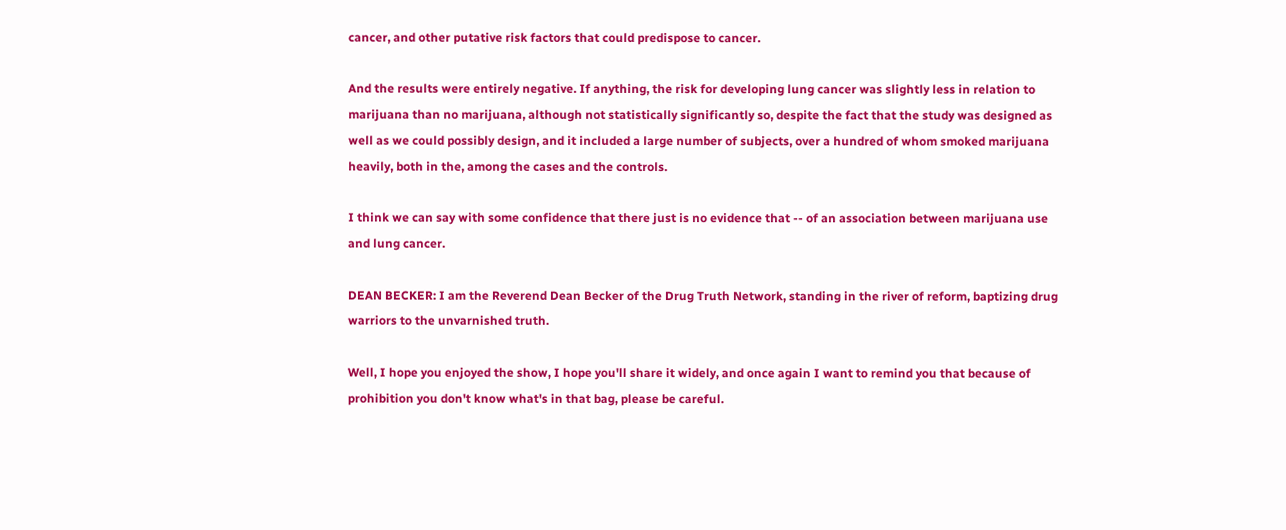cancer, and other putative risk factors that could predispose to cancer.

And the results were entirely negative. If anything, the risk for developing lung cancer was slightly less in relation to marijuana than no marijuana, although not statistically significantly so, despite the fact that the study was designed as well as we could possibly design, and it included a large number of subjects, over a hundred of whom smoked marijuana heavily, both in the, among the cases and the controls.

I think we can say with some confidence that there just is no evidence that -- of an association between marijuana use and lung cancer.

DEAN BECKER: I am the Reverend Dean Becker of the Drug Truth Network, standing in the river of reform, baptizing drug warriors to the unvarnished truth.

Well, I hope you enjoyed the show, I hope you'll share it widely, and once again I want to remind you that because of prohibition you don't know what's in that bag, please be careful.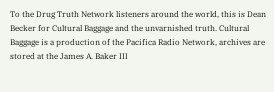To the Drug Truth Network listeners around the world, this is Dean Becker for Cultural Baggage and the unvarnished truth. Cultural Baggage is a production of the Pacifica Radio Network, archives are stored at the James A. Baker III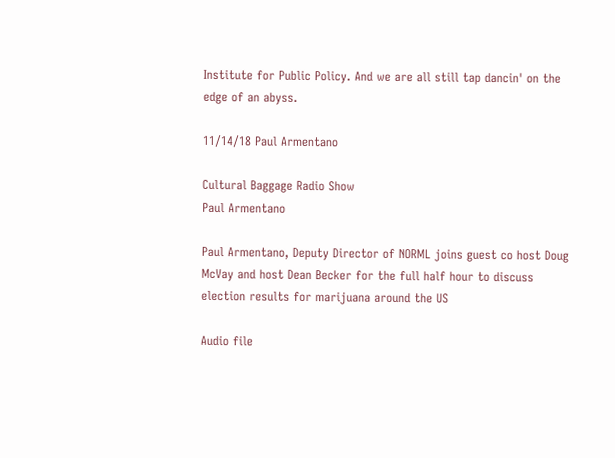Institute for Public Policy. And we are all still tap dancin' on the edge of an abyss.

11/14/18 Paul Armentano

Cultural Baggage Radio Show
Paul Armentano

Paul Armentano, Deputy Director of NORML joins guest co host Doug McVay and host Dean Becker for the full half hour to discuss election results for marijuana around the US

Audio file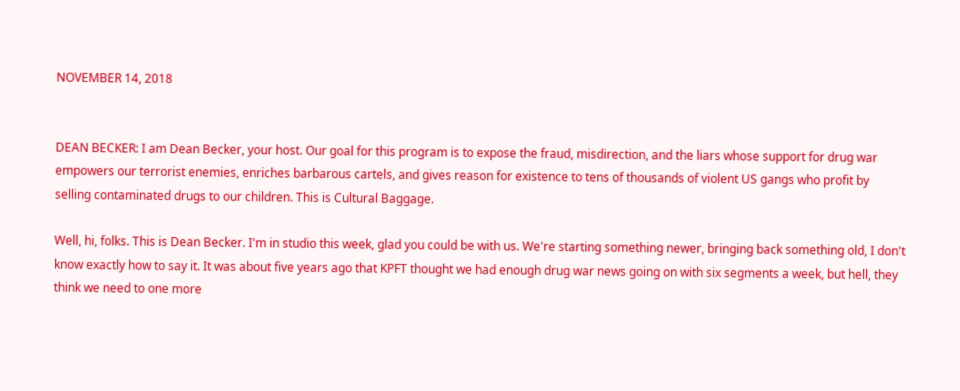NOVEMBER 14, 2018


DEAN BECKER: I am Dean Becker, your host. Our goal for this program is to expose the fraud, misdirection, and the liars whose support for drug war empowers our terrorist enemies, enriches barbarous cartels, and gives reason for existence to tens of thousands of violent US gangs who profit by selling contaminated drugs to our children. This is Cultural Baggage.

Well, hi, folks. This is Dean Becker. I'm in studio this week, glad you could be with us. We're starting something newer, bringing back something old, I don't know exactly how to say it. It was about five years ago that KPFT thought we had enough drug war news going on with six segments a week, but hell, they think we need to one more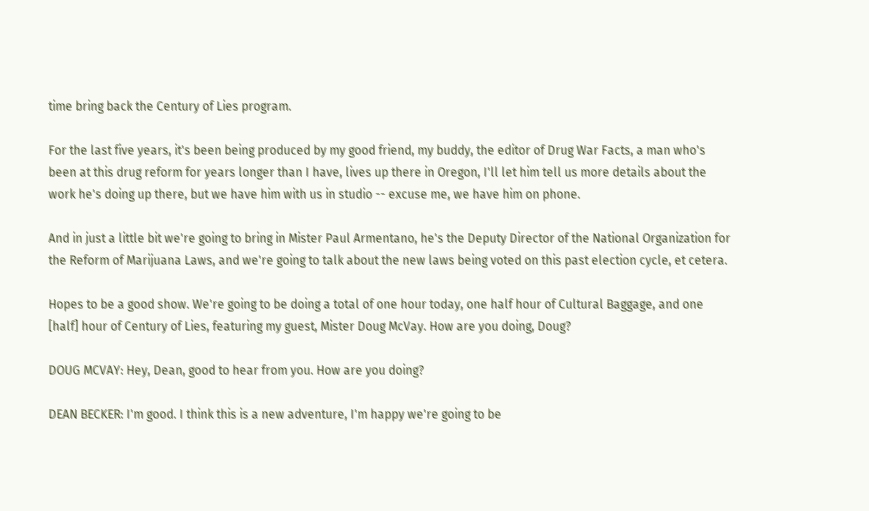time bring back the Century of Lies program.

For the last five years, it's been being produced by my good friend, my buddy, the editor of Drug War Facts, a man who's been at this drug reform for years longer than I have, lives up there in Oregon, I'll let him tell us more details about the work he's doing up there, but we have him with us in studio -- excuse me, we have him on phone.

And in just a little bit we're going to bring in Mister Paul Armentano, he's the Deputy Director of the National Organization for the Reform of Marijuana Laws, and we're going to talk about the new laws being voted on this past election cycle, et cetera.

Hopes to be a good show. We're going to be doing a total of one hour today, one half hour of Cultural Baggage, and one [half] hour of Century of Lies, featuring my guest, Mister Doug McVay. How are you doing, Doug?

DOUG MCVAY: Hey, Dean, good to hear from you. How are you doing?

DEAN BECKER: I'm good. I think this is a new adventure, I'm happy we're going to be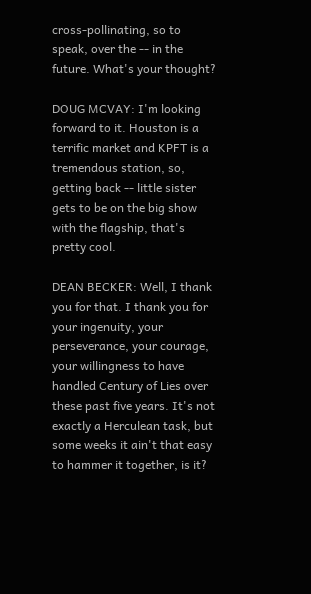cross-pollinating, so to speak, over the -- in the future. What's your thought?

DOUG MCVAY: I'm looking forward to it. Houston is a terrific market and KPFT is a tremendous station, so, getting back -- little sister gets to be on the big show with the flagship, that's pretty cool.

DEAN BECKER: Well, I thank you for that. I thank you for your ingenuity, your perseverance, your courage, your willingness to have handled Century of Lies over these past five years. It's not exactly a Herculean task, but some weeks it ain't that easy to hammer it together, is it?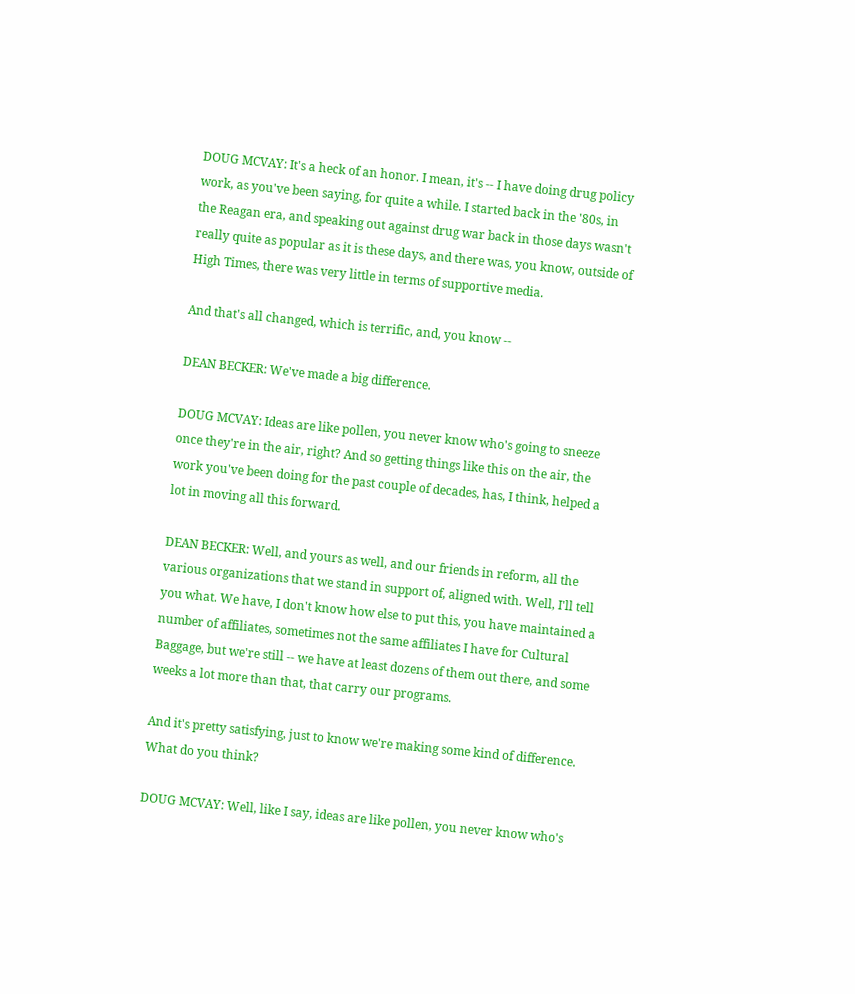DOUG MCVAY: It's a heck of an honor. I mean, it's -- I have doing drug policy work, as you've been saying, for quite a while. I started back in the '80s, in the Reagan era, and speaking out against drug war back in those days wasn't really quite as popular as it is these days, and there was, you know, outside of High Times, there was very little in terms of supportive media.

And that's all changed, which is terrific, and, you know --

DEAN BECKER: We've made a big difference.

DOUG MCVAY: Ideas are like pollen, you never know who's going to sneeze once they're in the air, right? And so getting things like this on the air, the work you've been doing for the past couple of decades, has, I think, helped a lot in moving all this forward.

DEAN BECKER: Well, and yours as well, and our friends in reform, all the various organizations that we stand in support of, aligned with. Well, I'll tell you what. We have, I don't know how else to put this, you have maintained a number of affiliates, sometimes not the same affiliates I have for Cultural Baggage, but we're still -- we have at least dozens of them out there, and some weeks a lot more than that, that carry our programs.

And it's pretty satisfying, just to know we're making some kind of difference. What do you think?

DOUG MCVAY: Well, like I say, ideas are like pollen, you never know who's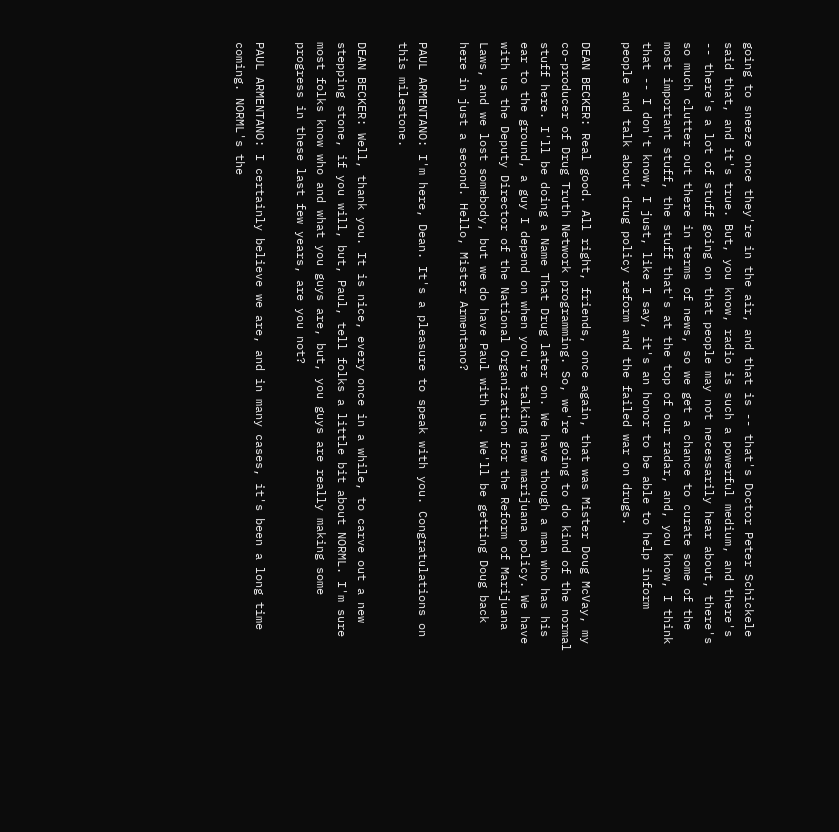going to sneeze once they're in the air, and that is -- that's Doctor Peter Schickele said that, and it's true. But, you know, radio is such a powerful medium, and there's -- there's a lot of stuff going on that people may not necessarily hear about, there's so much clutter out there in terms of news, so we get a chance to curate some of the most important stuff, the stuff that's at the top of our radar, and, you know, I think that -- I don't know, I just, like I say, it's an honor to be able to help inform people and talk about drug policy reform and the failed war on drugs.

DEAN BECKER: Real good. All right, friends, once again, that was Mister Doug McVay, my co-producer of Drug Truth Network programming. So, we're going to do kind of the normal stuff here. I'll be doing a Name That Drug later on. We have though a man who has his ear to the ground, a guy I depend on when you're talking new marijuana policy. We have with us the Deputy Director of the National Organization for the Reform of Marijuana Laws, and we lost somebody, but we do have Paul with us. We'll be getting Doug back here in just a second. Hello, Mister Armentano?

PAUL ARMENTANO: I'm here, Dean. It's a pleasure to speak with you. Congratulations on this milestone.

DEAN BECKER: Well, thank you. It is nice, every once in a while, to carve out a new stepping stone, if you will, but, Paul, tell folks a little bit about NORML. I'm sure most folks know who and what you guys are, but, you guys are really making some progress in these last few years, are you not?

PAUL ARMENTANO: I certainly believe we are, and in many cases, it's been a long time coming. NORML's the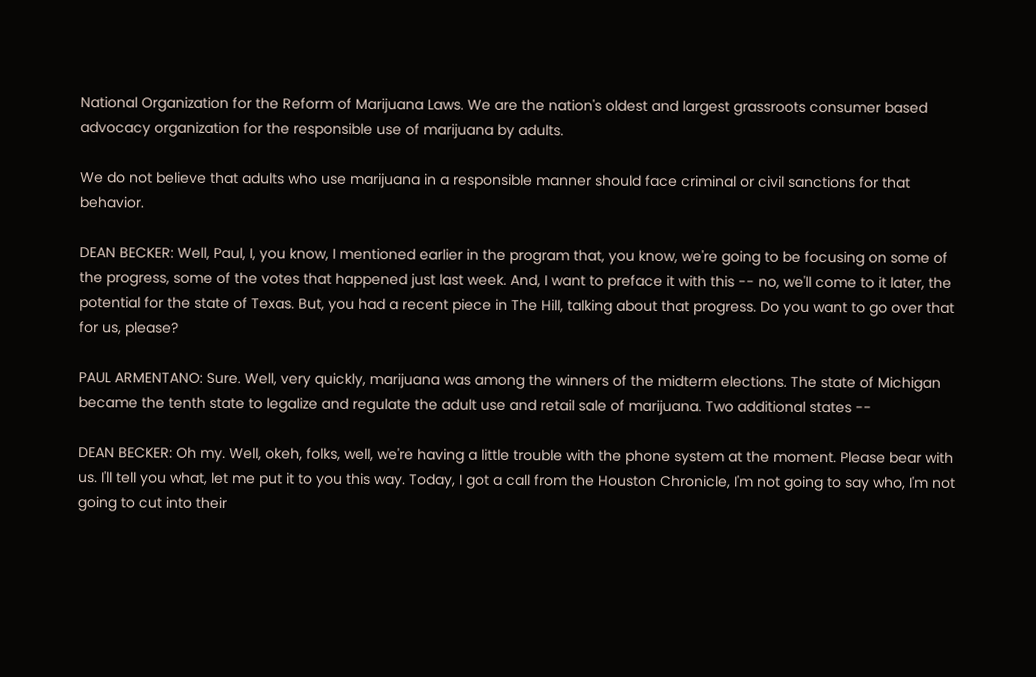National Organization for the Reform of Marijuana Laws. We are the nation's oldest and largest grassroots consumer based advocacy organization for the responsible use of marijuana by adults.

We do not believe that adults who use marijuana in a responsible manner should face criminal or civil sanctions for that behavior.

DEAN BECKER: Well, Paul, I, you know, I mentioned earlier in the program that, you know, we're going to be focusing on some of the progress, some of the votes that happened just last week. And, I want to preface it with this -- no, we'll come to it later, the potential for the state of Texas. But, you had a recent piece in The Hill, talking about that progress. Do you want to go over that for us, please?

PAUL ARMENTANO: Sure. Well, very quickly, marijuana was among the winners of the midterm elections. The state of Michigan became the tenth state to legalize and regulate the adult use and retail sale of marijuana. Two additional states --

DEAN BECKER: Oh my. Well, okeh, folks, well, we're having a little trouble with the phone system at the moment. Please bear with us. I'll tell you what, let me put it to you this way. Today, I got a call from the Houston Chronicle, I'm not going to say who, I'm not going to cut into their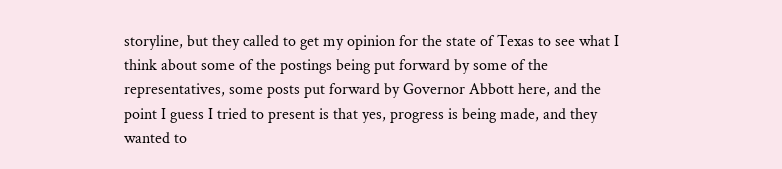storyline, but they called to get my opinion for the state of Texas to see what I think about some of the postings being put forward by some of the representatives, some posts put forward by Governor Abbott here, and the point I guess I tried to present is that yes, progress is being made, and they wanted to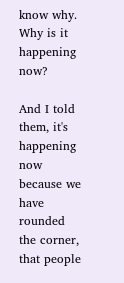know why. Why is it happening now?

And I told them, it's happening now because we have rounded the corner, that people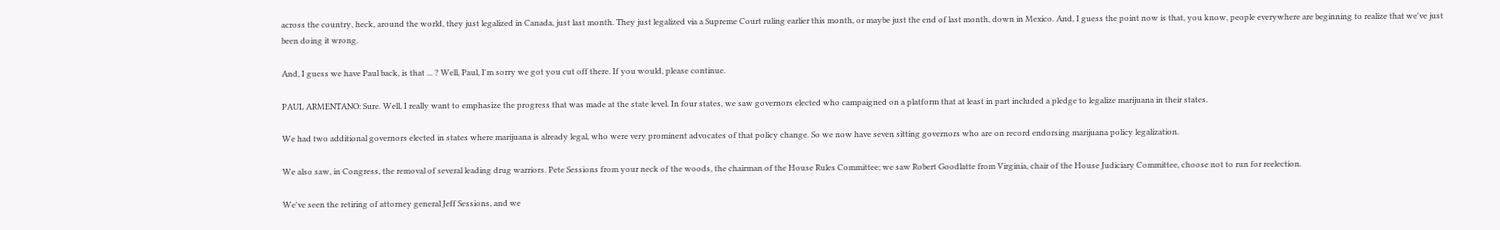across the country, heck, around the world, they just legalized in Canada, just last month. They just legalized via a Supreme Court ruling earlier this month, or maybe just the end of last month, down in Mexico. And, I guess the point now is that, you know, people everywhere are beginning to realize that we've just been doing it wrong.

And, I guess we have Paul back, is that ... ? Well, Paul, I'm sorry we got you cut off there. If you would, please continue.

PAUL ARMENTANO: Sure. Well, I really want to emphasize the progress that was made at the state level. In four states, we saw governors elected who campaigned on a platform that at least in part included a pledge to legalize marijuana in their states.

We had two additional governors elected in states where marijuana is already legal, who were very prominent advocates of that policy change. So we now have seven sitting governors who are on record endorsing marijuana policy legalization.

We also saw, in Congress, the removal of several leading drug warriors. Pete Sessions from your neck of the woods, the chairman of the House Rules Committee; we saw Robert Goodlatte from Virginia, chair of the House Judiciary Committee, choose not to run for reelection.

We've seen the retiring of attorney general Jeff Sessions, and we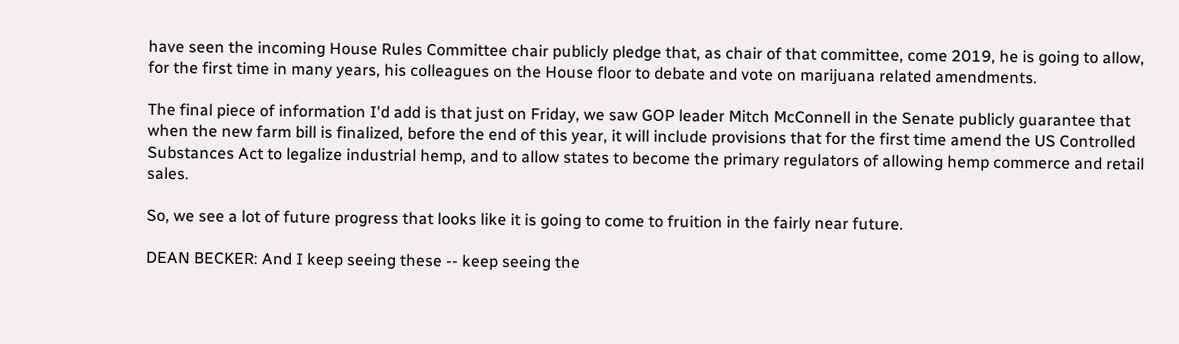have seen the incoming House Rules Committee chair publicly pledge that, as chair of that committee, come 2019, he is going to allow, for the first time in many years, his colleagues on the House floor to debate and vote on marijuana related amendments.

The final piece of information I'd add is that just on Friday, we saw GOP leader Mitch McConnell in the Senate publicly guarantee that when the new farm bill is finalized, before the end of this year, it will include provisions that for the first time amend the US Controlled Substances Act to legalize industrial hemp, and to allow states to become the primary regulators of allowing hemp commerce and retail sales.

So, we see a lot of future progress that looks like it is going to come to fruition in the fairly near future.

DEAN BECKER: And I keep seeing these -- keep seeing the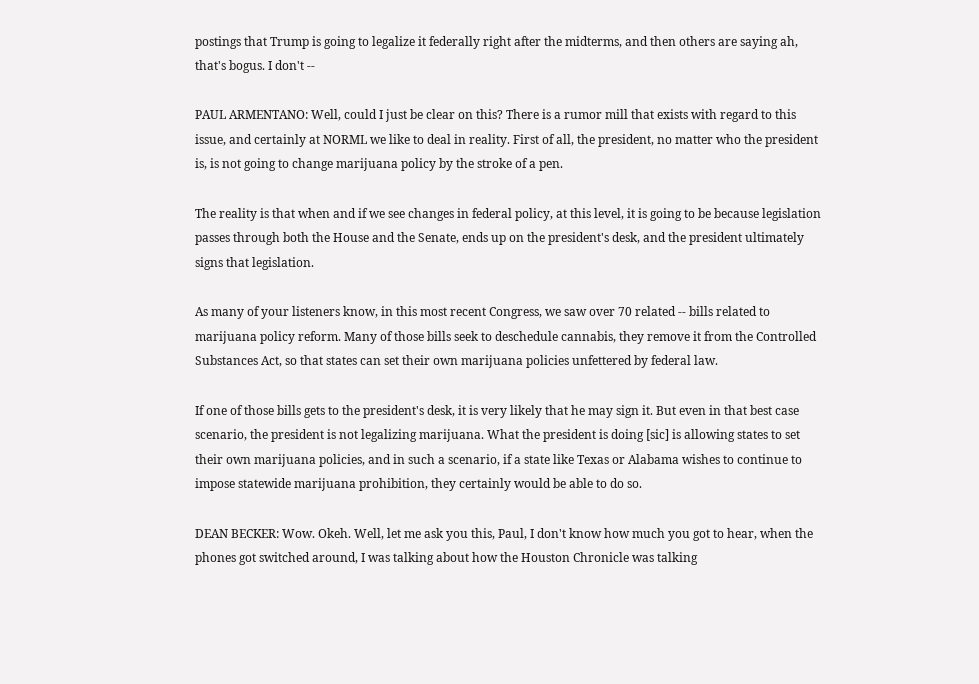postings that Trump is going to legalize it federally right after the midterms, and then others are saying ah, that's bogus. I don't --

PAUL ARMENTANO: Well, could I just be clear on this? There is a rumor mill that exists with regard to this issue, and certainly at NORML we like to deal in reality. First of all, the president, no matter who the president is, is not going to change marijuana policy by the stroke of a pen.

The reality is that when and if we see changes in federal policy, at this level, it is going to be because legislation passes through both the House and the Senate, ends up on the president's desk, and the president ultimately signs that legislation.

As many of your listeners know, in this most recent Congress, we saw over 70 related -- bills related to marijuana policy reform. Many of those bills seek to deschedule cannabis, they remove it from the Controlled Substances Act, so that states can set their own marijuana policies unfettered by federal law.

If one of those bills gets to the president's desk, it is very likely that he may sign it. But even in that best case scenario, the president is not legalizing marijuana. What the president is doing [sic] is allowing states to set their own marijuana policies, and in such a scenario, if a state like Texas or Alabama wishes to continue to impose statewide marijuana prohibition, they certainly would be able to do so.

DEAN BECKER: Wow. Okeh. Well, let me ask you this, Paul, I don't know how much you got to hear, when the phones got switched around, I was talking about how the Houston Chronicle was talking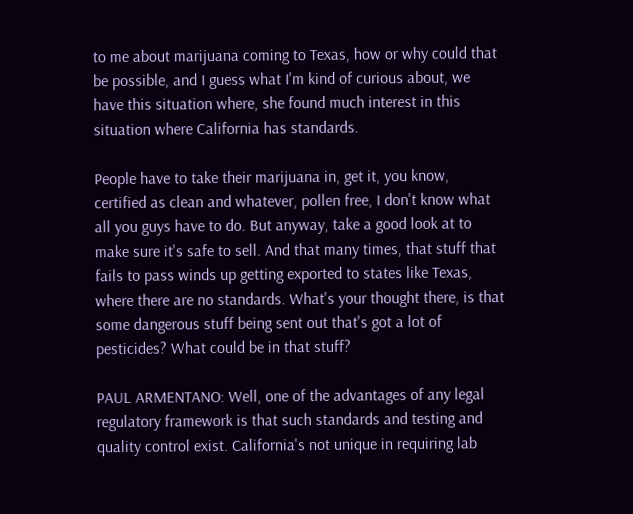to me about marijuana coming to Texas, how or why could that be possible, and I guess what I'm kind of curious about, we have this situation where, she found much interest in this situation where California has standards.

People have to take their marijuana in, get it, you know, certified as clean and whatever, pollen free, I don't know what all you guys have to do. But anyway, take a good look at to make sure it's safe to sell. And that many times, that stuff that fails to pass winds up getting exported to states like Texas, where there are no standards. What's your thought there, is that some dangerous stuff being sent out that's got a lot of pesticides? What could be in that stuff?

PAUL ARMENTANO: Well, one of the advantages of any legal regulatory framework is that such standards and testing and quality control exist. California's not unique in requiring lab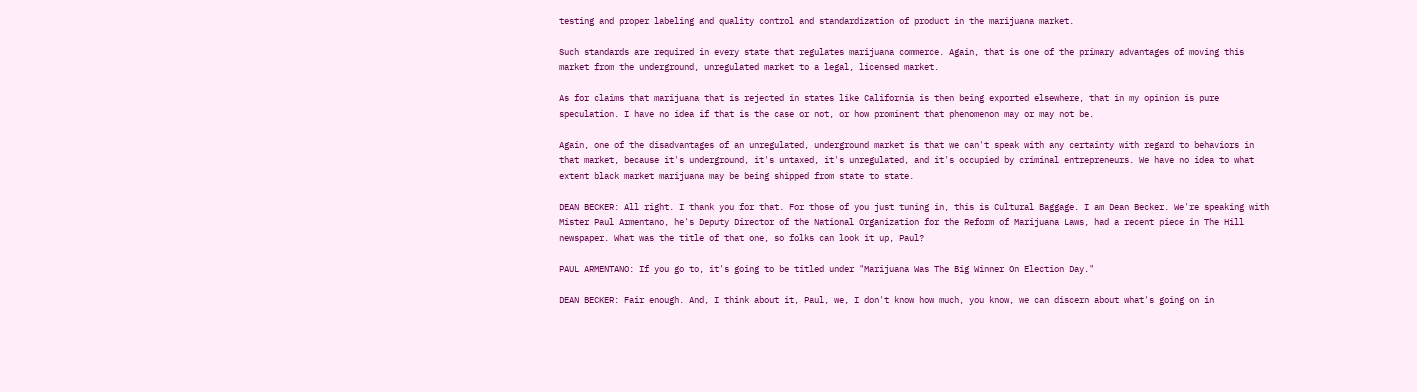testing and proper labeling and quality control and standardization of product in the marijuana market.

Such standards are required in every state that regulates marijuana commerce. Again, that is one of the primary advantages of moving this market from the underground, unregulated market to a legal, licensed market.

As for claims that marijuana that is rejected in states like California is then being exported elsewhere, that in my opinion is pure speculation. I have no idea if that is the case or not, or how prominent that phenomenon may or may not be.

Again, one of the disadvantages of an unregulated, underground market is that we can't speak with any certainty with regard to behaviors in that market, because it's underground, it's untaxed, it's unregulated, and it's occupied by criminal entrepreneurs. We have no idea to what extent black market marijuana may be being shipped from state to state.

DEAN BECKER: All right. I thank you for that. For those of you just tuning in, this is Cultural Baggage. I am Dean Becker. We're speaking with Mister Paul Armentano, he's Deputy Director of the National Organization for the Reform of Marijuana Laws, had a recent piece in The Hill newspaper. What was the title of that one, so folks can look it up, Paul?

PAUL ARMENTANO: If you go to, it's going to be titled under "Marijuana Was The Big Winner On Election Day."

DEAN BECKER: Fair enough. And, I think about it, Paul, we, I don't know how much, you know, we can discern about what's going on in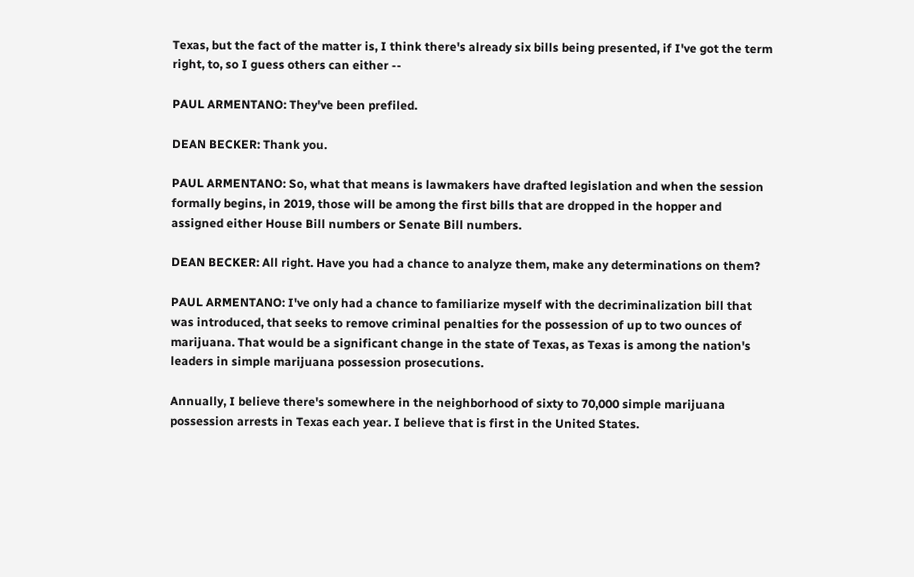Texas, but the fact of the matter is, I think there's already six bills being presented, if I've got the term right, to, so I guess others can either --

PAUL ARMENTANO: They've been prefiled.

DEAN BECKER: Thank you.

PAUL ARMENTANO: So, what that means is lawmakers have drafted legislation and when the session formally begins, in 2019, those will be among the first bills that are dropped in the hopper and assigned either House Bill numbers or Senate Bill numbers.

DEAN BECKER: All right. Have you had a chance to analyze them, make any determinations on them?

PAUL ARMENTANO: I've only had a chance to familiarize myself with the decriminalization bill that was introduced, that seeks to remove criminal penalties for the possession of up to two ounces of marijuana. That would be a significant change in the state of Texas, as Texas is among the nation's leaders in simple marijuana possession prosecutions.

Annually, I believe there's somewhere in the neighborhood of sixty to 70,000 simple marijuana possession arrests in Texas each year. I believe that is first in the United States.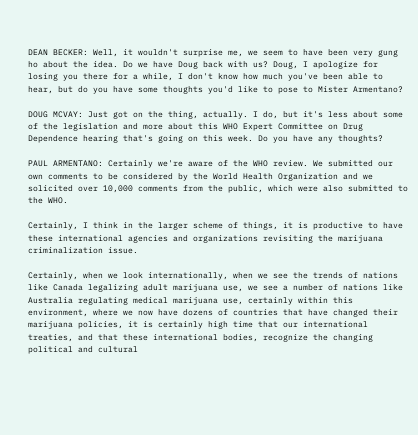DEAN BECKER: Well, it wouldn't surprise me, we seem to have been very gung ho about the idea. Do we have Doug back with us? Doug, I apologize for losing you there for a while, I don't know how much you've been able to hear, but do you have some thoughts you'd like to pose to Mister Armentano?

DOUG MCVAY: Just got on the thing, actually. I do, but it's less about some of the legislation and more about this WHO Expert Committee on Drug Dependence hearing that's going on this week. Do you have any thoughts?

PAUL ARMENTANO: Certainly we're aware of the WHO review. We submitted our own comments to be considered by the World Health Organization and we solicited over 10,000 comments from the public, which were also submitted to the WHO.

Certainly, I think in the larger scheme of things, it is productive to have these international agencies and organizations revisiting the marijuana criminalization issue.

Certainly, when we look internationally, when we see the trends of nations like Canada legalizing adult marijuana use, we see a number of nations like Australia regulating medical marijuana use, certainly within this environment, where we now have dozens of countries that have changed their marijuana policies, it is certainly high time that our international treaties, and that these international bodies, recognize the changing political and cultural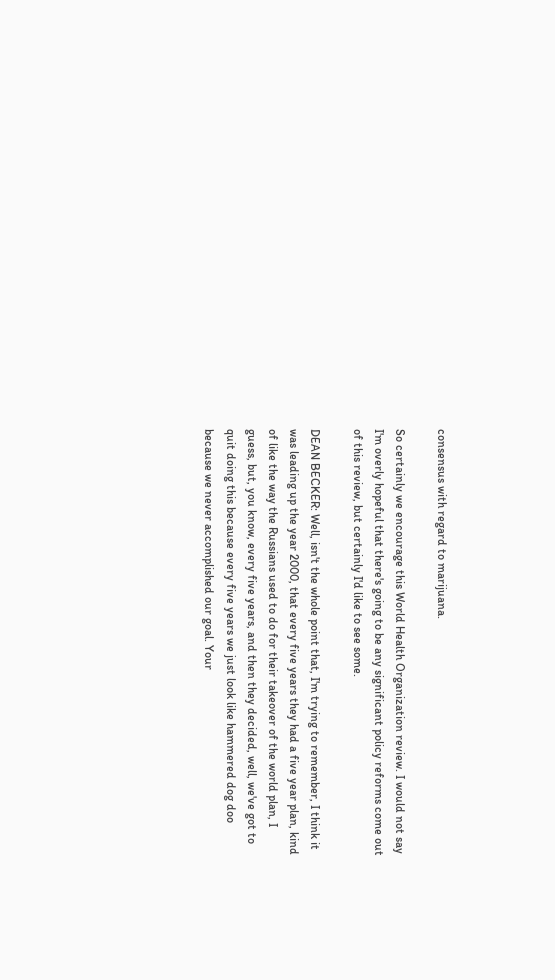consensus with regard to marijuana.

So certainly we encourage this World Health Organization review. I would not say I'm overly hopeful that there's going to be any significant policy reforms come out of this review, but certainly I'd like to see some.

DEAN BECKER: Well, isn't the whole point that, I'm trying to remember, I think it was leading up the year 2000, that every five years they had a five year plan, kind of like the way the Russians used to do for their takeover of the world plan, I guess, but, you know, every five years, and then they decided, well, we've got to quit doing this because every five years we just look like hammered dog doo because we never accomplished our goal. Your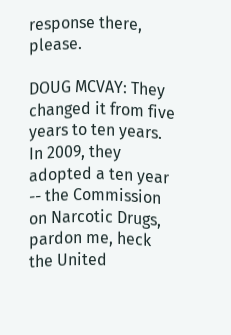response there, please.

DOUG MCVAY: They changed it from five years to ten years. In 2009, they adopted a ten year -- the Commission on Narcotic Drugs, pardon me, heck the United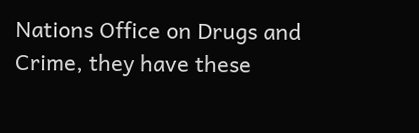Nations Office on Drugs and Crime, they have these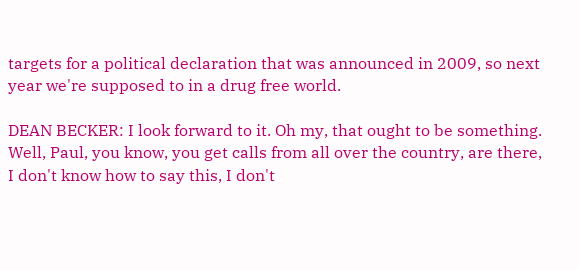targets for a political declaration that was announced in 2009, so next year we're supposed to in a drug free world.

DEAN BECKER: I look forward to it. Oh my, that ought to be something. Well, Paul, you know, you get calls from all over the country, are there, I don't know how to say this, I don't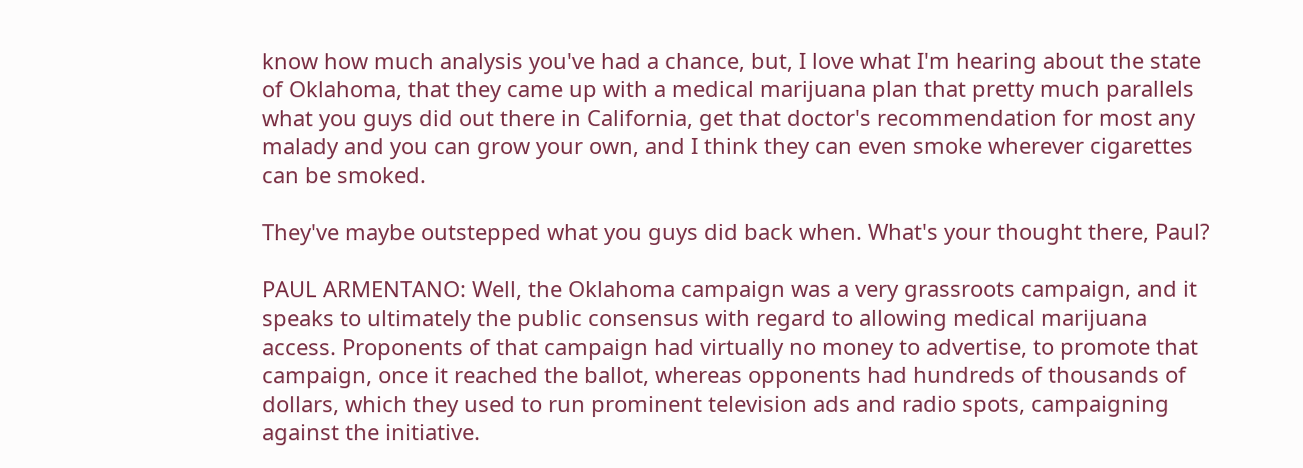know how much analysis you've had a chance, but, I love what I'm hearing about the state of Oklahoma, that they came up with a medical marijuana plan that pretty much parallels what you guys did out there in California, get that doctor's recommendation for most any malady and you can grow your own, and I think they can even smoke wherever cigarettes can be smoked.

They've maybe outstepped what you guys did back when. What's your thought there, Paul?

PAUL ARMENTANO: Well, the Oklahoma campaign was a very grassroots campaign, and it speaks to ultimately the public consensus with regard to allowing medical marijuana access. Proponents of that campaign had virtually no money to advertise, to promote that campaign, once it reached the ballot, whereas opponents had hundreds of thousands of dollars, which they used to run prominent television ads and radio spots, campaigning against the initiative.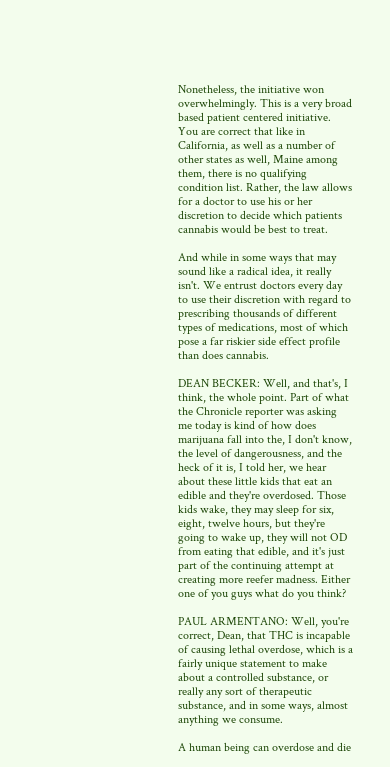Nonetheless, the initiative won overwhelmingly. This is a very broad based patient centered initiative. You are correct that like in California, as well as a number of other states as well, Maine among them, there is no qualifying condition list. Rather, the law allows for a doctor to use his or her discretion to decide which patients cannabis would be best to treat.

And while in some ways that may sound like a radical idea, it really isn't. We entrust doctors every day to use their discretion with regard to prescribing thousands of different types of medications, most of which pose a far riskier side effect profile than does cannabis.

DEAN BECKER: Well, and that's, I think, the whole point. Part of what the Chronicle reporter was asking me today is kind of how does marijuana fall into the, I don't know, the level of dangerousness, and the heck of it is, I told her, we hear about these little kids that eat an edible and they're overdosed. Those kids wake, they may sleep for six, eight, twelve hours, but they're going to wake up, they will not OD from eating that edible, and it's just part of the continuing attempt at creating more reefer madness. Either one of you guys what do you think?

PAUL ARMENTANO: Well, you're correct, Dean, that THC is incapable of causing lethal overdose, which is a fairly unique statement to make about a controlled substance, or really any sort of therapeutic substance, and in some ways, almost anything we consume.

A human being can overdose and die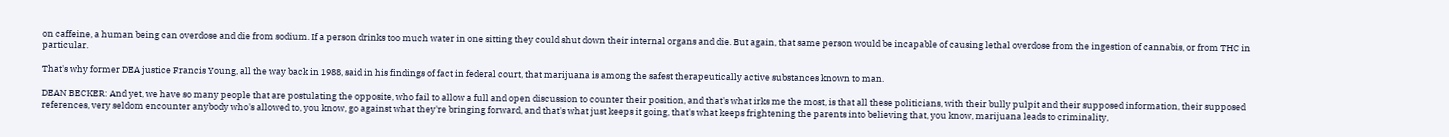on caffeine, a human being can overdose and die from sodium. If a person drinks too much water in one sitting they could shut down their internal organs and die. But again, that same person would be incapable of causing lethal overdose from the ingestion of cannabis, or from THC in particular.

That's why former DEA justice Francis Young, all the way back in 1988, said in his findings of fact in federal court, that marijuana is among the safest therapeutically active substances known to man.

DEAN BECKER: And yet, we have so many people that are postulating the opposite, who fail to allow a full and open discussion to counter their position, and that's what irks me the most, is that all these politicians, with their bully pulpit and their supposed information, their supposed references, very seldom encounter anybody who's allowed to, you know, go against what they're bringing forward, and that's what just keeps it going, that's what keeps frightening the parents into believing that, you know, marijuana leads to criminality,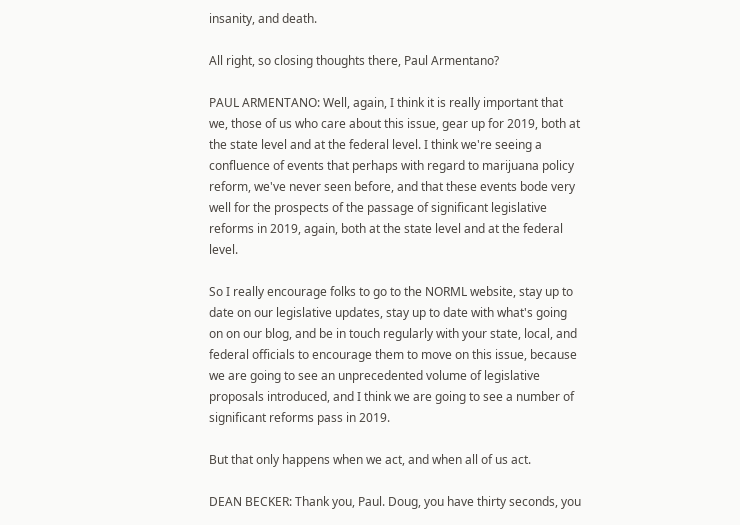insanity, and death.

All right, so closing thoughts there, Paul Armentano?

PAUL ARMENTANO: Well, again, I think it is really important that we, those of us who care about this issue, gear up for 2019, both at the state level and at the federal level. I think we're seeing a confluence of events that perhaps with regard to marijuana policy reform, we've never seen before, and that these events bode very well for the prospects of the passage of significant legislative reforms in 2019, again, both at the state level and at the federal level.

So I really encourage folks to go to the NORML website, stay up to date on our legislative updates, stay up to date with what's going on on our blog, and be in touch regularly with your state, local, and federal officials to encourage them to move on this issue, because we are going to see an unprecedented volume of legislative proposals introduced, and I think we are going to see a number of significant reforms pass in 2019.

But that only happens when we act, and when all of us act.

DEAN BECKER: Thank you, Paul. Doug, you have thirty seconds, you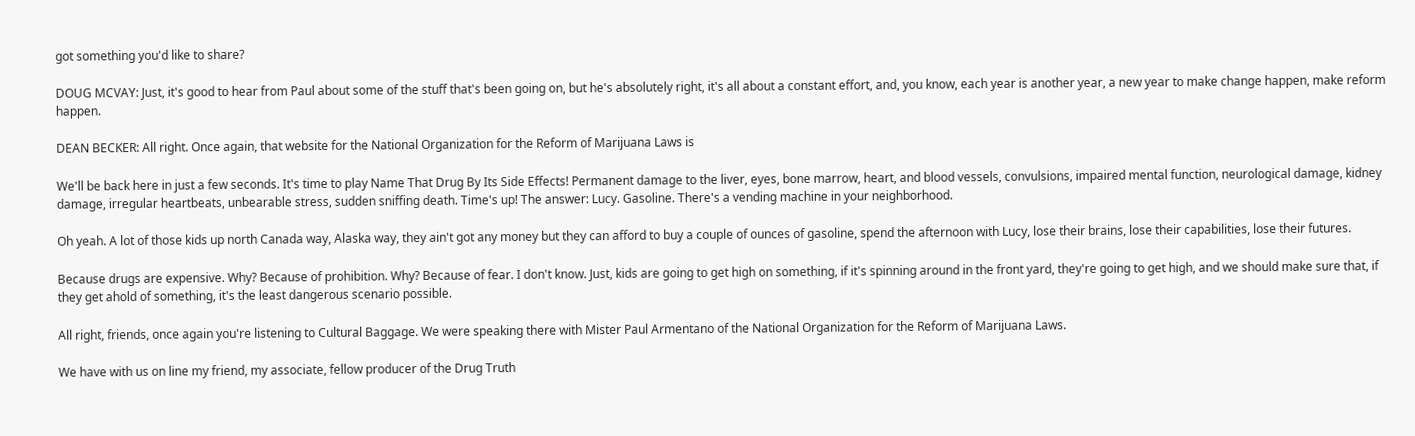got something you'd like to share?

DOUG MCVAY: Just, it's good to hear from Paul about some of the stuff that's been going on, but he's absolutely right, it's all about a constant effort, and, you know, each year is another year, a new year to make change happen, make reform happen.

DEAN BECKER: All right. Once again, that website for the National Organization for the Reform of Marijuana Laws is

We'll be back here in just a few seconds. It's time to play Name That Drug By Its Side Effects! Permanent damage to the liver, eyes, bone marrow, heart, and blood vessels, convulsions, impaired mental function, neurological damage, kidney damage, irregular heartbeats, unbearable stress, sudden sniffing death. Time's up! The answer: Lucy. Gasoline. There's a vending machine in your neighborhood.

Oh yeah. A lot of those kids up north Canada way, Alaska way, they ain't got any money but they can afford to buy a couple of ounces of gasoline, spend the afternoon with Lucy, lose their brains, lose their capabilities, lose their futures.

Because drugs are expensive. Why? Because of prohibition. Why? Because of fear. I don't know. Just, kids are going to get high on something, if it's spinning around in the front yard, they're going to get high, and we should make sure that, if they get ahold of something, it's the least dangerous scenario possible.

All right, friends, once again you're listening to Cultural Baggage. We were speaking there with Mister Paul Armentano of the National Organization for the Reform of Marijuana Laws.

We have with us on line my friend, my associate, fellow producer of the Drug Truth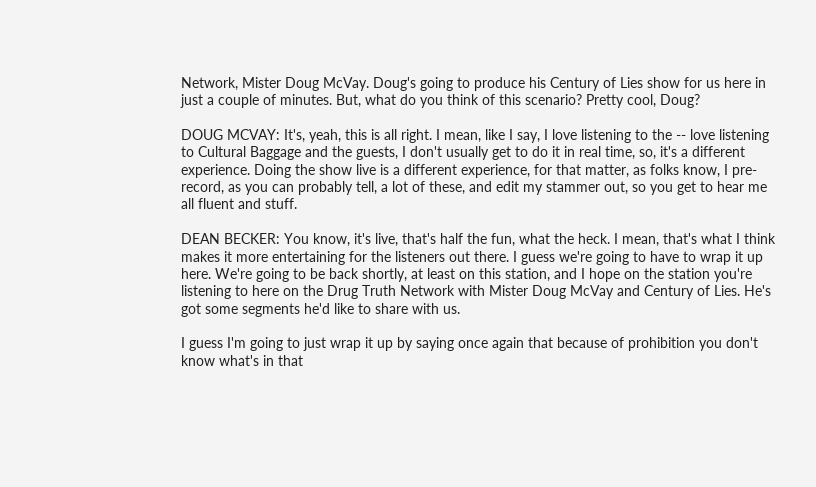Network, Mister Doug McVay. Doug's going to produce his Century of Lies show for us here in just a couple of minutes. But, what do you think of this scenario? Pretty cool, Doug?

DOUG MCVAY: It's, yeah, this is all right. I mean, like I say, I love listening to the -- love listening to Cultural Baggage and the guests, I don't usually get to do it in real time, so, it's a different experience. Doing the show live is a different experience, for that matter, as folks know, I pre-record, as you can probably tell, a lot of these, and edit my stammer out, so you get to hear me all fluent and stuff.

DEAN BECKER: You know, it's live, that's half the fun, what the heck. I mean, that's what I think makes it more entertaining for the listeners out there. I guess we're going to have to wrap it up here. We're going to be back shortly, at least on this station, and I hope on the station you're listening to here on the Drug Truth Network with Mister Doug McVay and Century of Lies. He's got some segments he'd like to share with us.

I guess I'm going to just wrap it up by saying once again that because of prohibition you don't know what's in that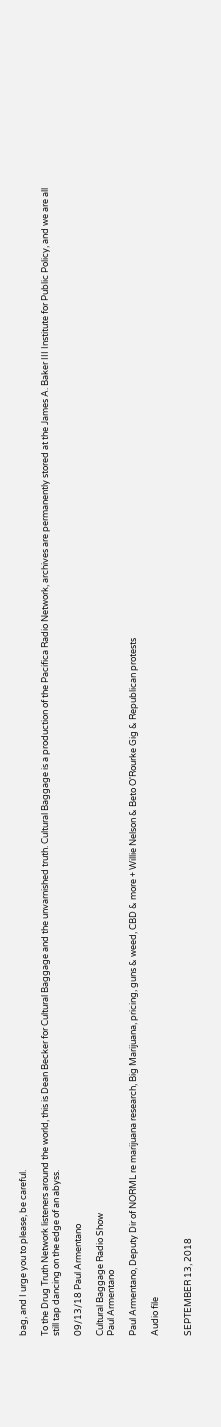bag, and I urge you to please, be careful.

To the Drug Truth Network listeners around the world, this is Dean Becker for Cultural Baggage and the unvarnished truth. Cultural Baggage is a production of the Pacifica Radio Network, archives are permanently stored at the James A. Baker III Institute for Public Policy, and we are all still tap dancing on the edge of an abyss.

09/13/18 Paul Armentano

Cultural Baggage Radio Show
Paul Armentano

Paul Armentano, Deputy Dir of NORML re marijuana research, Big Marijuana, pricing, guns & weed, CBD & more + Willie Nelson & Beto O'Rourke Gig & Republican protests

Audio file


SEPTEMBER 13, 2018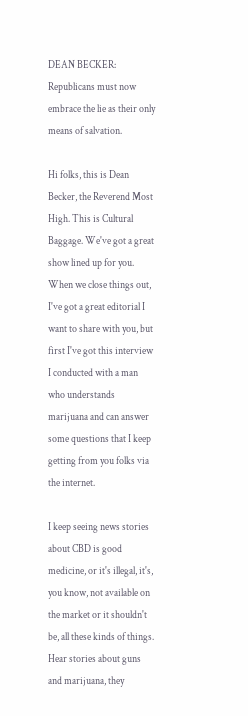DEAN BECKER: Republicans must now embrace the lie as their only means of salvation.

Hi folks, this is Dean Becker, the Reverend Most High. This is Cultural Baggage. We've got a great show lined up for you. When we close things out, I've got a great editorial I want to share with you, but first I've got this interview I conducted with a man who understands marijuana and can answer some questions that I keep getting from you folks via the internet.

I keep seeing news stories about CBD is good medicine, or it's illegal, it's, you know, not available on the market or it shouldn't be, all these kinds of things. Hear stories about guns and marijuana, they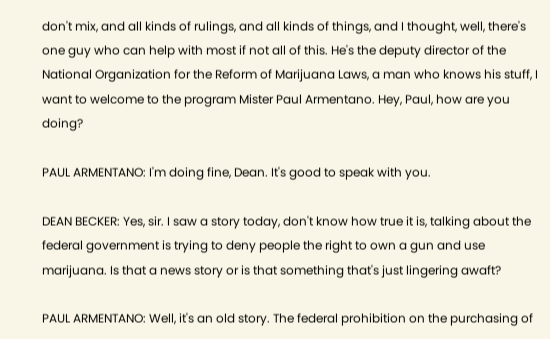don't mix, and all kinds of rulings, and all kinds of things, and I thought, well, there's one guy who can help with most if not all of this. He's the deputy director of the National Organization for the Reform of Marijuana Laws, a man who knows his stuff, I want to welcome to the program Mister Paul Armentano. Hey, Paul, how are you doing?

PAUL ARMENTANO: I'm doing fine, Dean. It's good to speak with you.

DEAN BECKER: Yes, sir. I saw a story today, don't know how true it is, talking about the federal government is trying to deny people the right to own a gun and use marijuana. Is that a news story or is that something that's just lingering awaft?

PAUL ARMENTANO: Well, it's an old story. The federal prohibition on the purchasing of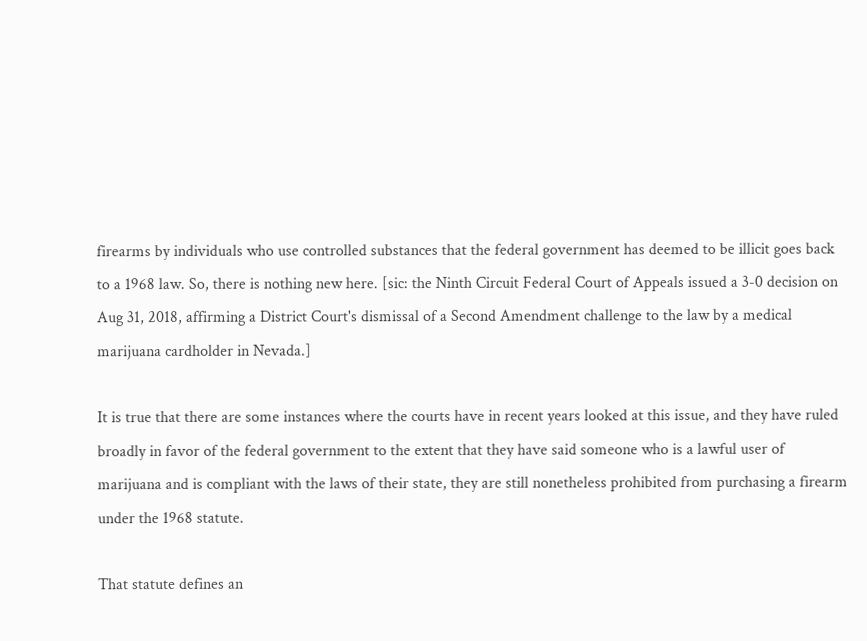firearms by individuals who use controlled substances that the federal government has deemed to be illicit goes back to a 1968 law. So, there is nothing new here. [sic: the Ninth Circuit Federal Court of Appeals issued a 3-0 decision on Aug 31, 2018, affirming a District Court's dismissal of a Second Amendment challenge to the law by a medical marijuana cardholder in Nevada.]

It is true that there are some instances where the courts have in recent years looked at this issue, and they have ruled broadly in favor of the federal government to the extent that they have said someone who is a lawful user of marijuana and is compliant with the laws of their state, they are still nonetheless prohibited from purchasing a firearm under the 1968 statute.

That statute defines an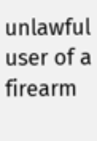unlawful user of a firearm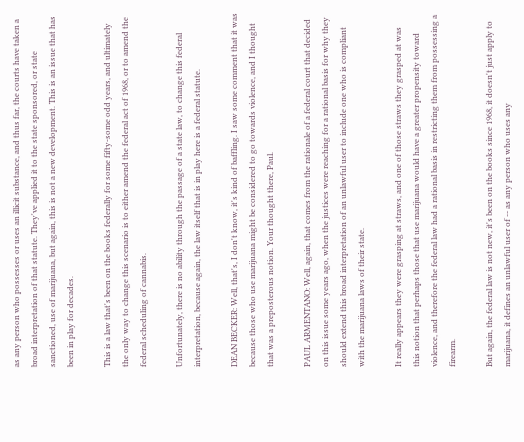as any person who possesses or uses an illicit substance, and thus far, the courts have taken a broad interpretation of that statute. They've applied it to the state sponsored, or state sanctioned, use of marijuana, but again, this is not a new development. This is an issue that has been in play for decades.

This is a law that's been on the books federally for some fifty-some odd years, and ultimately the only way to change this scenario is to either amend the federal act of 1968, or to amend the federal scheduling of cannabis.

Unfortunately, there is no ability through the passage of a state law, to change this federal interpretation, because again, the law itself that is in play here is a federal statute.

DEAN BECKER: Well, that's, I don't know, it's kind of baffling. I saw some comment that it was because those who use marijuana might be considered to go towards violence, and I thought that was a preposterous notion. Your thought there, Paul.

PAUL ARMENTANO: Well, again, that comes from the rationale of a federal court that decided on this issue some years ago, when the justices were reaching for a rational basis for why they should extend this broad interpretation of an unlawful user to include one who is compliant with the marijuana laws of their state.

It really appears they were grasping at straws, and one of those straws they grasped at was this notion that perhaps those that use marijuana would have a greater propensity toward violence, and therefore the federal law had a rational basis in restricting them from possessing a firearm.

But again, the federal law is not new, it's been on the books since 1968, it doesn't just apply to marijuana, it defines an unlawful user of -- as any person who uses any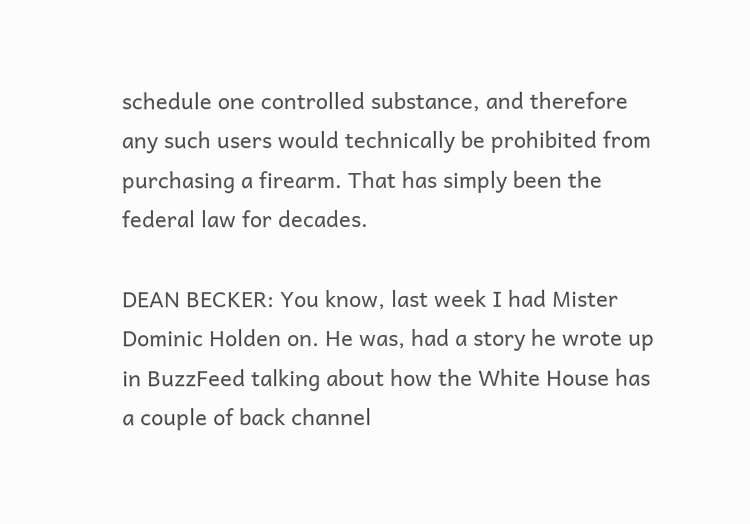schedule one controlled substance, and therefore any such users would technically be prohibited from purchasing a firearm. That has simply been the federal law for decades.

DEAN BECKER: You know, last week I had Mister Dominic Holden on. He was, had a story he wrote up in BuzzFeed talking about how the White House has a couple of back channel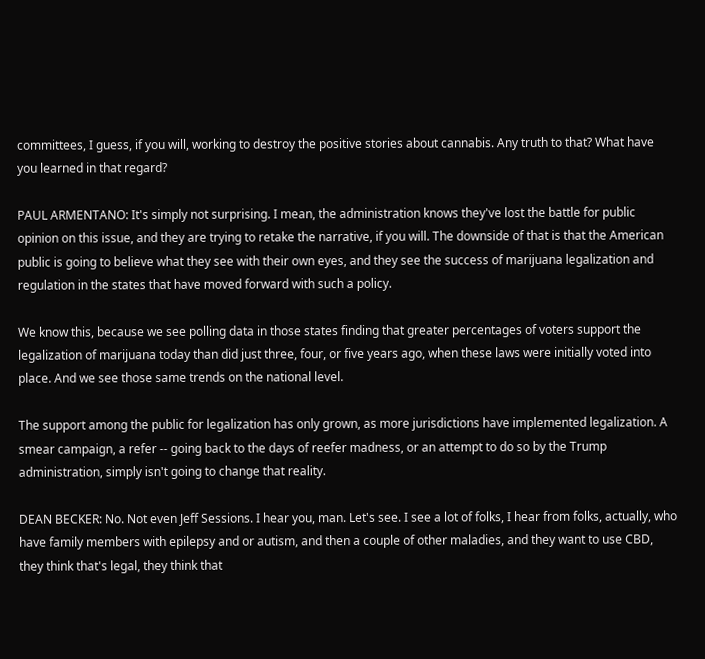committees, I guess, if you will, working to destroy the positive stories about cannabis. Any truth to that? What have you learned in that regard?

PAUL ARMENTANO: It's simply not surprising. I mean, the administration knows they've lost the battle for public opinion on this issue, and they are trying to retake the narrative, if you will. The downside of that is that the American public is going to believe what they see with their own eyes, and they see the success of marijuana legalization and regulation in the states that have moved forward with such a policy.

We know this, because we see polling data in those states finding that greater percentages of voters support the legalization of marijuana today than did just three, four, or five years ago, when these laws were initially voted into place. And we see those same trends on the national level.

The support among the public for legalization has only grown, as more jurisdictions have implemented legalization. A smear campaign, a refer -- going back to the days of reefer madness, or an attempt to do so by the Trump administration, simply isn't going to change that reality.

DEAN BECKER: No. Not even Jeff Sessions. I hear you, man. Let's see. I see a lot of folks, I hear from folks, actually, who have family members with epilepsy and or autism, and then a couple of other maladies, and they want to use CBD, they think that's legal, they think that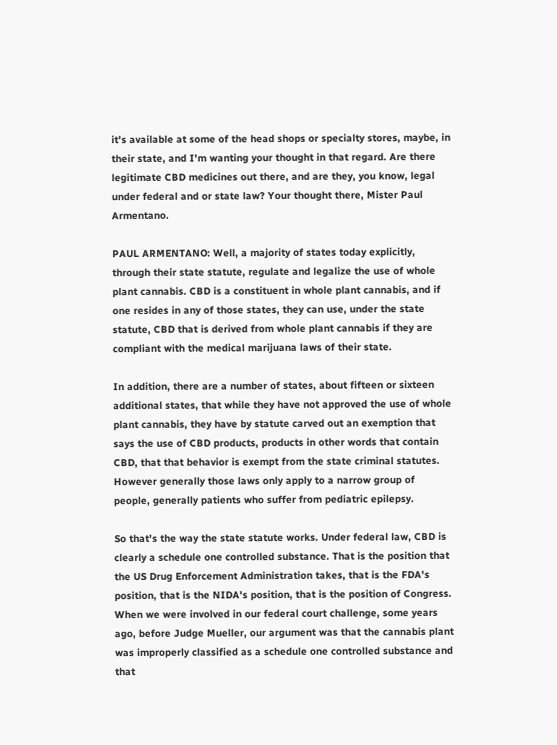it's available at some of the head shops or specialty stores, maybe, in their state, and I'm wanting your thought in that regard. Are there legitimate CBD medicines out there, and are they, you know, legal under federal and or state law? Your thought there, Mister Paul Armentano.

PAUL ARMENTANO: Well, a majority of states today explicitly, through their state statute, regulate and legalize the use of whole plant cannabis. CBD is a constituent in whole plant cannabis, and if one resides in any of those states, they can use, under the state statute, CBD that is derived from whole plant cannabis if they are compliant with the medical marijuana laws of their state.

In addition, there are a number of states, about fifteen or sixteen additional states, that while they have not approved the use of whole plant cannabis, they have by statute carved out an exemption that says the use of CBD products, products in other words that contain CBD, that that behavior is exempt from the state criminal statutes. However generally those laws only apply to a narrow group of people, generally patients who suffer from pediatric epilepsy.

So that's the way the state statute works. Under federal law, CBD is clearly a schedule one controlled substance. That is the position that the US Drug Enforcement Administration takes, that is the FDA's position, that is the NIDA's position, that is the position of Congress. When we were involved in our federal court challenge, some years ago, before Judge Mueller, our argument was that the cannabis plant was improperly classified as a schedule one controlled substance and that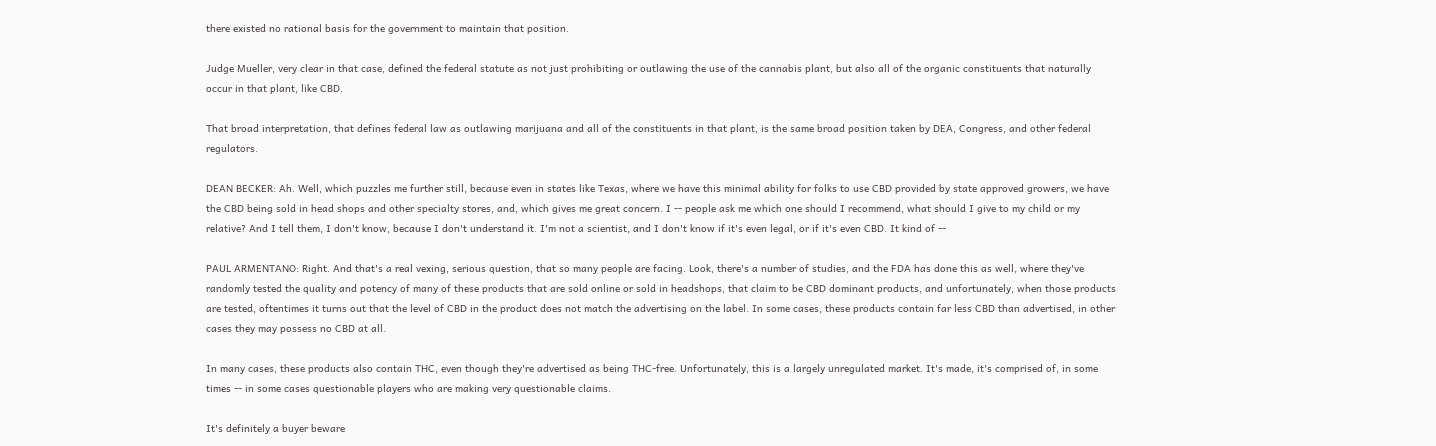there existed no rational basis for the government to maintain that position.

Judge Mueller, very clear in that case, defined the federal statute as not just prohibiting or outlawing the use of the cannabis plant, but also all of the organic constituents that naturally occur in that plant, like CBD.

That broad interpretation, that defines federal law as outlawing marijuana and all of the constituents in that plant, is the same broad position taken by DEA, Congress, and other federal regulators.

DEAN BECKER: Ah. Well, which puzzles me further still, because even in states like Texas, where we have this minimal ability for folks to use CBD provided by state approved growers, we have the CBD being sold in head shops and other specialty stores, and, which gives me great concern. I -- people ask me which one should I recommend, what should I give to my child or my relative? And I tell them, I don't know, because I don't understand it. I'm not a scientist, and I don't know if it's even legal, or if it's even CBD. It kind of --

PAUL ARMENTANO: Right. And that's a real vexing, serious question, that so many people are facing. Look, there's a number of studies, and the FDA has done this as well, where they've randomly tested the quality and potency of many of these products that are sold online or sold in headshops, that claim to be CBD dominant products, and unfortunately, when those products are tested, oftentimes it turns out that the level of CBD in the product does not match the advertising on the label. In some cases, these products contain far less CBD than advertised, in other cases they may possess no CBD at all.

In many cases, these products also contain THC, even though they're advertised as being THC-free. Unfortunately, this is a largely unregulated market. It's made, it's comprised of, in some times -- in some cases questionable players who are making very questionable claims.

It's definitely a buyer beware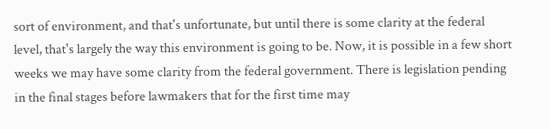sort of environment, and that's unfortunate, but until there is some clarity at the federal level, that's largely the way this environment is going to be. Now, it is possible in a few short weeks we may have some clarity from the federal government. There is legislation pending in the final stages before lawmakers that for the first time may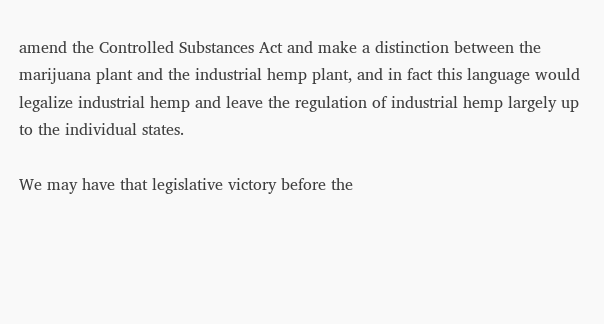amend the Controlled Substances Act and make a distinction between the marijuana plant and the industrial hemp plant, and in fact this language would legalize industrial hemp and leave the regulation of industrial hemp largely up to the individual states.

We may have that legislative victory before the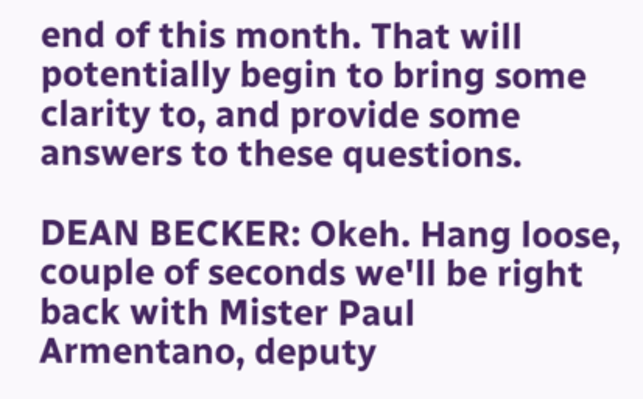end of this month. That will potentially begin to bring some clarity to, and provide some answers to these questions.

DEAN BECKER: Okeh. Hang loose, couple of seconds we'll be right back with Mister Paul Armentano, deputy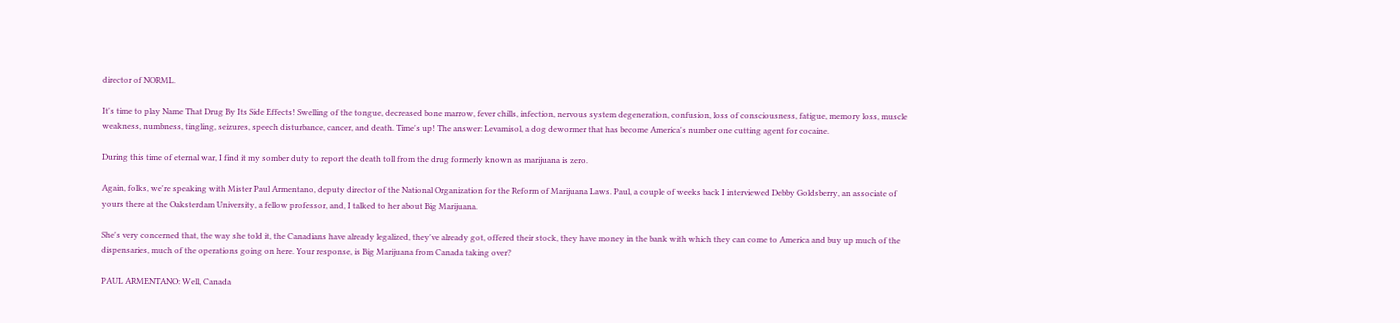director of NORML.

It's time to play Name That Drug By Its Side Effects! Swelling of the tongue, decreased bone marrow, fever chills, infection, nervous system degeneration, confusion, loss of consciousness, fatigue, memory loss, muscle weakness, numbness, tingling, seizures, speech disturbance, cancer, and death. Time's up! The answer: Levamisol, a dog dewormer that has become America's number one cutting agent for cocaine.

During this time of eternal war, I find it my somber duty to report the death toll from the drug formerly known as marijuana is zero.

Again, folks, we're speaking with Mister Paul Armentano, deputy director of the National Organization for the Reform of Marijuana Laws. Paul, a couple of weeks back I interviewed Debby Goldsberry, an associate of yours there at the Oaksterdam University, a fellow professor, and, I talked to her about Big Marijuana.

She's very concerned that, the way she told it, the Canadians have already legalized, they've already got, offered their stock, they have money in the bank with which they can come to America and buy up much of the dispensaries, much of the operations going on here. Your response, is Big Marijuana from Canada taking over?

PAUL ARMENTANO: Well, Canada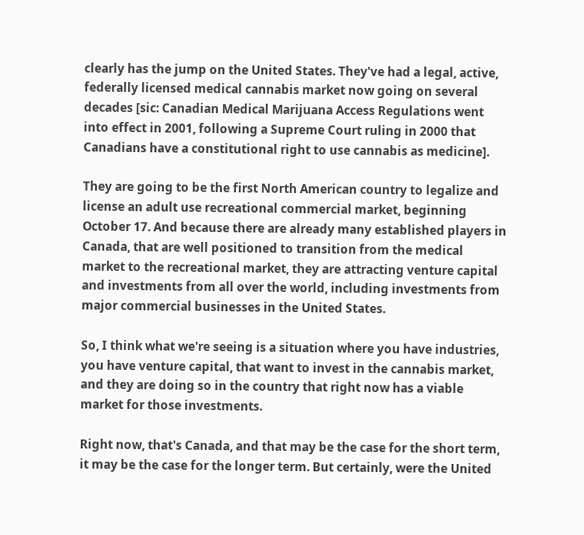clearly has the jump on the United States. They've had a legal, active, federally licensed medical cannabis market now going on several decades [sic: Canadian Medical Marijuana Access Regulations went into effect in 2001, following a Supreme Court ruling in 2000 that Canadians have a constitutional right to use cannabis as medicine].

They are going to be the first North American country to legalize and license an adult use recreational commercial market, beginning October 17. And because there are already many established players in Canada, that are well positioned to transition from the medical market to the recreational market, they are attracting venture capital and investments from all over the world, including investments from major commercial businesses in the United States.

So, I think what we're seeing is a situation where you have industries, you have venture capital, that want to invest in the cannabis market, and they are doing so in the country that right now has a viable market for those investments.

Right now, that's Canada, and that may be the case for the short term, it may be the case for the longer term. But certainly, were the United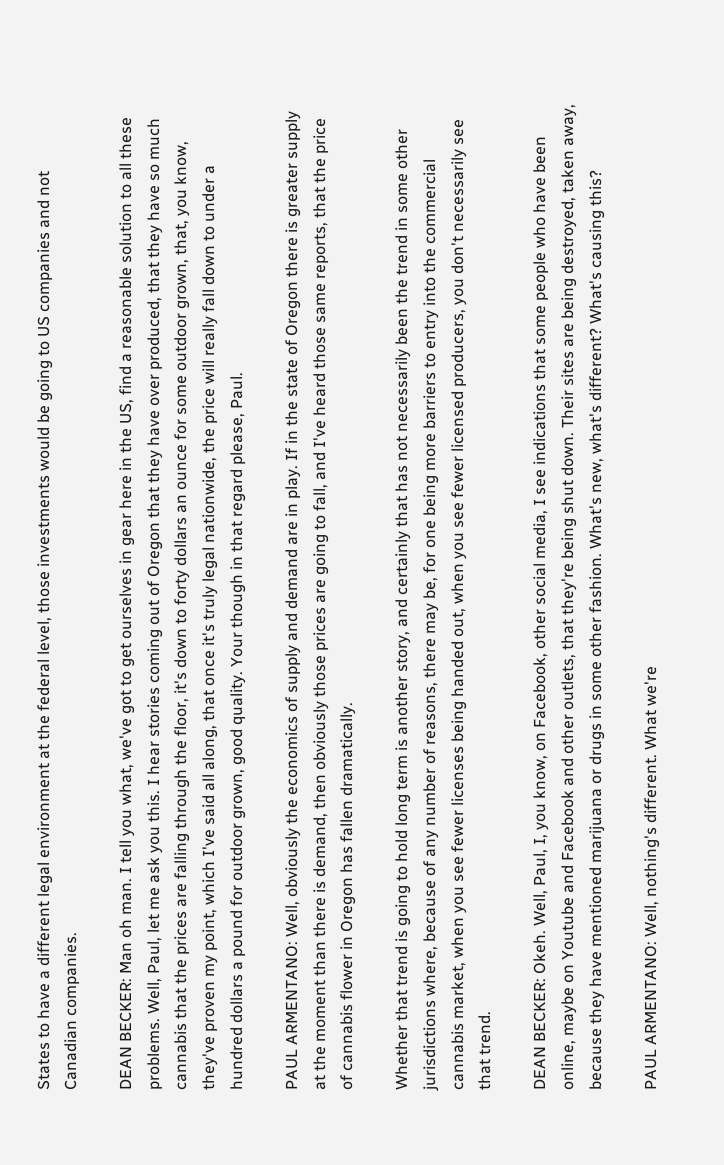States to have a different legal environment at the federal level, those investments would be going to US companies and not Canadian companies.

DEAN BECKER: Man oh man. I tell you what, we've got to get ourselves in gear here in the US, find a reasonable solution to all these problems. Well, Paul, let me ask you this. I hear stories coming out of Oregon that they have over produced, that they have so much cannabis that the prices are falling through the floor, it's down to forty dollars an ounce for some outdoor grown, that, you know, they've proven my point, which I've said all along, that once it's truly legal nationwide, the price will really fall down to under a hundred dollars a pound for outdoor grown, good quality. Your though in that regard please, Paul.

PAUL ARMENTANO: Well, obviously the economics of supply and demand are in play. If in the state of Oregon there is greater supply at the moment than there is demand, then obviously those prices are going to fall, and I've heard those same reports, that the price of cannabis flower in Oregon has fallen dramatically.

Whether that trend is going to hold long term is another story, and certainly that has not necessarily been the trend in some other jurisdictions where, because of any number of reasons, there may be, for one being more barriers to entry into the commercial cannabis market, when you see fewer licenses being handed out, when you see fewer licensed producers, you don't necessarily see that trend.

DEAN BECKER: Okeh. Well, Paul, I, you know, on Facebook, other social media, I see indications that some people who have been online, maybe on Youtube and Facebook and other outlets, that they're being shut down. Their sites are being destroyed, taken away, because they have mentioned marijuana or drugs in some other fashion. What's new, what's different? What's causing this?

PAUL ARMENTANO: Well, nothing's different. What we're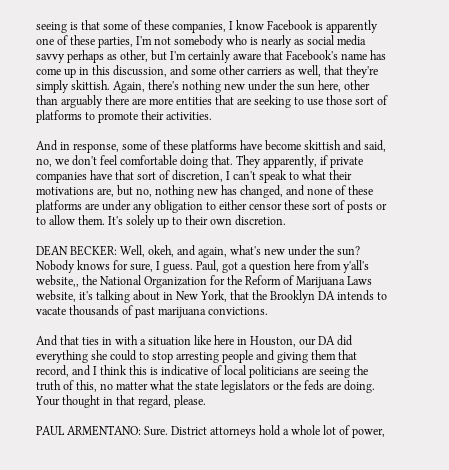seeing is that some of these companies, I know Facebook is apparently one of these parties, I'm not somebody who is nearly as social media savvy perhaps as other, but I'm certainly aware that Facebook's name has come up in this discussion, and some other carriers as well, that they're simply skittish. Again, there's nothing new under the sun here, other than arguably there are more entities that are seeking to use those sort of platforms to promote their activities.

And in response, some of these platforms have become skittish and said, no, we don't feel comfortable doing that. They apparently, if private companies have that sort of discretion, I can't speak to what their motivations are, but no, nothing new has changed, and none of these platforms are under any obligation to either censor these sort of posts or to allow them. It's solely up to their own discretion.

DEAN BECKER: Well, okeh, and again, what's new under the sun? Nobody knows for sure, I guess. Paul, got a question here from y'all's website,, the National Organization for the Reform of Marijuana Laws website, it's talking about in New York, that the Brooklyn DA intends to vacate thousands of past marijuana convictions.

And that ties in with a situation like here in Houston, our DA did everything she could to stop arresting people and giving them that record, and I think this is indicative of local politicians are seeing the truth of this, no matter what the state legislators or the feds are doing. Your thought in that regard, please.

PAUL ARMENTANO: Sure. District attorneys hold a whole lot of power,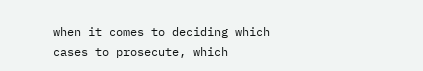when it comes to deciding which cases to prosecute, which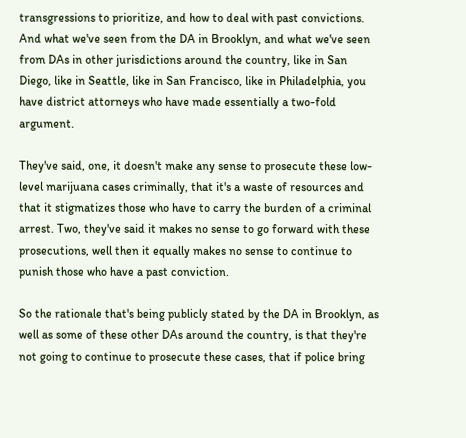transgressions to prioritize, and how to deal with past convictions. And what we've seen from the DA in Brooklyn, and what we've seen from DAs in other jurisdictions around the country, like in San Diego, like in Seattle, like in San Francisco, like in Philadelphia, you have district attorneys who have made essentially a two-fold argument.

They've said, one, it doesn't make any sense to prosecute these low-level marijuana cases criminally, that it's a waste of resources and that it stigmatizes those who have to carry the burden of a criminal arrest. Two, they've said it makes no sense to go forward with these prosecutions, well then it equally makes no sense to continue to punish those who have a past conviction.

So the rationale that's being publicly stated by the DA in Brooklyn, as well as some of these other DAs around the country, is that they're not going to continue to prosecute these cases, that if police bring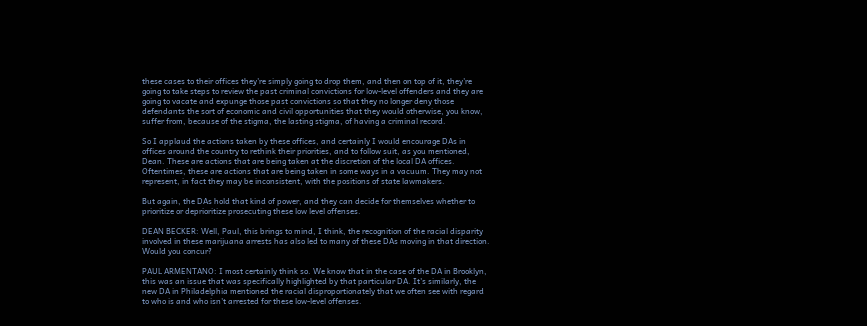these cases to their offices they're simply going to drop them, and then on top of it, they're going to take steps to review the past criminal convictions for low-level offenders and they are going to vacate and expunge those past convictions so that they no longer deny those defendants the sort of economic and civil opportunities that they would otherwise, you know, suffer from, because of the stigma, the lasting stigma, of having a criminal record.

So I applaud the actions taken by these offices, and certainly I would encourage DAs in offices around the country to rethink their priorities, and to follow suit, as you mentioned, Dean. These are actions that are being taken at the discretion of the local DA offices. Oftentimes, these are actions that are being taken in some ways in a vacuum. They may not represent, in fact they may be inconsistent, with the positions of state lawmakers.

But again, the DAs hold that kind of power, and they can decide for themselves whether to prioritize or deprioritize prosecuting these low level offenses.

DEAN BECKER: Well, Paul, this brings to mind, I think, the recognition of the racial disparity involved in these marijuana arrests has also led to many of these DAs moving in that direction. Would you concur?

PAUL ARMENTANO: I most certainly think so. We know that in the case of the DA in Brooklyn, this was an issue that was specifically highlighted by that particular DA. It's similarly, the new DA in Philadelphia mentioned the racial disproportionately that we often see with regard to who is and who isn't arrested for these low-level offenses.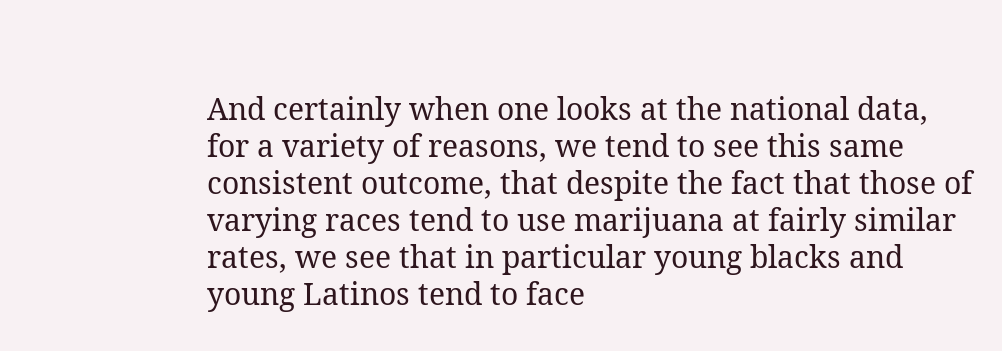And certainly when one looks at the national data, for a variety of reasons, we tend to see this same consistent outcome, that despite the fact that those of varying races tend to use marijuana at fairly similar rates, we see that in particular young blacks and young Latinos tend to face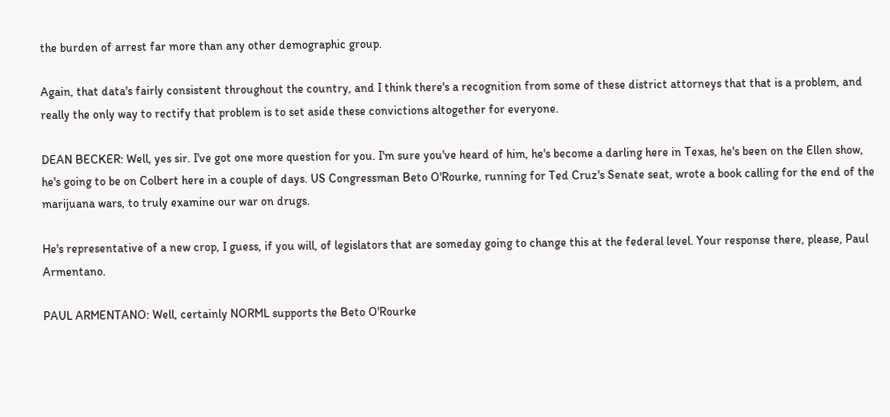the burden of arrest far more than any other demographic group.

Again, that data's fairly consistent throughout the country, and I think there's a recognition from some of these district attorneys that that is a problem, and really the only way to rectify that problem is to set aside these convictions altogether for everyone.

DEAN BECKER: Well, yes sir. I've got one more question for you. I'm sure you've heard of him, he's become a darling here in Texas, he's been on the Ellen show, he's going to be on Colbert here in a couple of days. US Congressman Beto O'Rourke, running for Ted Cruz's Senate seat, wrote a book calling for the end of the marijuana wars, to truly examine our war on drugs.

He's representative of a new crop, I guess, if you will, of legislators that are someday going to change this at the federal level. Your response there, please, Paul Armentano.

PAUL ARMENTANO: Well, certainly NORML supports the Beto O'Rourke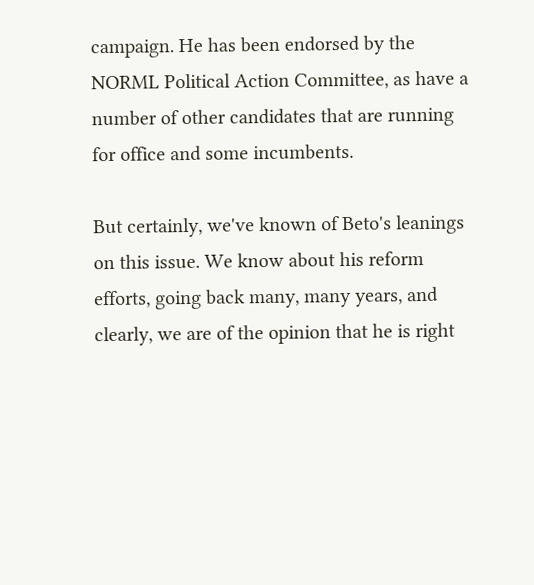campaign. He has been endorsed by the NORML Political Action Committee, as have a number of other candidates that are running for office and some incumbents.

But certainly, we've known of Beto's leanings on this issue. We know about his reform efforts, going back many, many years, and clearly, we are of the opinion that he is right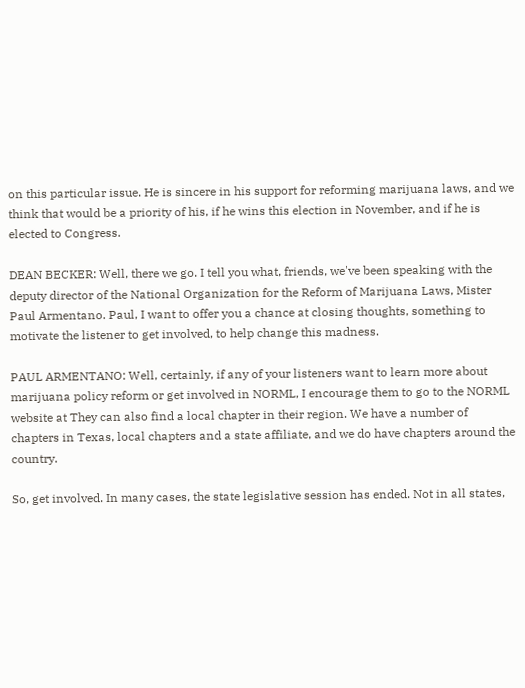on this particular issue. He is sincere in his support for reforming marijuana laws, and we think that would be a priority of his, if he wins this election in November, and if he is elected to Congress.

DEAN BECKER: Well, there we go. I tell you what, friends, we've been speaking with the deputy director of the National Organization for the Reform of Marijuana Laws, Mister Paul Armentano. Paul, I want to offer you a chance at closing thoughts, something to motivate the listener to get involved, to help change this madness.

PAUL ARMENTANO: Well, certainly, if any of your listeners want to learn more about marijuana policy reform or get involved in NORML, I encourage them to go to the NORML website at They can also find a local chapter in their region. We have a number of chapters in Texas, local chapters and a state affiliate, and we do have chapters around the country.

So, get involved. In many cases, the state legislative session has ended. Not in all states,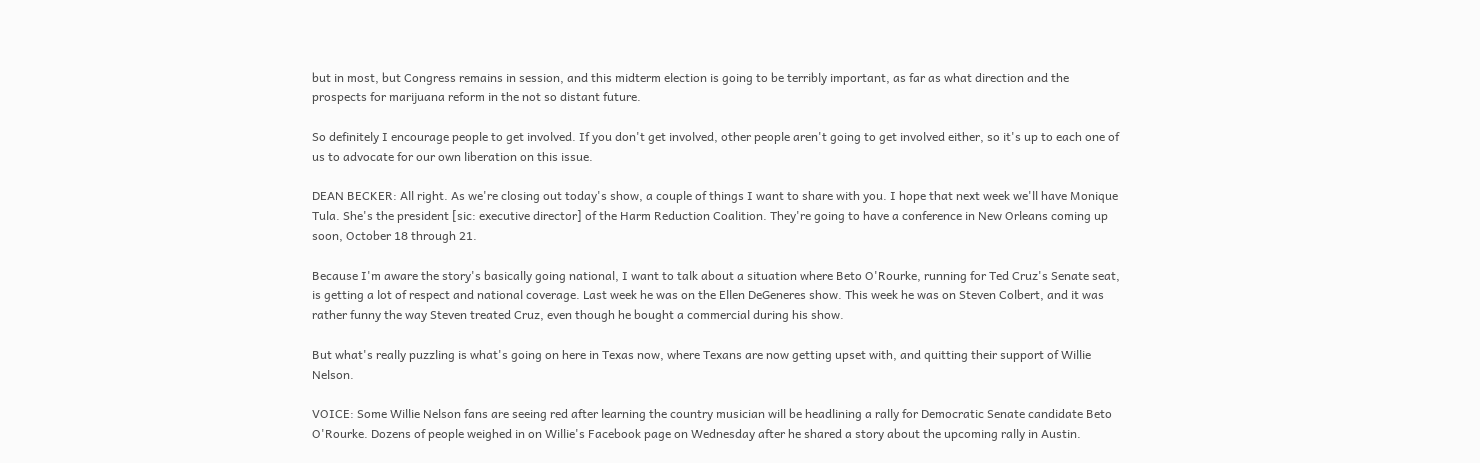but in most, but Congress remains in session, and this midterm election is going to be terribly important, as far as what direction and the prospects for marijuana reform in the not so distant future.

So definitely I encourage people to get involved. If you don't get involved, other people aren't going to get involved either, so it's up to each one of us to advocate for our own liberation on this issue.

DEAN BECKER: All right. As we're closing out today's show, a couple of things I want to share with you. I hope that next week we'll have Monique Tula. She's the president [sic: executive director] of the Harm Reduction Coalition. They're going to have a conference in New Orleans coming up soon, October 18 through 21.

Because I'm aware the story's basically going national, I want to talk about a situation where Beto O'Rourke, running for Ted Cruz's Senate seat, is getting a lot of respect and national coverage. Last week he was on the Ellen DeGeneres show. This week he was on Steven Colbert, and it was rather funny the way Steven treated Cruz, even though he bought a commercial during his show.

But what's really puzzling is what's going on here in Texas now, where Texans are now getting upset with, and quitting their support of Willie Nelson.

VOICE: Some Willie Nelson fans are seeing red after learning the country musician will be headlining a rally for Democratic Senate candidate Beto O'Rourke. Dozens of people weighed in on Willie's Facebook page on Wednesday after he shared a story about the upcoming rally in Austin.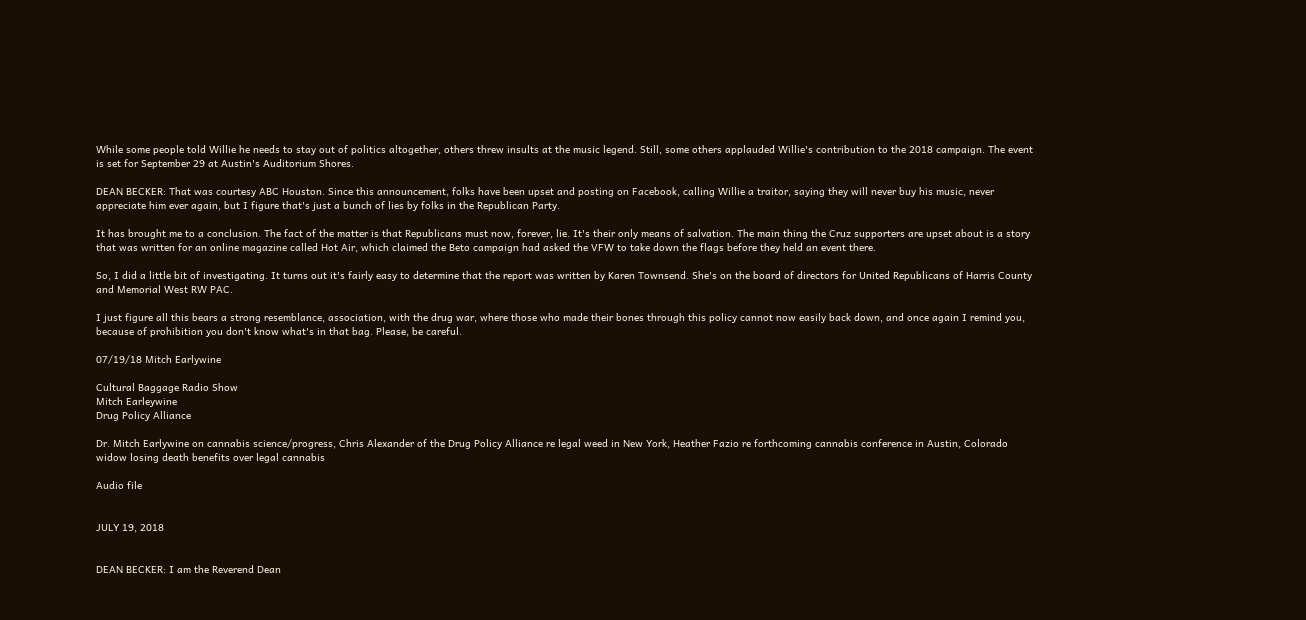While some people told Willie he needs to stay out of politics altogether, others threw insults at the music legend. Still, some others applauded Willie's contribution to the 2018 campaign. The event is set for September 29 at Austin's Auditorium Shores.

DEAN BECKER: That was courtesy ABC Houston. Since this announcement, folks have been upset and posting on Facebook, calling Willie a traitor, saying they will never buy his music, never appreciate him ever again, but I figure that's just a bunch of lies by folks in the Republican Party.

It has brought me to a conclusion. The fact of the matter is that Republicans must now, forever, lie. It's their only means of salvation. The main thing the Cruz supporters are upset about is a story that was written for an online magazine called Hot Air, which claimed the Beto campaign had asked the VFW to take down the flags before they held an event there.

So, I did a little bit of investigating. It turns out it's fairly easy to determine that the report was written by Karen Townsend. She's on the board of directors for United Republicans of Harris County and Memorial West RW PAC.

I just figure all this bears a strong resemblance, association, with the drug war, where those who made their bones through this policy cannot now easily back down, and once again I remind you, because of prohibition you don't know what's in that bag. Please, be careful.

07/19/18 Mitch Earlywine

Cultural Baggage Radio Show
Mitch Earleywine
Drug Policy Alliance

Dr. Mitch Earlywine on cannabis science/progress, Chris Alexander of the Drug Policy Alliance re legal weed in New York, Heather Fazio re forthcoming cannabis conference in Austin, Colorado widow losing death benefits over legal cannabis

Audio file


JULY 19, 2018


DEAN BECKER: I am the Reverend Dean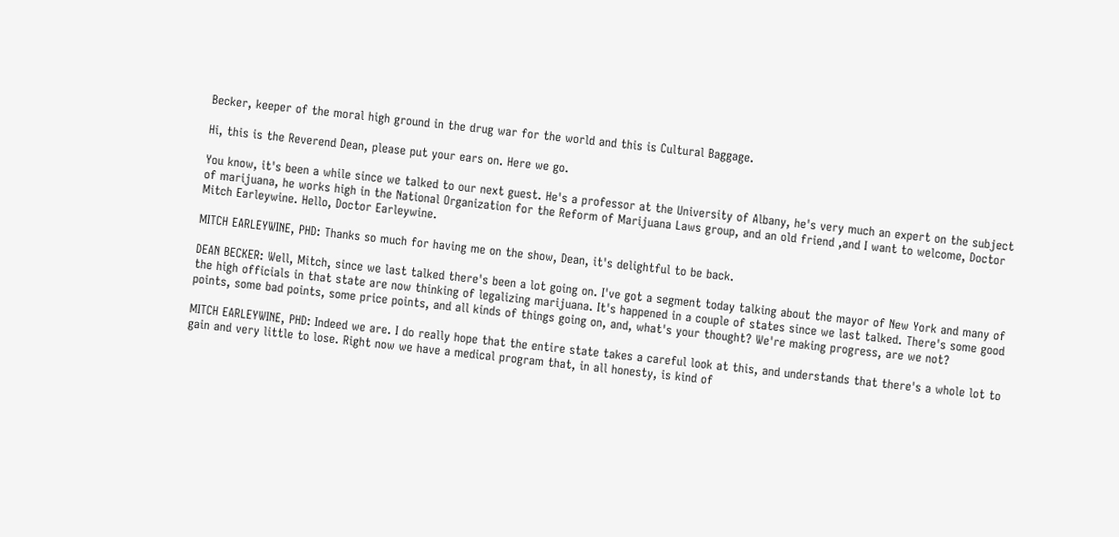Becker, keeper of the moral high ground in the drug war for the world and this is Cultural Baggage.

Hi, this is the Reverend Dean, please put your ears on. Here we go.

You know, it's been a while since we talked to our next guest. He's a professor at the University of Albany, he's very much an expert on the subject of marijuana, he works high in the National Organization for the Reform of Marijuana Laws group, and an old friend ,and I want to welcome, Doctor Mitch Earleywine. Hello, Doctor Earleywine.

MITCH EARLEYWINE, PHD: Thanks so much for having me on the show, Dean, it's delightful to be back.

DEAN BECKER: Well, Mitch, since we last talked there's been a lot going on. I've got a segment today talking about the mayor of New York and many of the high officials in that state are now thinking of legalizing marijuana. It's happened in a couple of states since we last talked. There's some good points, some bad points, some price points, and all kinds of things going on, and, what's your thought? We're making progress, are we not?

MITCH EARLEYWINE, PHD: Indeed we are. I do really hope that the entire state takes a careful look at this, and understands that there's a whole lot to gain and very little to lose. Right now we have a medical program that, in all honesty, is kind of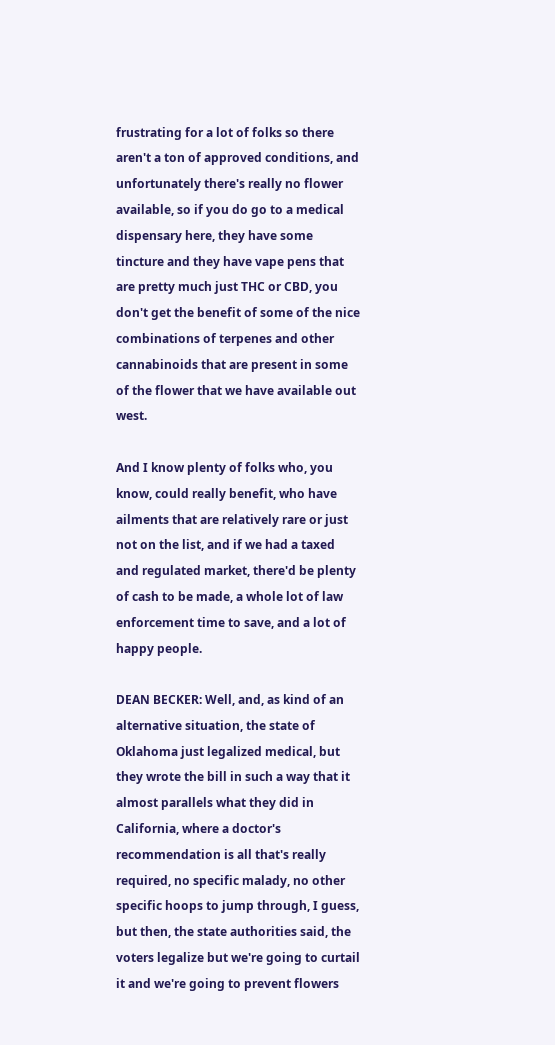frustrating for a lot of folks so there aren't a ton of approved conditions, and unfortunately there's really no flower available, so if you do go to a medical dispensary here, they have some tincture and they have vape pens that are pretty much just THC or CBD, you don't get the benefit of some of the nice combinations of terpenes and other cannabinoids that are present in some of the flower that we have available out west.

And I know plenty of folks who, you know, could really benefit, who have ailments that are relatively rare or just not on the list, and if we had a taxed and regulated market, there'd be plenty of cash to be made, a whole lot of law enforcement time to save, and a lot of happy people.

DEAN BECKER: Well, and, as kind of an alternative situation, the state of Oklahoma just legalized medical, but they wrote the bill in such a way that it almost parallels what they did in California, where a doctor's recommendation is all that's really required, no specific malady, no other specific hoops to jump through, I guess, but then, the state authorities said, the voters legalize but we're going to curtail it and we're going to prevent flowers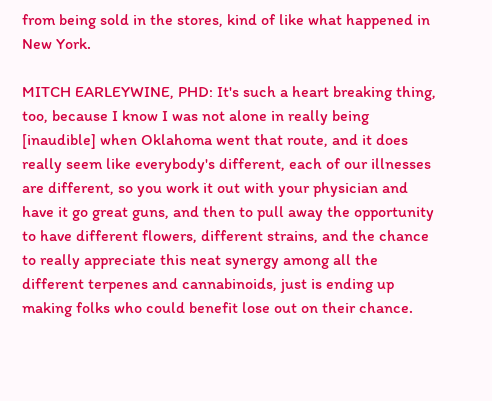from being sold in the stores, kind of like what happened in New York.

MITCH EARLEYWINE, PHD: It's such a heart breaking thing, too, because I know I was not alone in really being [inaudible] when Oklahoma went that route, and it does really seem like everybody's different, each of our illnesses are different, so you work it out with your physician and have it go great guns, and then to pull away the opportunity to have different flowers, different strains, and the chance to really appreciate this neat synergy among all the different terpenes and cannabinoids, just is ending up making folks who could benefit lose out on their chance.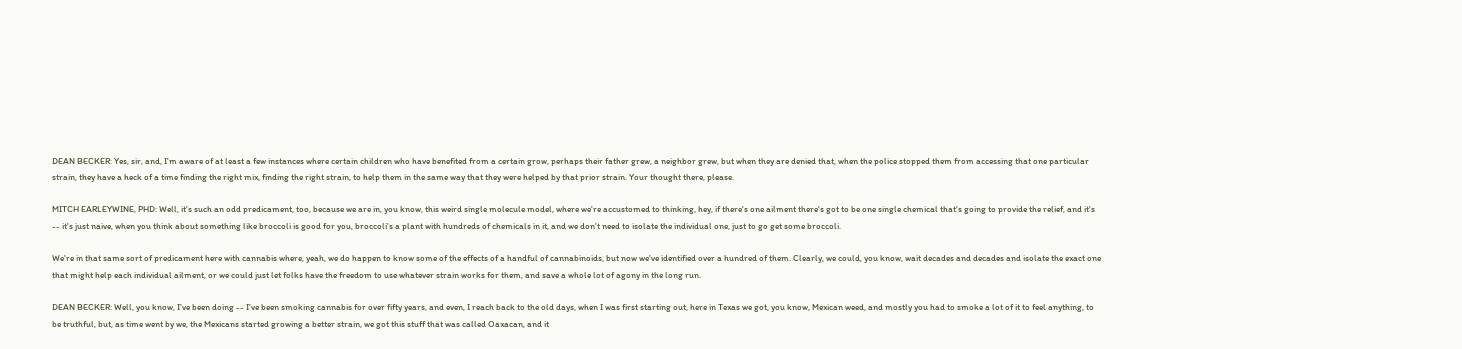DEAN BECKER: Yes, sir, and, I'm aware of at least a few instances where certain children who have benefited from a certain grow, perhaps their father grew, a neighbor grew, but when they are denied that, when the police stopped them from accessing that one particular strain, they have a heck of a time finding the right mix, finding the right strain, to help them in the same way that they were helped by that prior strain. Your thought there, please.

MITCH EARLEYWINE, PHD: Well, it's such an odd predicament, too, because we are in, you know, this weird single molecule model, where we're accustomed to thinking, hey, if there's one ailment there's got to be one single chemical that's going to provide the relief, and it's -- it's just naive, when you think about something like broccoli is good for you, broccoli's a plant with hundreds of chemicals in it, and we don't need to isolate the individual one, just to go get some broccoli.

We're in that same sort of predicament here with cannabis where, yeah, we do happen to know some of the effects of a handful of cannabinoids, but now we've identified over a hundred of them. Clearly, we could, you know, wait decades and decades and isolate the exact one that might help each individual ailment, or we could just let folks have the freedom to use whatever strain works for them, and save a whole lot of agony in the long run.

DEAN BECKER: Well, you know, I've been doing -- I've been smoking cannabis for over fifty years, and even, I reach back to the old days, when I was first starting out, here in Texas we got, you know, Mexican weed, and mostly you had to smoke a lot of it to feel anything, to be truthful, but, as time went by we, the Mexicans started growing a better strain, we got this stuff that was called Oaxacan, and it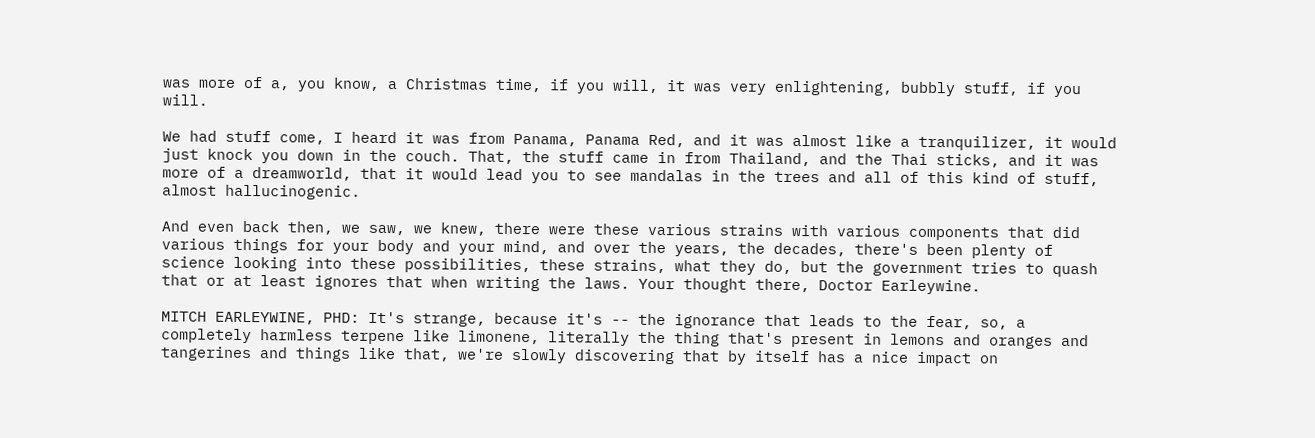was more of a, you know, a Christmas time, if you will, it was very enlightening, bubbly stuff, if you will.

We had stuff come, I heard it was from Panama, Panama Red, and it was almost like a tranquilizer, it would just knock you down in the couch. That, the stuff came in from Thailand, and the Thai sticks, and it was more of a dreamworld, that it would lead you to see mandalas in the trees and all of this kind of stuff, almost hallucinogenic.

And even back then, we saw, we knew, there were these various strains with various components that did various things for your body and your mind, and over the years, the decades, there's been plenty of science looking into these possibilities, these strains, what they do, but the government tries to quash that or at least ignores that when writing the laws. Your thought there, Doctor Earleywine.

MITCH EARLEYWINE, PHD: It's strange, because it's -- the ignorance that leads to the fear, so, a completely harmless terpene like limonene, literally the thing that's present in lemons and oranges and tangerines and things like that, we're slowly discovering that by itself has a nice impact on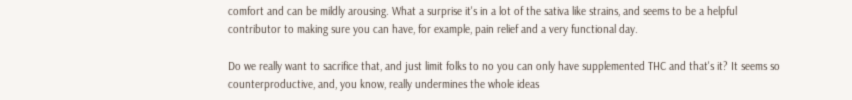comfort and can be mildly arousing. What a surprise it's in a lot of the sativa like strains, and seems to be a helpful contributor to making sure you can have, for example, pain relief and a very functional day.

Do we really want to sacrifice that, and just limit folks to no you can only have supplemented THC and that's it? It seems so counterproductive, and, you know, really undermines the whole ideas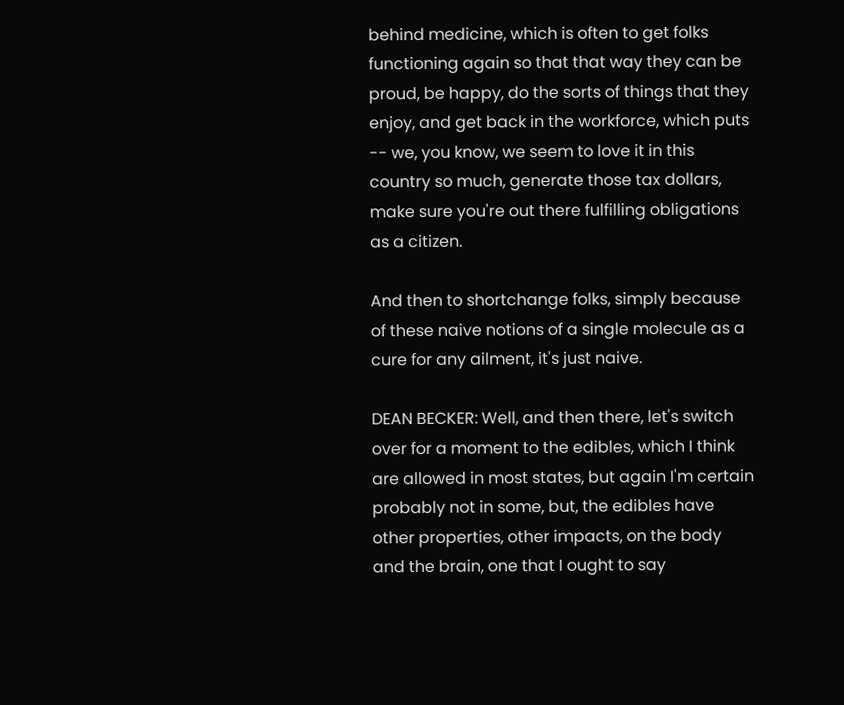behind medicine, which is often to get folks functioning again so that that way they can be proud, be happy, do the sorts of things that they enjoy, and get back in the workforce, which puts -- we, you know, we seem to love it in this country so much, generate those tax dollars, make sure you're out there fulfilling obligations as a citizen.

And then to shortchange folks, simply because of these naive notions of a single molecule as a cure for any ailment, it's just naive.

DEAN BECKER: Well, and then there, let's switch over for a moment to the edibles, which I think are allowed in most states, but again I'm certain probably not in some, but, the edibles have other properties, other impacts, on the body and the brain, one that I ought to say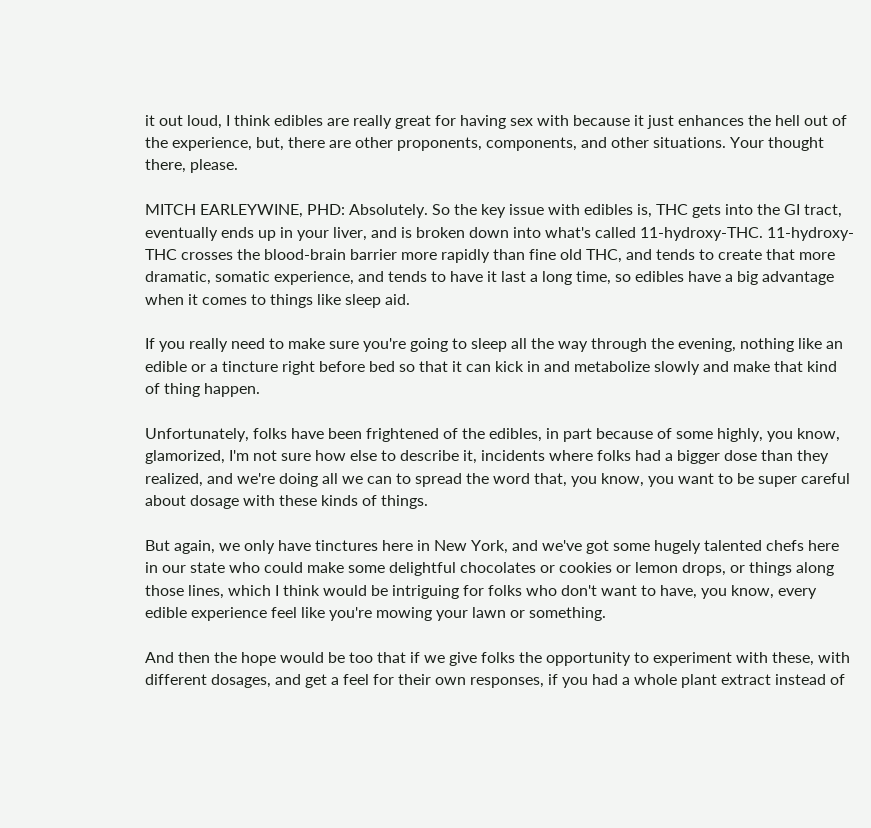it out loud, I think edibles are really great for having sex with because it just enhances the hell out of the experience, but, there are other proponents, components, and other situations. Your thought there, please.

MITCH EARLEYWINE, PHD: Absolutely. So the key issue with edibles is, THC gets into the GI tract, eventually ends up in your liver, and is broken down into what's called 11-hydroxy-THC. 11-hydroxy-THC crosses the blood-brain barrier more rapidly than fine old THC, and tends to create that more dramatic, somatic experience, and tends to have it last a long time, so edibles have a big advantage when it comes to things like sleep aid.

If you really need to make sure you're going to sleep all the way through the evening, nothing like an edible or a tincture right before bed so that it can kick in and metabolize slowly and make that kind of thing happen.

Unfortunately, folks have been frightened of the edibles, in part because of some highly, you know, glamorized, I'm not sure how else to describe it, incidents where folks had a bigger dose than they realized, and we're doing all we can to spread the word that, you know, you want to be super careful about dosage with these kinds of things.

But again, we only have tinctures here in New York, and we've got some hugely talented chefs here in our state who could make some delightful chocolates or cookies or lemon drops, or things along those lines, which I think would be intriguing for folks who don't want to have, you know, every edible experience feel like you're mowing your lawn or something.

And then the hope would be too that if we give folks the opportunity to experiment with these, with different dosages, and get a feel for their own responses, if you had a whole plant extract instead of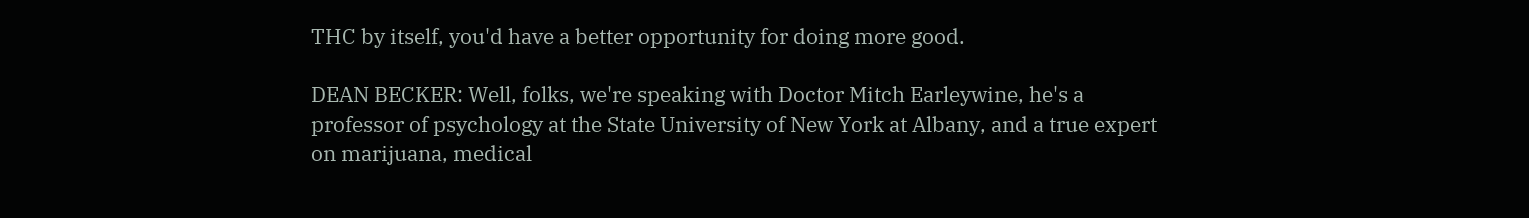THC by itself, you'd have a better opportunity for doing more good.

DEAN BECKER: Well, folks, we're speaking with Doctor Mitch Earleywine, he's a professor of psychology at the State University of New York at Albany, and a true expert on marijuana, medical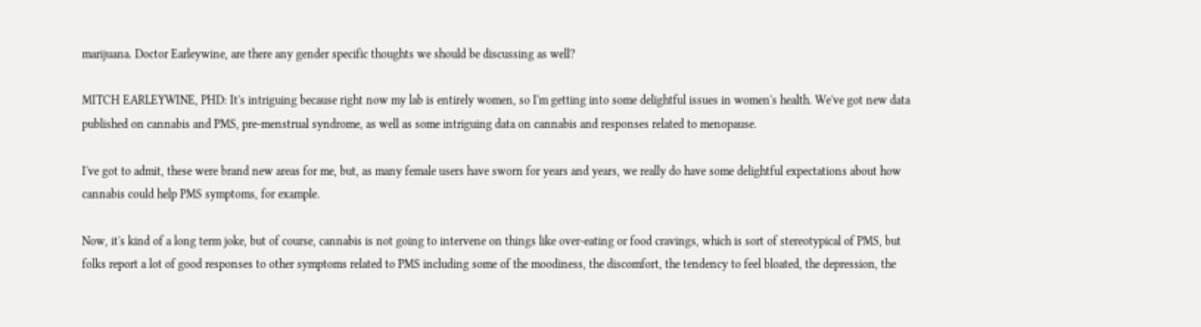marijuana. Doctor Earleywine, are there any gender specific thoughts we should be discussing as well?

MITCH EARLEYWINE, PHD: It's intriguing because right now my lab is entirely women, so I'm getting into some delightful issues in women's health. We've got new data published on cannabis and PMS, pre-menstrual syndrome, as well as some intriguing data on cannabis and responses related to menopause.

I've got to admit, these were brand new areas for me, but, as many female users have sworn for years and years, we really do have some delightful expectations about how cannabis could help PMS symptoms, for example.

Now, it's kind of a long term joke, but of course, cannabis is not going to intervene on things like over-eating or food cravings, which is sort of stereotypical of PMS, but folks report a lot of good responses to other symptoms related to PMS including some of the moodiness, the discomfort, the tendency to feel bloated, the depression, the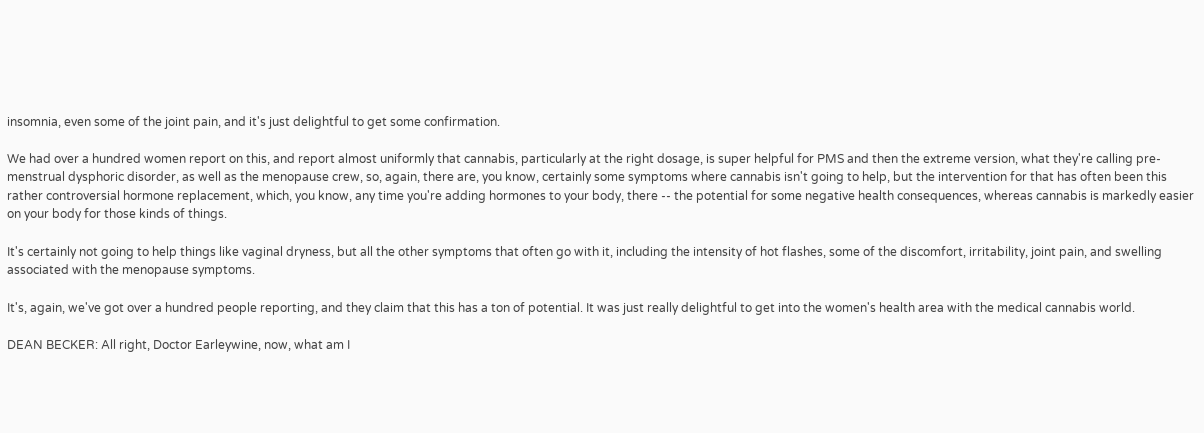insomnia, even some of the joint pain, and it's just delightful to get some confirmation.

We had over a hundred women report on this, and report almost uniformly that cannabis, particularly at the right dosage, is super helpful for PMS and then the extreme version, what they're calling pre-menstrual dysphoric disorder, as well as the menopause crew, so, again, there are, you know, certainly some symptoms where cannabis isn't going to help, but the intervention for that has often been this rather controversial hormone replacement, which, you know, any time you're adding hormones to your body, there -- the potential for some negative health consequences, whereas cannabis is markedly easier on your body for those kinds of things.

It's certainly not going to help things like vaginal dryness, but all the other symptoms that often go with it, including the intensity of hot flashes, some of the discomfort, irritability, joint pain, and swelling associated with the menopause symptoms.

It's, again, we've got over a hundred people reporting, and they claim that this has a ton of potential. It was just really delightful to get into the women's health area with the medical cannabis world.

DEAN BECKER: All right, Doctor Earleywine, now, what am I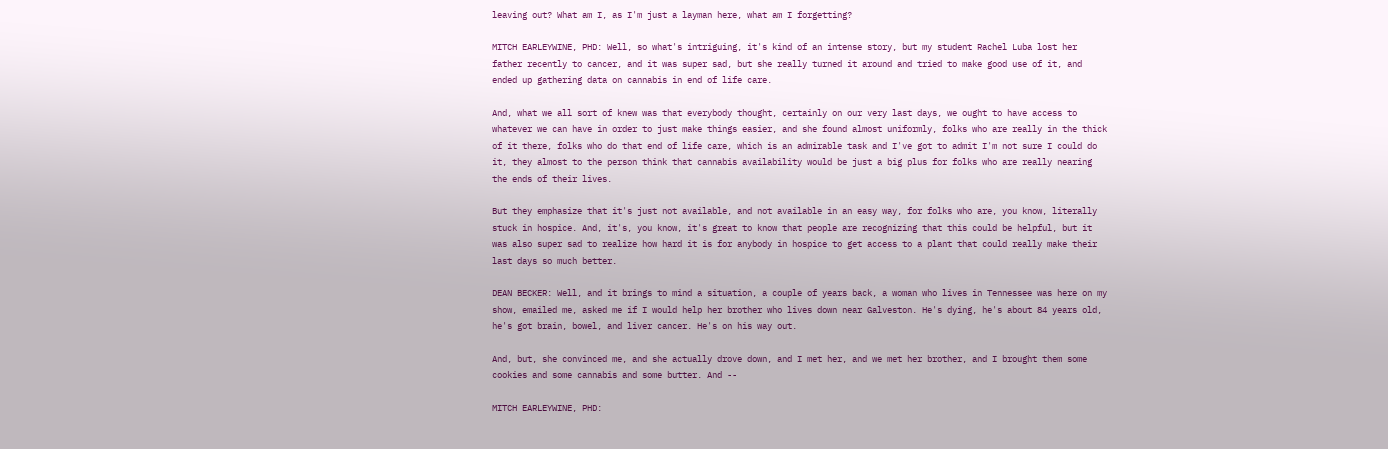leaving out? What am I, as I'm just a layman here, what am I forgetting?

MITCH EARLEYWINE, PHD: Well, so what's intriguing, it's kind of an intense story, but my student Rachel Luba lost her father recently to cancer, and it was super sad, but she really turned it around and tried to make good use of it, and ended up gathering data on cannabis in end of life care.

And, what we all sort of knew was that everybody thought, certainly on our very last days, we ought to have access to whatever we can have in order to just make things easier, and she found almost uniformly, folks who are really in the thick of it there, folks who do that end of life care, which is an admirable task and I've got to admit I'm not sure I could do it, they almost to the person think that cannabis availability would be just a big plus for folks who are really nearing the ends of their lives.

But they emphasize that it's just not available, and not available in an easy way, for folks who are, you know, literally stuck in hospice. And, it's, you know, it's great to know that people are recognizing that this could be helpful, but it was also super sad to realize how hard it is for anybody in hospice to get access to a plant that could really make their last days so much better.

DEAN BECKER: Well, and it brings to mind a situation, a couple of years back, a woman who lives in Tennessee was here on my show, emailed me, asked me if I would help her brother who lives down near Galveston. He's dying, he's about 84 years old, he's got brain, bowel, and liver cancer. He's on his way out.

And, but, she convinced me, and she actually drove down, and I met her, and we met her brother, and I brought them some cookies and some cannabis and some butter. And --

MITCH EARLEYWINE, PHD: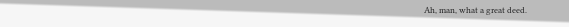Ah, man, what a great deed.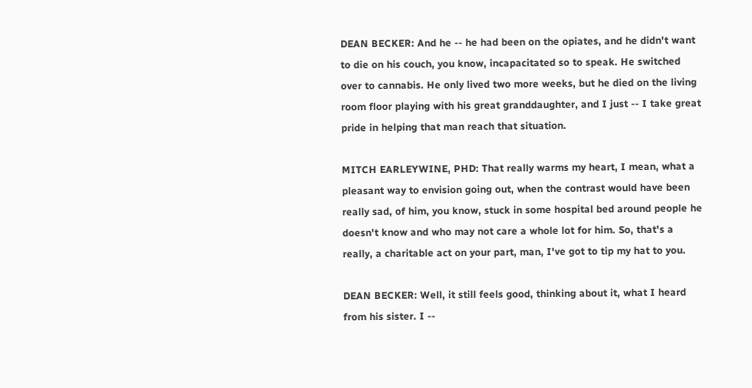DEAN BECKER: And he -- he had been on the opiates, and he didn't want to die on his couch, you know, incapacitated so to speak. He switched over to cannabis. He only lived two more weeks, but he died on the living room floor playing with his great granddaughter, and I just -- I take great pride in helping that man reach that situation.

MITCH EARLEYWINE, PHD: That really warms my heart, I mean, what a pleasant way to envision going out, when the contrast would have been really sad, of him, you know, stuck in some hospital bed around people he doesn't know and who may not care a whole lot for him. So, that's a really, a charitable act on your part, man, I've got to tip my hat to you.

DEAN BECKER: Well, it still feels good, thinking about it, what I heard from his sister. I --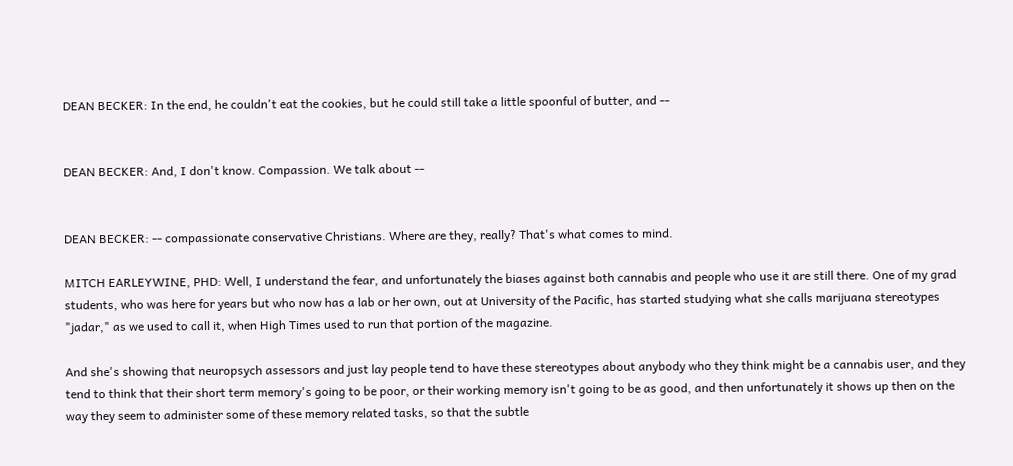DEAN BECKER: In the end, he couldn't eat the cookies, but he could still take a little spoonful of butter, and --


DEAN BECKER: And, I don't know. Compassion. We talk about --


DEAN BECKER: -- compassionate conservative Christians. Where are they, really? That's what comes to mind.

MITCH EARLEYWINE, PHD: Well, I understand the fear, and unfortunately the biases against both cannabis and people who use it are still there. One of my grad students, who was here for years but who now has a lab or her own, out at University of the Pacific, has started studying what she calls marijuana stereotypes "jadar," as we used to call it, when High Times used to run that portion of the magazine.

And she's showing that neuropsych assessors and just lay people tend to have these stereotypes about anybody who they think might be a cannabis user, and they tend to think that their short term memory's going to be poor, or their working memory isn't going to be as good, and then unfortunately it shows up then on the way they seem to administer some of these memory related tasks, so that the subtle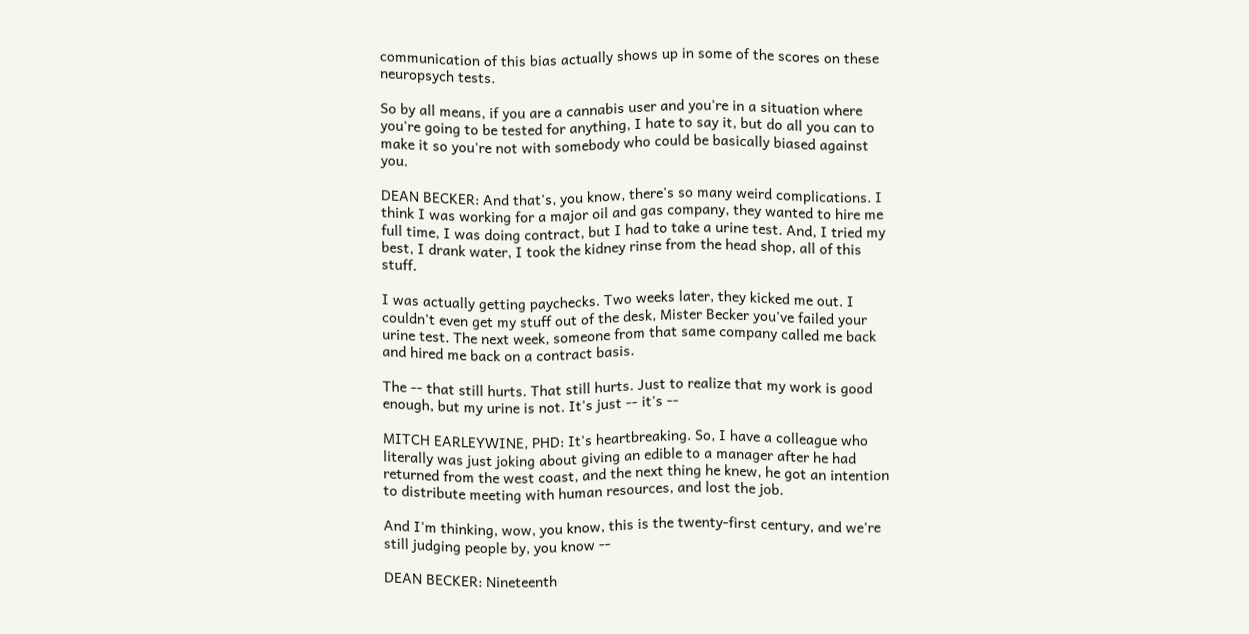communication of this bias actually shows up in some of the scores on these neuropsych tests.

So by all means, if you are a cannabis user and you're in a situation where you're going to be tested for anything, I hate to say it, but do all you can to make it so you're not with somebody who could be basically biased against you.

DEAN BECKER: And that's, you know, there's so many weird complications. I think I was working for a major oil and gas company, they wanted to hire me full time, I was doing contract, but I had to take a urine test. And, I tried my best, I drank water, I took the kidney rinse from the head shop, all of this stuff.

I was actually getting paychecks. Two weeks later, they kicked me out. I couldn't even get my stuff out of the desk, Mister Becker you've failed your urine test. The next week, someone from that same company called me back and hired me back on a contract basis.

The -- that still hurts. That still hurts. Just to realize that my work is good enough, but my urine is not. It's just -- it's --

MITCH EARLEYWINE, PHD: It's heartbreaking. So, I have a colleague who literally was just joking about giving an edible to a manager after he had returned from the west coast, and the next thing he knew, he got an intention to distribute meeting with human resources, and lost the job.

And I'm thinking, wow, you know, this is the twenty-first century, and we're still judging people by, you know --

DEAN BECKER: Nineteenth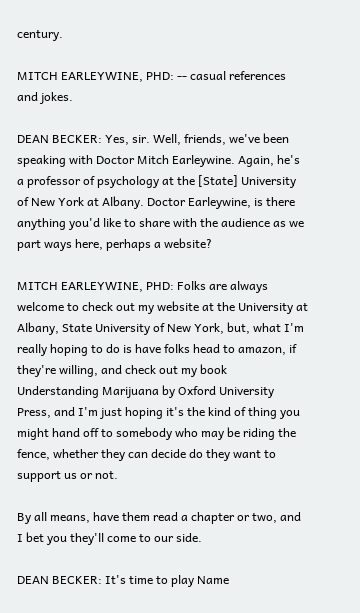century.

MITCH EARLEYWINE, PHD: -- casual references and jokes.

DEAN BECKER: Yes, sir. Well, friends, we've been speaking with Doctor Mitch Earleywine. Again, he's a professor of psychology at the [State] University of New York at Albany. Doctor Earleywine, is there anything you'd like to share with the audience as we part ways here, perhaps a website?

MITCH EARLEYWINE, PHD: Folks are always welcome to check out my website at the University at Albany, State University of New York, but, what I'm really hoping to do is have folks head to amazon, if they're willing, and check out my book Understanding Marijuana by Oxford University Press, and I'm just hoping it's the kind of thing you might hand off to somebody who may be riding the fence, whether they can decide do they want to support us or not.

By all means, have them read a chapter or two, and I bet you they'll come to our side.

DEAN BECKER: It's time to play Name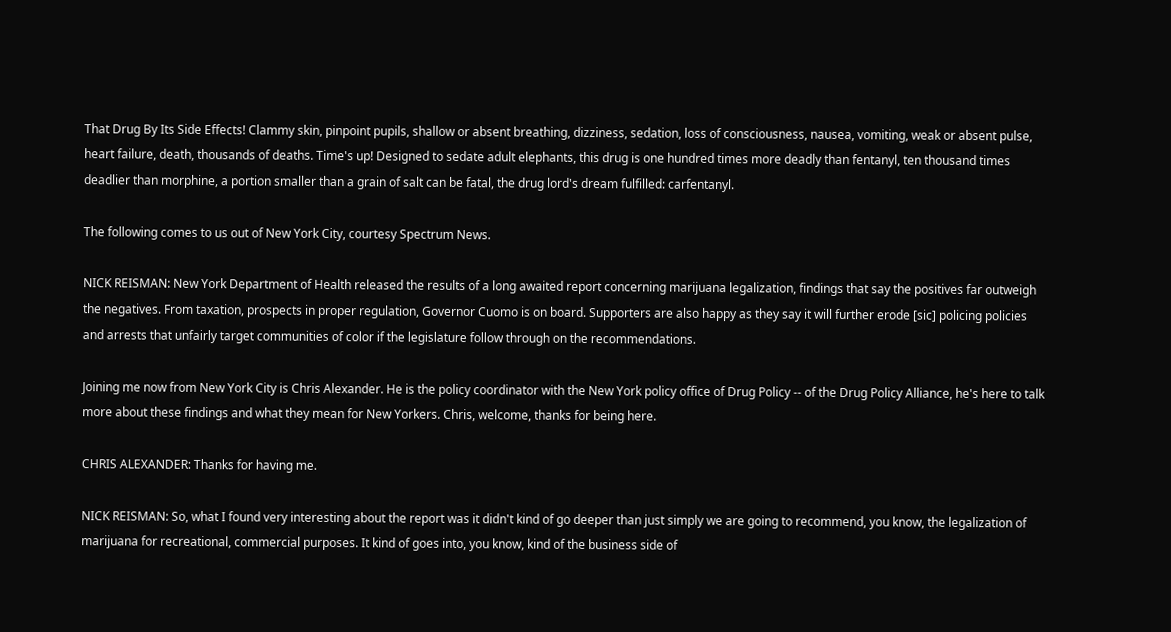That Drug By Its Side Effects! Clammy skin, pinpoint pupils, shallow or absent breathing, dizziness, sedation, loss of consciousness, nausea, vomiting, weak or absent pulse, heart failure, death, thousands of deaths. Time's up! Designed to sedate adult elephants, this drug is one hundred times more deadly than fentanyl, ten thousand times deadlier than morphine, a portion smaller than a grain of salt can be fatal, the drug lord's dream fulfilled: carfentanyl.

The following comes to us out of New York City, courtesy Spectrum News.

NICK REISMAN: New York Department of Health released the results of a long awaited report concerning marijuana legalization, findings that say the positives far outweigh the negatives. From taxation, prospects in proper regulation, Governor Cuomo is on board. Supporters are also happy as they say it will further erode [sic] policing policies and arrests that unfairly target communities of color if the legislature follow through on the recommendations.

Joining me now from New York City is Chris Alexander. He is the policy coordinator with the New York policy office of Drug Policy -- of the Drug Policy Alliance, he's here to talk more about these findings and what they mean for New Yorkers. Chris, welcome, thanks for being here.

CHRIS ALEXANDER: Thanks for having me.

NICK REISMAN: So, what I found very interesting about the report was it didn't kind of go deeper than just simply we are going to recommend, you know, the legalization of marijuana for recreational, commercial purposes. It kind of goes into, you know, kind of the business side of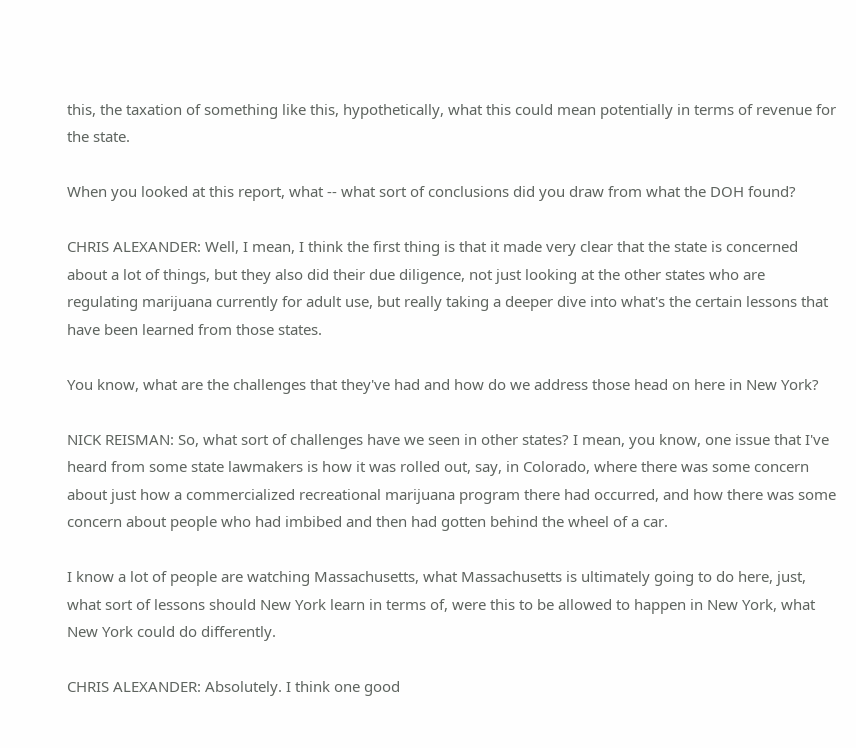this, the taxation of something like this, hypothetically, what this could mean potentially in terms of revenue for the state.

When you looked at this report, what -- what sort of conclusions did you draw from what the DOH found?

CHRIS ALEXANDER: Well, I mean, I think the first thing is that it made very clear that the state is concerned about a lot of things, but they also did their due diligence, not just looking at the other states who are regulating marijuana currently for adult use, but really taking a deeper dive into what's the certain lessons that have been learned from those states.

You know, what are the challenges that they've had and how do we address those head on here in New York?

NICK REISMAN: So, what sort of challenges have we seen in other states? I mean, you know, one issue that I've heard from some state lawmakers is how it was rolled out, say, in Colorado, where there was some concern about just how a commercialized recreational marijuana program there had occurred, and how there was some concern about people who had imbibed and then had gotten behind the wheel of a car.

I know a lot of people are watching Massachusetts, what Massachusetts is ultimately going to do here, just, what sort of lessons should New York learn in terms of, were this to be allowed to happen in New York, what New York could do differently.

CHRIS ALEXANDER: Absolutely. I think one good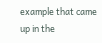example that came up in the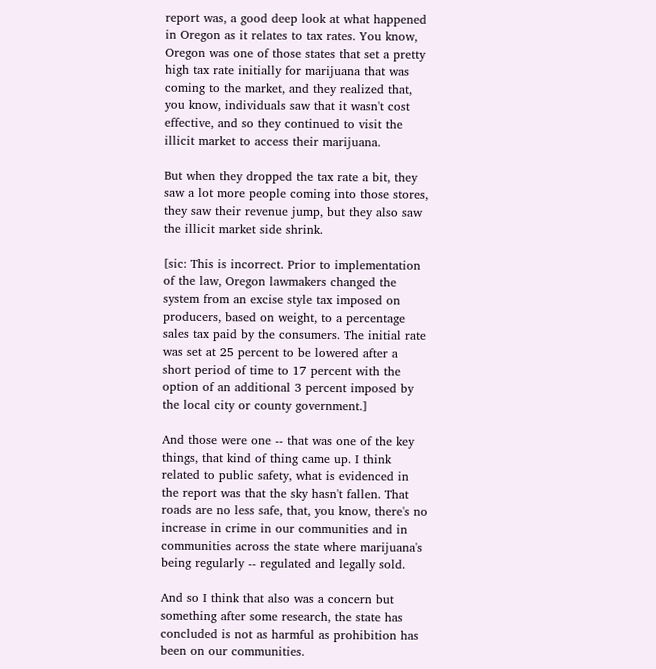report was, a good deep look at what happened in Oregon as it relates to tax rates. You know, Oregon was one of those states that set a pretty high tax rate initially for marijuana that was coming to the market, and they realized that, you know, individuals saw that it wasn't cost effective, and so they continued to visit the illicit market to access their marijuana.

But when they dropped the tax rate a bit, they saw a lot more people coming into those stores, they saw their revenue jump, but they also saw the illicit market side shrink.

[sic: This is incorrect. Prior to implementation of the law, Oregon lawmakers changed the system from an excise style tax imposed on producers, based on weight, to a percentage sales tax paid by the consumers. The initial rate was set at 25 percent to be lowered after a short period of time to 17 percent with the option of an additional 3 percent imposed by the local city or county government.]

And those were one -- that was one of the key things, that kind of thing came up. I think related to public safety, what is evidenced in the report was that the sky hasn't fallen. That roads are no less safe, that, you know, there's no increase in crime in our communities and in communities across the state where marijuana's being regularly -- regulated and legally sold.

And so I think that also was a concern but something after some research, the state has concluded is not as harmful as prohibition has been on our communities.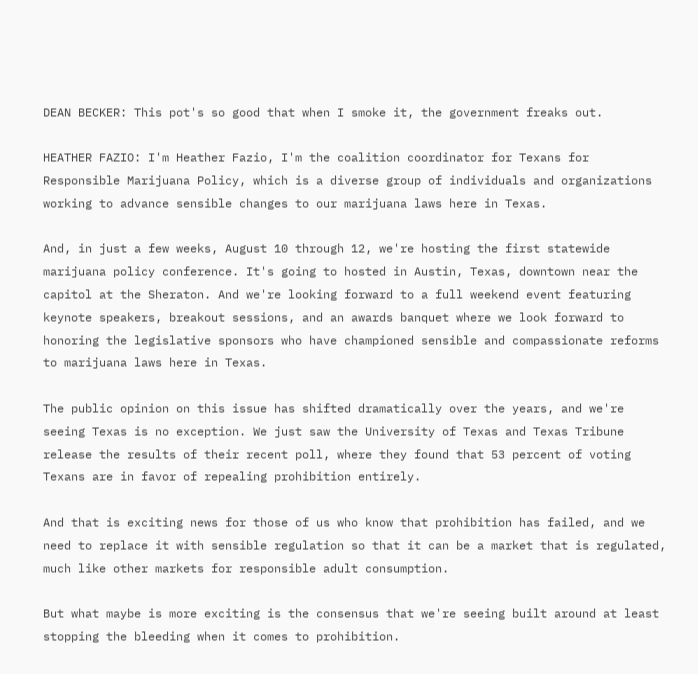DEAN BECKER: This pot's so good that when I smoke it, the government freaks out.

HEATHER FAZIO: I'm Heather Fazio, I'm the coalition coordinator for Texans for Responsible Marijuana Policy, which is a diverse group of individuals and organizations working to advance sensible changes to our marijuana laws here in Texas.

And, in just a few weeks, August 10 through 12, we're hosting the first statewide marijuana policy conference. It's going to hosted in Austin, Texas, downtown near the capitol at the Sheraton. And we're looking forward to a full weekend event featuring keynote speakers, breakout sessions, and an awards banquet where we look forward to honoring the legislative sponsors who have championed sensible and compassionate reforms to marijuana laws here in Texas.

The public opinion on this issue has shifted dramatically over the years, and we're seeing Texas is no exception. We just saw the University of Texas and Texas Tribune release the results of their recent poll, where they found that 53 percent of voting Texans are in favor of repealing prohibition entirely.

And that is exciting news for those of us who know that prohibition has failed, and we need to replace it with sensible regulation so that it can be a market that is regulated, much like other markets for responsible adult consumption.

But what maybe is more exciting is the consensus that we're seeing built around at least stopping the bleeding when it comes to prohibition.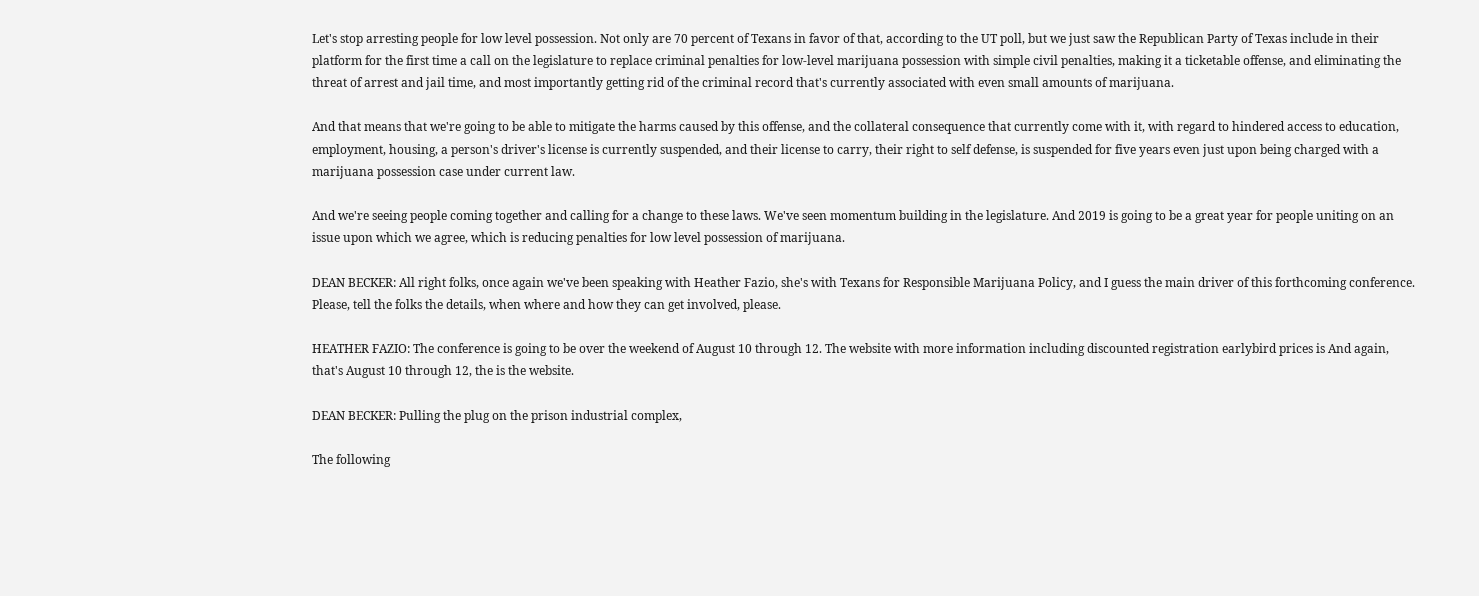Let's stop arresting people for low level possession. Not only are 70 percent of Texans in favor of that, according to the UT poll, but we just saw the Republican Party of Texas include in their platform for the first time a call on the legislature to replace criminal penalties for low-level marijuana possession with simple civil penalties, making it a ticketable offense, and eliminating the threat of arrest and jail time, and most importantly getting rid of the criminal record that's currently associated with even small amounts of marijuana.

And that means that we're going to be able to mitigate the harms caused by this offense, and the collateral consequence that currently come with it, with regard to hindered access to education, employment, housing, a person's driver's license is currently suspended, and their license to carry, their right to self defense, is suspended for five years even just upon being charged with a marijuana possession case under current law.

And we're seeing people coming together and calling for a change to these laws. We've seen momentum building in the legislature. And 2019 is going to be a great year for people uniting on an issue upon which we agree, which is reducing penalties for low level possession of marijuana.

DEAN BECKER: All right folks, once again we've been speaking with Heather Fazio, she's with Texans for Responsible Marijuana Policy, and I guess the main driver of this forthcoming conference. Please, tell the folks the details, when where and how they can get involved, please.

HEATHER FAZIO: The conference is going to be over the weekend of August 10 through 12. The website with more information including discounted registration earlybird prices is And again, that's August 10 through 12, the is the website.

DEAN BECKER: Pulling the plug on the prison industrial complex,

The following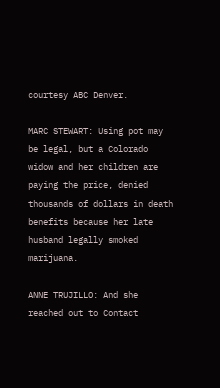courtesy ABC Denver.

MARC STEWART: Using pot may be legal, but a Colorado widow and her children are paying the price, denied thousands of dollars in death benefits because her late husband legally smoked marijuana.

ANNE TRUJILLO: And she reached out to Contact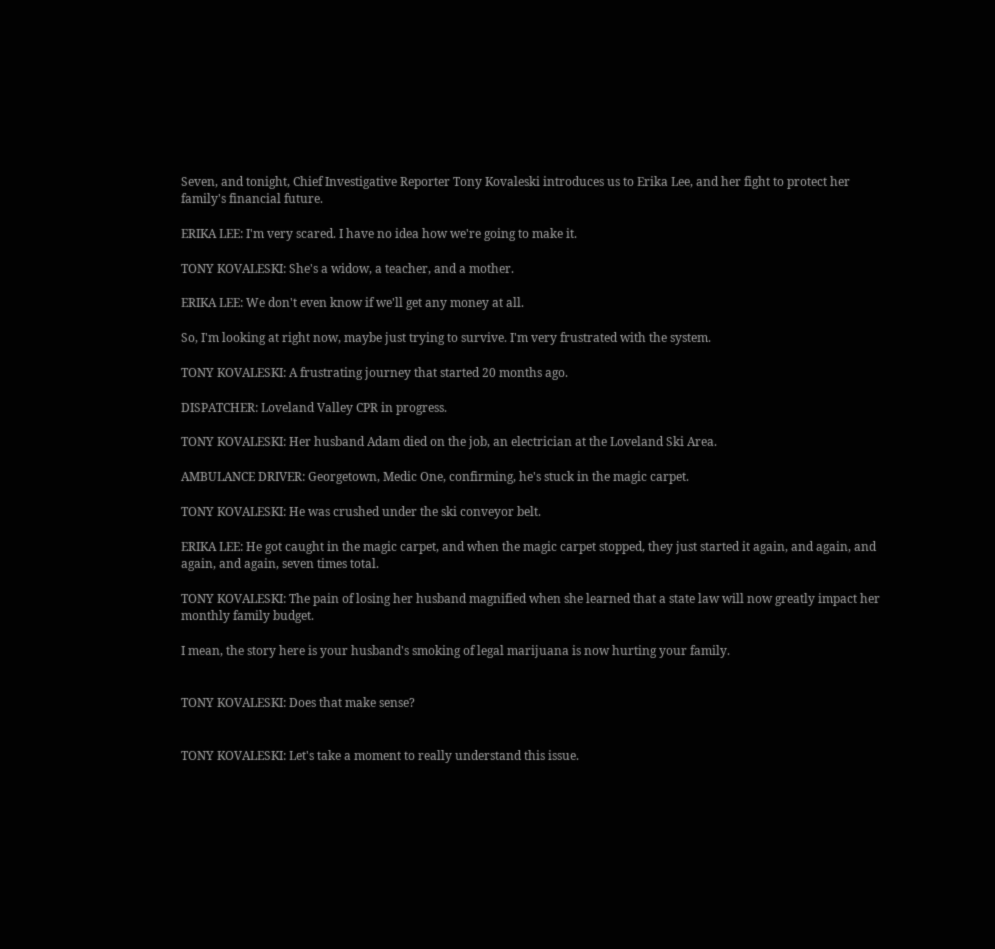Seven, and tonight, Chief Investigative Reporter Tony Kovaleski introduces us to Erika Lee, and her fight to protect her family's financial future.

ERIKA LEE: I'm very scared. I have no idea how we're going to make it.

TONY KOVALESKI: She's a widow, a teacher, and a mother.

ERIKA LEE: We don't even know if we'll get any money at all.

So, I'm looking at right now, maybe just trying to survive. I'm very frustrated with the system.

TONY KOVALESKI: A frustrating journey that started 20 months ago.

DISPATCHER: Loveland Valley CPR in progress.

TONY KOVALESKI: Her husband Adam died on the job, an electrician at the Loveland Ski Area.

AMBULANCE DRIVER: Georgetown, Medic One, confirming, he's stuck in the magic carpet.

TONY KOVALESKI: He was crushed under the ski conveyor belt.

ERIKA LEE: He got caught in the magic carpet, and when the magic carpet stopped, they just started it again, and again, and again, and again, seven times total.

TONY KOVALESKI: The pain of losing her husband magnified when she learned that a state law will now greatly impact her monthly family budget.

I mean, the story here is your husband's smoking of legal marijuana is now hurting your family.


TONY KOVALESKI: Does that make sense?


TONY KOVALESKI: Let's take a moment to really understand this issue.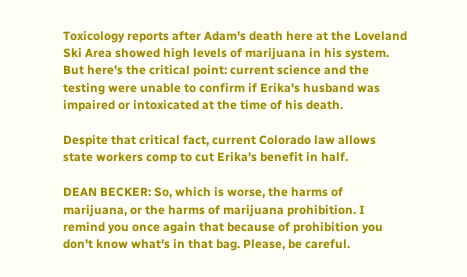Toxicology reports after Adam's death here at the Loveland Ski Area showed high levels of marijuana in his system. But here's the critical point: current science and the testing were unable to confirm if Erika's husband was impaired or intoxicated at the time of his death.

Despite that critical fact, current Colorado law allows state workers comp to cut Erika's benefit in half.

DEAN BECKER: So, which is worse, the harms of marijuana, or the harms of marijuana prohibition. I remind you once again that because of prohibition you don't know what's in that bag. Please, be careful.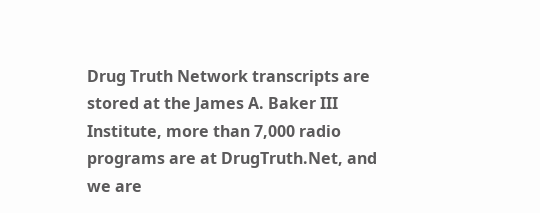Drug Truth Network transcripts are stored at the James A. Baker III Institute, more than 7,000 radio programs are at DrugTruth.Net, and we are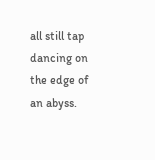all still tap dancing on the edge of an abyss.